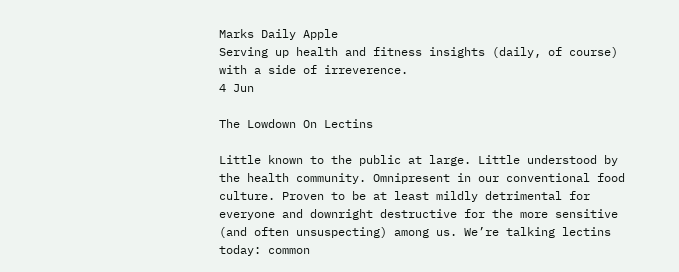Marks Daily Apple
Serving up health and fitness insights (daily, of course) with a side of irreverence.
4 Jun

The Lowdown On Lectins

Little known to the public at large. Little understood by the health community. Omnipresent in our conventional food culture. Proven to be at least mildly detrimental for everyone and downright destructive for the more sensitive (and often unsuspecting) among us. We’re talking lectins today: common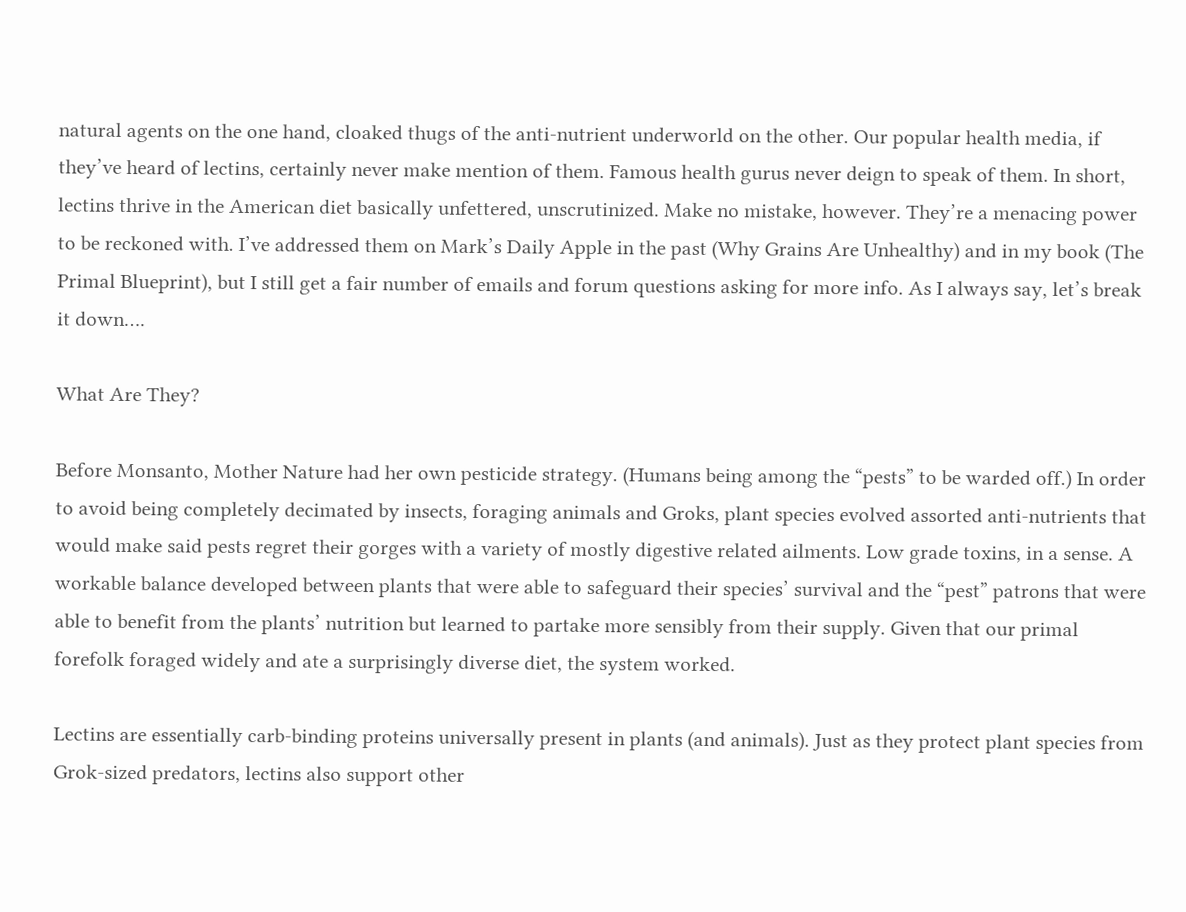natural agents on the one hand, cloaked thugs of the anti-nutrient underworld on the other. Our popular health media, if they’ve heard of lectins, certainly never make mention of them. Famous health gurus never deign to speak of them. In short, lectins thrive in the American diet basically unfettered, unscrutinized. Make no mistake, however. They’re a menacing power to be reckoned with. I’ve addressed them on Mark’s Daily Apple in the past (Why Grains Are Unhealthy) and in my book (The Primal Blueprint), but I still get a fair number of emails and forum questions asking for more info. As I always say, let’s break it down….

What Are They?

Before Monsanto, Mother Nature had her own pesticide strategy. (Humans being among the “pests” to be warded off.) In order to avoid being completely decimated by insects, foraging animals and Groks, plant species evolved assorted anti-nutrients that would make said pests regret their gorges with a variety of mostly digestive related ailments. Low grade toxins, in a sense. A workable balance developed between plants that were able to safeguard their species’ survival and the “pest” patrons that were able to benefit from the plants’ nutrition but learned to partake more sensibly from their supply. Given that our primal forefolk foraged widely and ate a surprisingly diverse diet, the system worked.

Lectins are essentially carb-binding proteins universally present in plants (and animals). Just as they protect plant species from Grok-sized predators, lectins also support other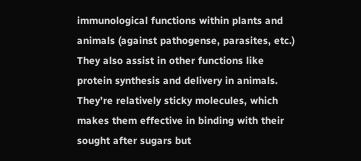immunological functions within plants and animals (against pathogense, parasites, etc.) They also assist in other functions like protein synthesis and delivery in animals. They’re relatively sticky molecules, which makes them effective in binding with their sought after sugars but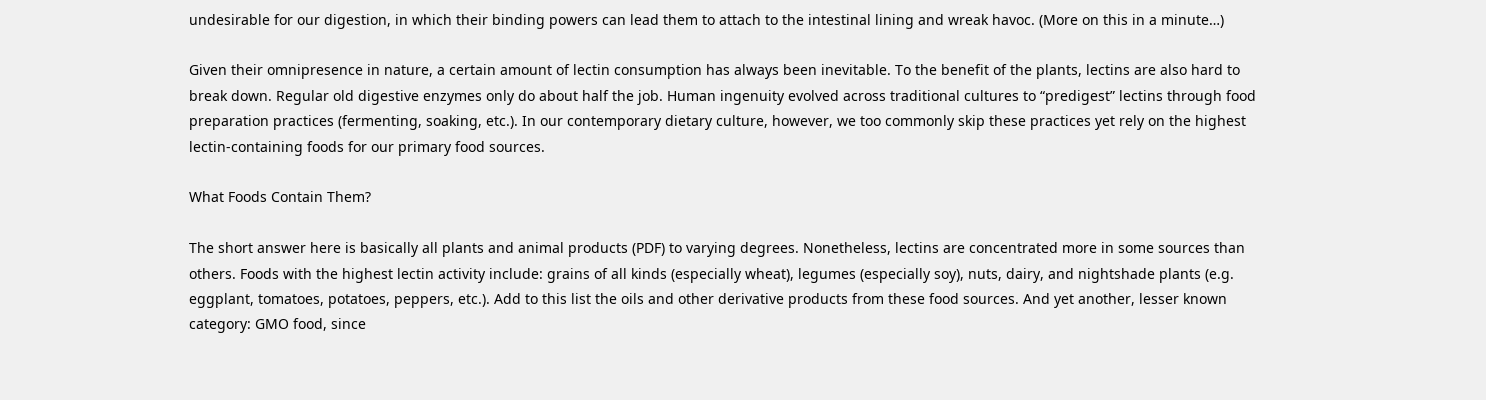undesirable for our digestion, in which their binding powers can lead them to attach to the intestinal lining and wreak havoc. (More on this in a minute…)

Given their omnipresence in nature, a certain amount of lectin consumption has always been inevitable. To the benefit of the plants, lectins are also hard to break down. Regular old digestive enzymes only do about half the job. Human ingenuity evolved across traditional cultures to “predigest” lectins through food preparation practices (fermenting, soaking, etc.). In our contemporary dietary culture, however, we too commonly skip these practices yet rely on the highest lectin-containing foods for our primary food sources.

What Foods Contain Them?

The short answer here is basically all plants and animal products (PDF) to varying degrees. Nonetheless, lectins are concentrated more in some sources than others. Foods with the highest lectin activity include: grains of all kinds (especially wheat), legumes (especially soy), nuts, dairy, and nightshade plants (e.g. eggplant, tomatoes, potatoes, peppers, etc.). Add to this list the oils and other derivative products from these food sources. And yet another, lesser known category: GMO food, since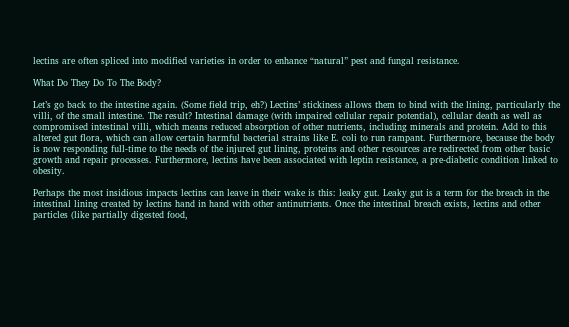lectins are often spliced into modified varieties in order to enhance “natural” pest and fungal resistance.

What Do They Do To The Body?

Let’s go back to the intestine again. (Some field trip, eh?) Lectins’ stickiness allows them to bind with the lining, particularly the villi, of the small intestine. The result? Intestinal damage (with impaired cellular repair potential), cellular death as well as compromised intestinal villi, which means reduced absorption of other nutrients, including minerals and protein. Add to this altered gut flora, which can allow certain harmful bacterial strains like E. coli to run rampant. Furthermore, because the body is now responding full-time to the needs of the injured gut lining, proteins and other resources are redirected from other basic growth and repair processes. Furthermore, lectins have been associated with leptin resistance, a pre-diabetic condition linked to obesity.

Perhaps the most insidious impacts lectins can leave in their wake is this: leaky gut. Leaky gut is a term for the breach in the intestinal lining created by lectins hand in hand with other antinutrients. Once the intestinal breach exists, lectins and other particles (like partially digested food,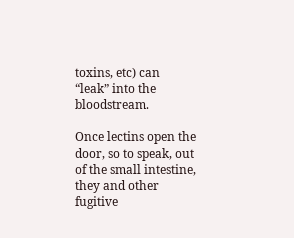toxins, etc) can “leak” into the bloodstream.

Once lectins open the door, so to speak, out of the small intestine, they and other fugitive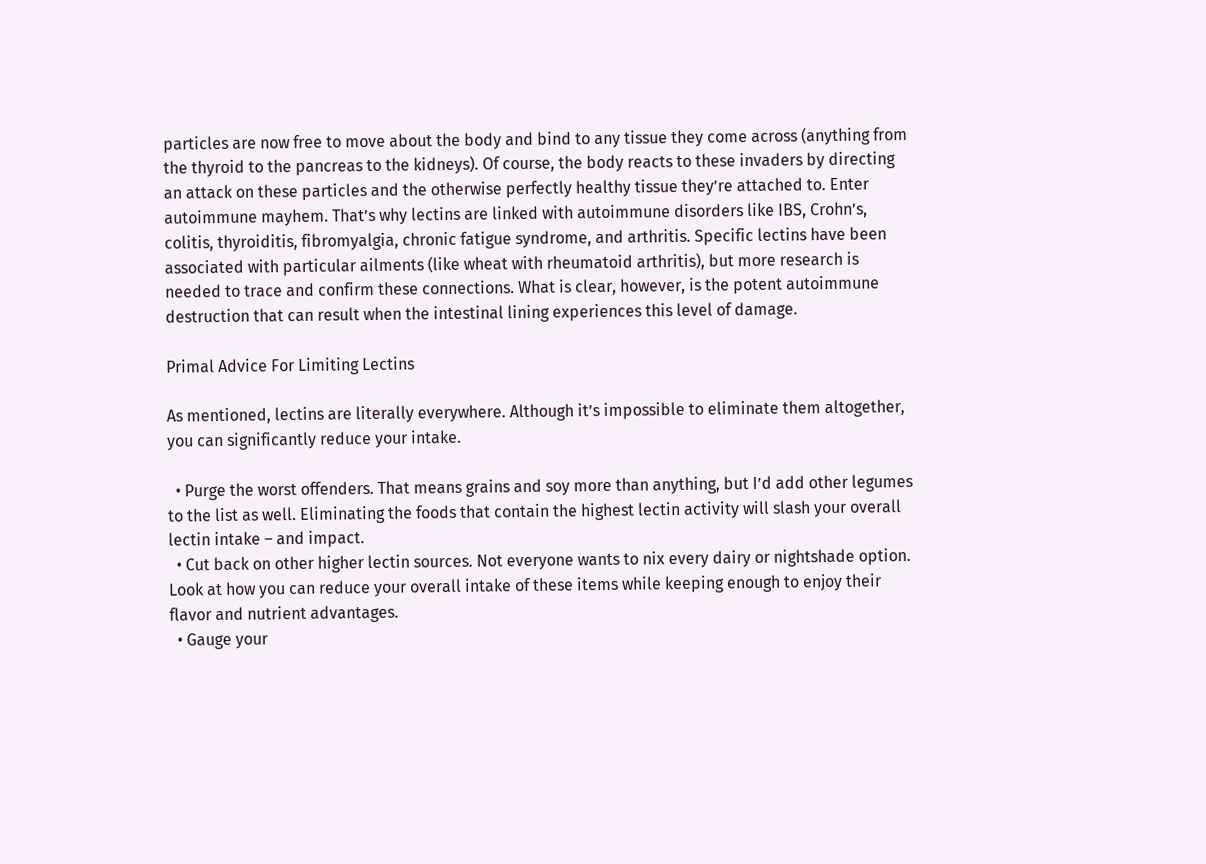particles are now free to move about the body and bind to any tissue they come across (anything from the thyroid to the pancreas to the kidneys). Of course, the body reacts to these invaders by directing an attack on these particles and the otherwise perfectly healthy tissue they’re attached to. Enter autoimmune mayhem. That’s why lectins are linked with autoimmune disorders like IBS, Crohn’s, colitis, thyroiditis, fibromyalgia, chronic fatigue syndrome, and arthritis. Specific lectins have been associated with particular ailments (like wheat with rheumatoid arthritis), but more research is needed to trace and confirm these connections. What is clear, however, is the potent autoimmune destruction that can result when the intestinal lining experiences this level of damage.

Primal Advice For Limiting Lectins

As mentioned, lectins are literally everywhere. Although it’s impossible to eliminate them altogether, you can significantly reduce your intake.

  • Purge the worst offenders. That means grains and soy more than anything, but I’d add other legumes to the list as well. Eliminating the foods that contain the highest lectin activity will slash your overall lectin intake – and impact.
  • Cut back on other higher lectin sources. Not everyone wants to nix every dairy or nightshade option. Look at how you can reduce your overall intake of these items while keeping enough to enjoy their flavor and nutrient advantages.
  • Gauge your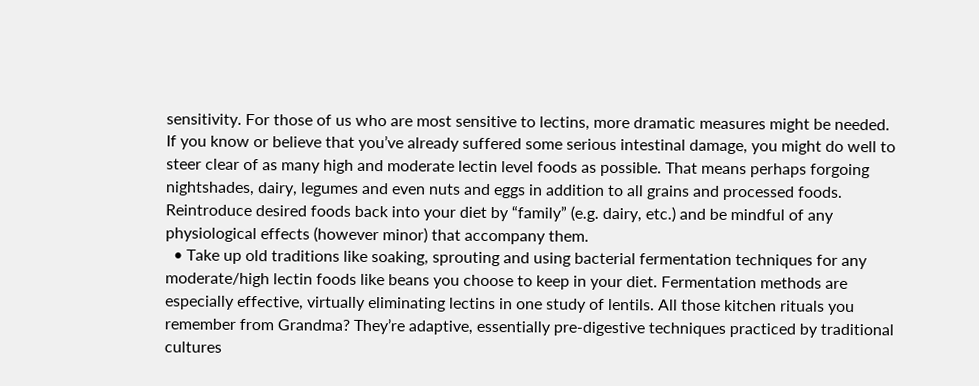sensitivity. For those of us who are most sensitive to lectins, more dramatic measures might be needed. If you know or believe that you’ve already suffered some serious intestinal damage, you might do well to steer clear of as many high and moderate lectin level foods as possible. That means perhaps forgoing nightshades, dairy, legumes and even nuts and eggs in addition to all grains and processed foods. Reintroduce desired foods back into your diet by “family” (e.g. dairy, etc.) and be mindful of any physiological effects (however minor) that accompany them.
  • Take up old traditions like soaking, sprouting and using bacterial fermentation techniques for any moderate/high lectin foods like beans you choose to keep in your diet. Fermentation methods are especially effective, virtually eliminating lectins in one study of lentils. All those kitchen rituals you remember from Grandma? They’re adaptive, essentially pre-digestive techniques practiced by traditional cultures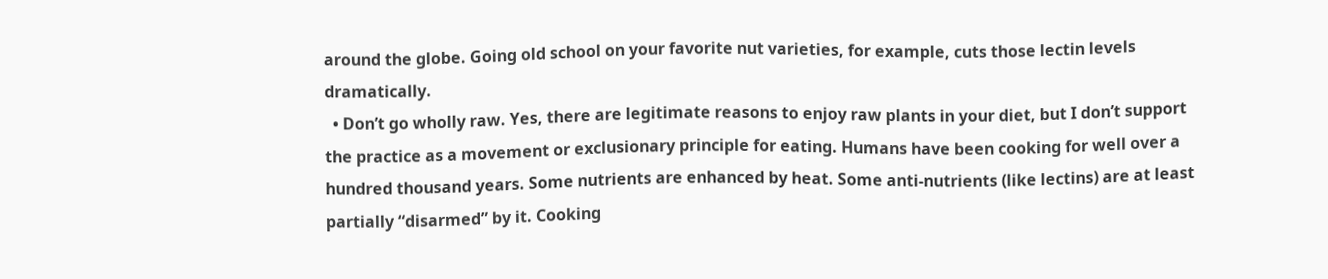around the globe. Going old school on your favorite nut varieties, for example, cuts those lectin levels dramatically.
  • Don’t go wholly raw. Yes, there are legitimate reasons to enjoy raw plants in your diet, but I don’t support the practice as a movement or exclusionary principle for eating. Humans have been cooking for well over a hundred thousand years. Some nutrients are enhanced by heat. Some anti-nutrients (like lectins) are at least partially “disarmed” by it. Cooking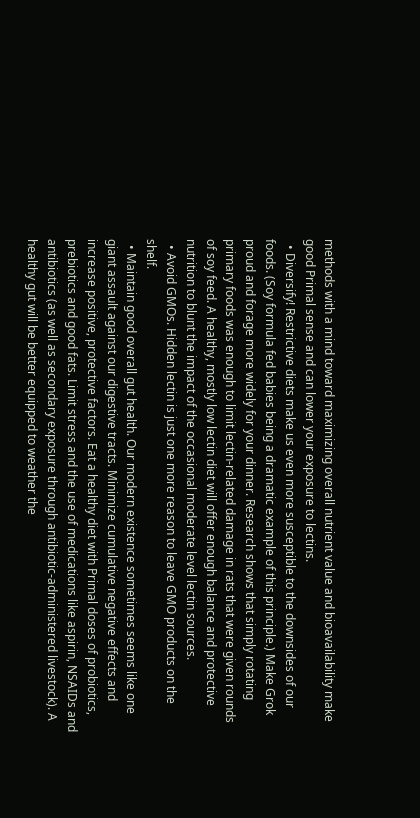methods with a mind toward maximizing overall nutrient value and bioavailability make good Primal sense and can lower your exposure to lectins.
  • Diversify! Restrictive diets make us even more susceptible to the downsides of our foods. (Soy formula fed babies being a dramatic example of this principle.) Make Grok proud and forage more widely for your dinner. Research shows that simply rotating primary foods was enough to limit lectin-related damage in rats that were given rounds of soy feed. A healthy, mostly low lectin diet will offer enough balance and protective nutrition to blunt the impact of the occasional moderate level lectin sources.
  • Avoid GMOs. Hidden lectin is just one more reason to leave GMO products on the shelf.
  • Maintain good overall gut health. Our modern existence sometimes seems like one giant assault against our digestive tracts. Minimize cumulative negative effects and increase positive, protective factors. Eat a healthy diet with Primal doses of probiotics, prebiotics and good fats. Limit stress and the use of medications like aspirin, NSAIDs and antibiotics (as well as secondary exposure through antibiotic-administered livestock). A healthy gut will be better equipped to weather the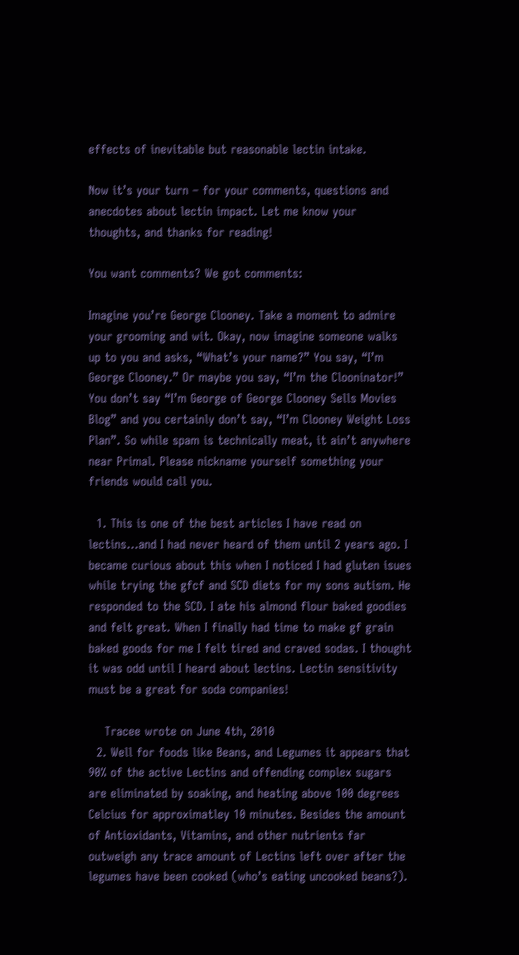effects of inevitable but reasonable lectin intake.

Now it’s your turn – for your comments, questions and anecdotes about lectin impact. Let me know your thoughts, and thanks for reading!

You want comments? We got comments:

Imagine you’re George Clooney. Take a moment to admire your grooming and wit. Okay, now imagine someone walks up to you and asks, “What’s your name?” You say, “I’m George Clooney.” Or maybe you say, “I’m the Clooninator!” You don’t say “I’m George of George Clooney Sells Movies Blog” and you certainly don’t say, “I’m Clooney Weight Loss Plan”. So while spam is technically meat, it ain’t anywhere near Primal. Please nickname yourself something your friends would call you.

  1. This is one of the best articles I have read on lectins…and I had never heard of them until 2 years ago. I became curious about this when I noticed I had gluten isues while trying the gfcf and SCD diets for my sons autism. He responded to the SCD. I ate his almond flour baked goodies and felt great. When I finally had time to make gf grain baked goods for me I felt tired and craved sodas. I thought it was odd until I heard about lectins. Lectin sensitivity must be a great for soda companies!

    Tracee wrote on June 4th, 2010
  2. Well for foods like Beans, and Legumes it appears that 90% of the active Lectins and offending complex sugars are eliminated by soaking, and heating above 100 degrees Celcius for approximatley 10 minutes. Besides the amount of Antioxidants, Vitamins, and other nutrients far outweigh any trace amount of Lectins left over after the legumes have been cooked (who’s eating uncooked beans?).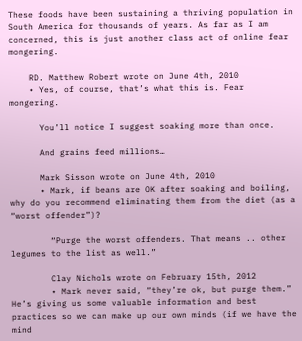These foods have been sustaining a thriving population in South America for thousands of years. As far as I am concerned, this is just another class act of online fear mongering.

    RD. Matthew Robert wrote on June 4th, 2010
    • Yes, of course, that’s what this is. Fear mongering.

      You’ll notice I suggest soaking more than once.

      And grains feed millions…

      Mark Sisson wrote on June 4th, 2010
      • Mark, if beans are OK after soaking and boiling, why do you recommend eliminating them from the diet (as a “worst offender”)?

        “Purge the worst offenders. That means .. other legumes to the list as well.”

        Clay Nichols wrote on February 15th, 2012
        • Mark never said, “they’re ok, but purge them.” He’s giving us some valuable information and best practices so we can make up our own minds (if we have the mind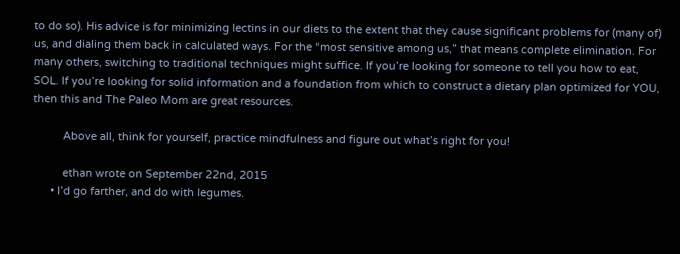to do so). His advice is for minimizing lectins in our diets to the extent that they cause significant problems for (many of) us, and dialing them back in calculated ways. For the “most sensitive among us,” that means complete elimination. For many others, switching to traditional techniques might suffice. If you’re looking for someone to tell you how to eat, SOL. If you’re looking for solid information and a foundation from which to construct a dietary plan optimized for YOU, then this and The Paleo Mom are great resources.

          Above all, think for yourself, practice mindfulness and figure out what’s right for you!

          ethan wrote on September 22nd, 2015
      • I’d go farther, and do with legumes.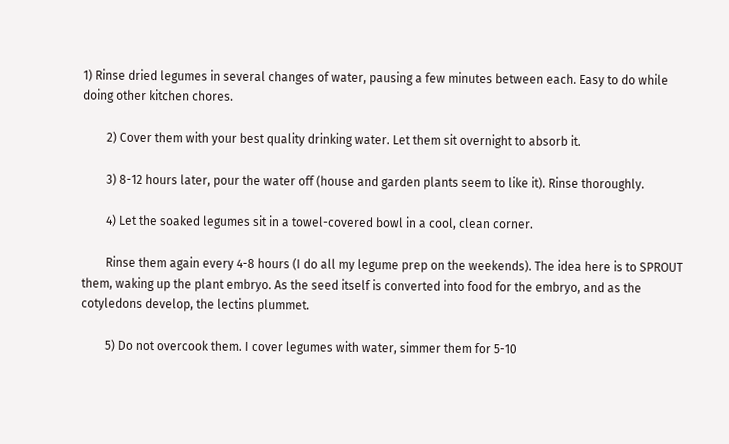1) Rinse dried legumes in several changes of water, pausing a few minutes between each. Easy to do while doing other kitchen chores.

        2) Cover them with your best quality drinking water. Let them sit overnight to absorb it.

        3) 8-12 hours later, pour the water off (house and garden plants seem to like it). Rinse thoroughly.

        4) Let the soaked legumes sit in a towel-covered bowl in a cool, clean corner.

        Rinse them again every 4-8 hours (I do all my legume prep on the weekends). The idea here is to SPROUT them, waking up the plant embryo. As the seed itself is converted into food for the embryo, and as the cotyledons develop, the lectins plummet.

        5) Do not overcook them. I cover legumes with water, simmer them for 5-10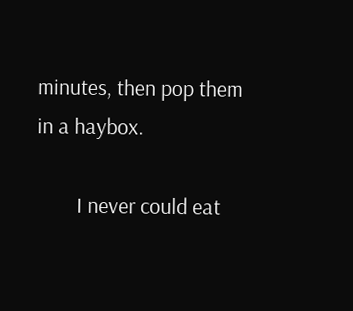minutes, then pop them in a haybox.

        I never could eat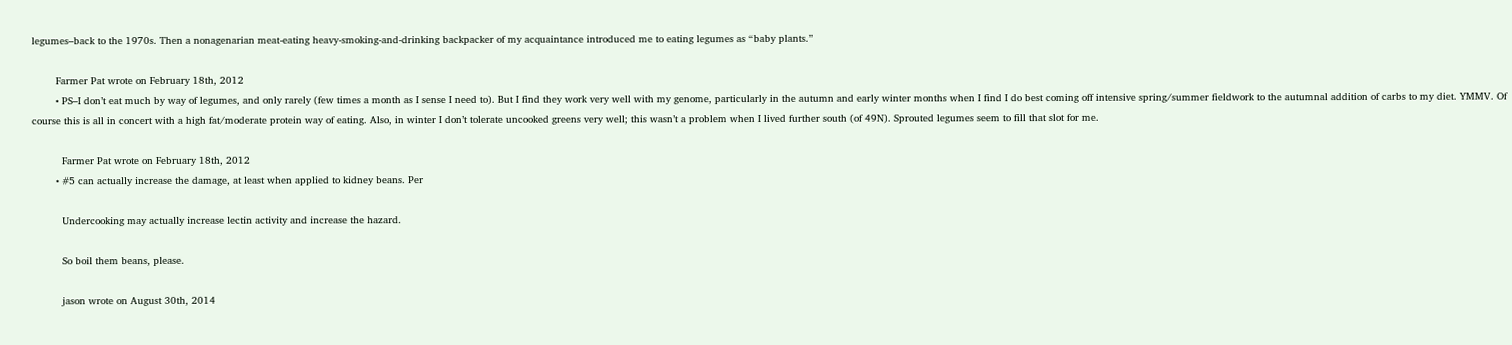legumes–back to the 1970s. Then a nonagenarian meat-eating heavy-smoking-and-drinking backpacker of my acquaintance introduced me to eating legumes as “baby plants.”

        Farmer Pat wrote on February 18th, 2012
        • PS–I don’t eat much by way of legumes, and only rarely (few times a month as I sense I need to). But I find they work very well with my genome, particularly in the autumn and early winter months when I find I do best coming off intensive spring/summer fieldwork to the autumnal addition of carbs to my diet. YMMV. Of course this is all in concert with a high fat/moderate protein way of eating. Also, in winter I don’t tolerate uncooked greens very well; this wasn’t a problem when I lived further south (of 49N). Sprouted legumes seem to fill that slot for me.

          Farmer Pat wrote on February 18th, 2012
        • #5 can actually increase the damage, at least when applied to kidney beans. Per

          Undercooking may actually increase lectin activity and increase the hazard.

          So boil them beans, please.

          jason wrote on August 30th, 2014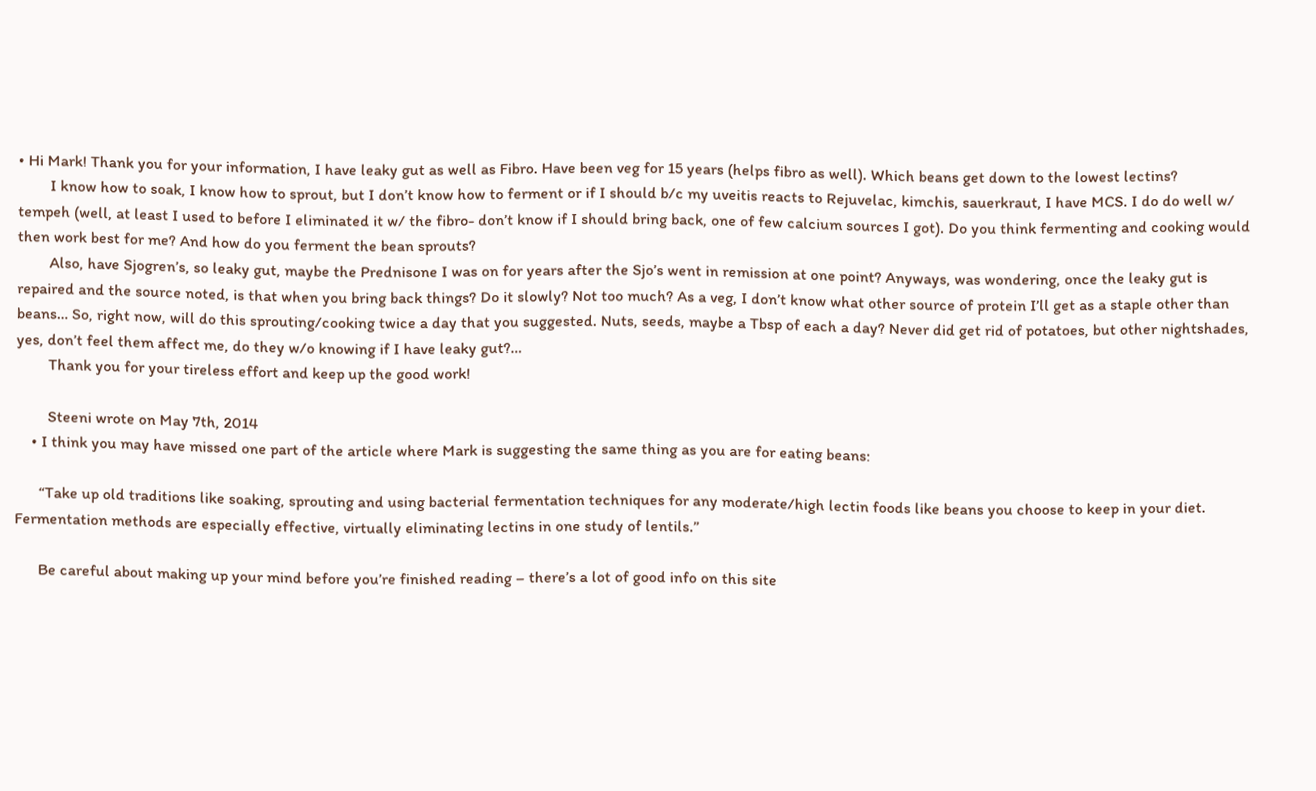• Hi Mark! Thank you for your information, I have leaky gut as well as Fibro. Have been veg for 15 years (helps fibro as well). Which beans get down to the lowest lectins?
        I know how to soak, I know how to sprout, but I don’t know how to ferment or if I should b/c my uveitis reacts to Rejuvelac, kimchis, sauerkraut, I have MCS. I do do well w/ tempeh (well, at least I used to before I eliminated it w/ the fibro- don’t know if I should bring back, one of few calcium sources I got). Do you think fermenting and cooking would then work best for me? And how do you ferment the bean sprouts?
        Also, have Sjogren’s, so leaky gut, maybe the Prednisone I was on for years after the Sjo’s went in remission at one point? Anyways, was wondering, once the leaky gut is repaired and the source noted, is that when you bring back things? Do it slowly? Not too much? As a veg, I don’t know what other source of protein I’ll get as a staple other than beans… So, right now, will do this sprouting/cooking twice a day that you suggested. Nuts, seeds, maybe a Tbsp of each a day? Never did get rid of potatoes, but other nightshades, yes, don’t feel them affect me, do they w/o knowing if I have leaky gut?…
        Thank you for your tireless effort and keep up the good work!

        Steeni wrote on May 7th, 2014
    • I think you may have missed one part of the article where Mark is suggesting the same thing as you are for eating beans:

      “Take up old traditions like soaking, sprouting and using bacterial fermentation techniques for any moderate/high lectin foods like beans you choose to keep in your diet. Fermentation methods are especially effective, virtually eliminating lectins in one study of lentils.”

      Be careful about making up your mind before you’re finished reading – there’s a lot of good info on this site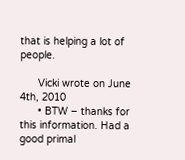that is helping a lot of people.

      Vicki wrote on June 4th, 2010
      • BTW – thanks for this information. Had a good primal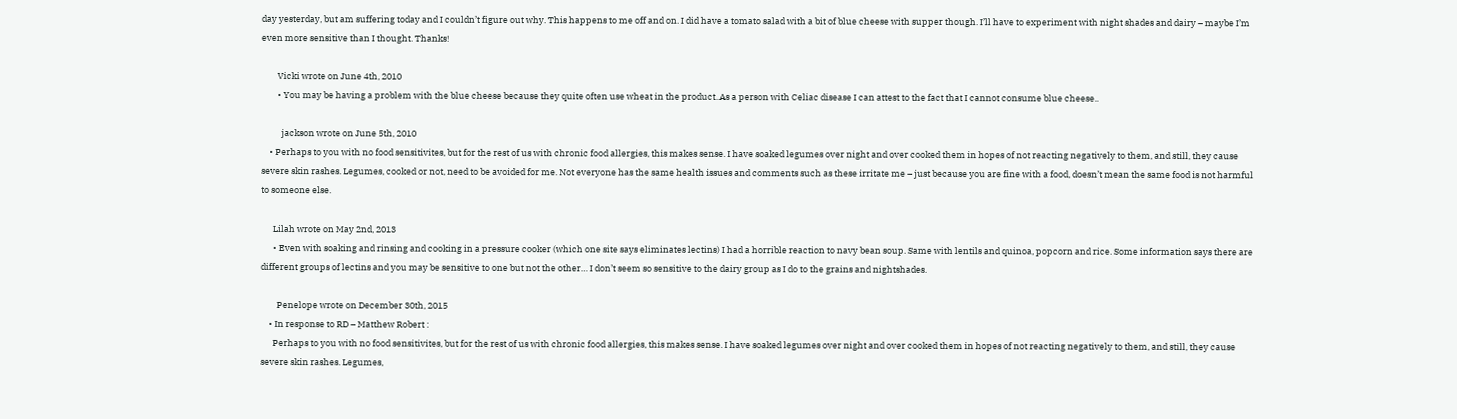day yesterday, but am suffering today and I couldn’t figure out why. This happens to me off and on. I did have a tomato salad with a bit of blue cheese with supper though. I’ll have to experiment with night shades and dairy – maybe I’m even more sensitive than I thought. Thanks!

        Vicki wrote on June 4th, 2010
        • You may be having a problem with the blue cheese because they quite often use wheat in the product..As a person with Celiac disease I can attest to the fact that I cannot consume blue cheese..

          jackson wrote on June 5th, 2010
    • Perhaps to you with no food sensitivites, but for the rest of us with chronic food allergies, this makes sense. I have soaked legumes over night and over cooked them in hopes of not reacting negatively to them, and still, they cause severe skin rashes. Legumes, cooked or not, need to be avoided for me. Not everyone has the same health issues and comments such as these irritate me – just because you are fine with a food, doesn’t mean the same food is not harmful to someone else.

      Lilah wrote on May 2nd, 2013
      • Even with soaking and rinsing and cooking in a pressure cooker (which one site says eliminates lectins) I had a horrible reaction to navy bean soup. Same with lentils and quinoa, popcorn and rice. Some information says there are different groups of lectins and you may be sensitive to one but not the other… I don’t seem so sensitive to the dairy group as I do to the grains and nightshades.

        Penelope wrote on December 30th, 2015
    • In response to RD – Matthew Robert :
      Perhaps to you with no food sensitivites, but for the rest of us with chronic food allergies, this makes sense. I have soaked legumes over night and over cooked them in hopes of not reacting negatively to them, and still, they cause severe skin rashes. Legumes,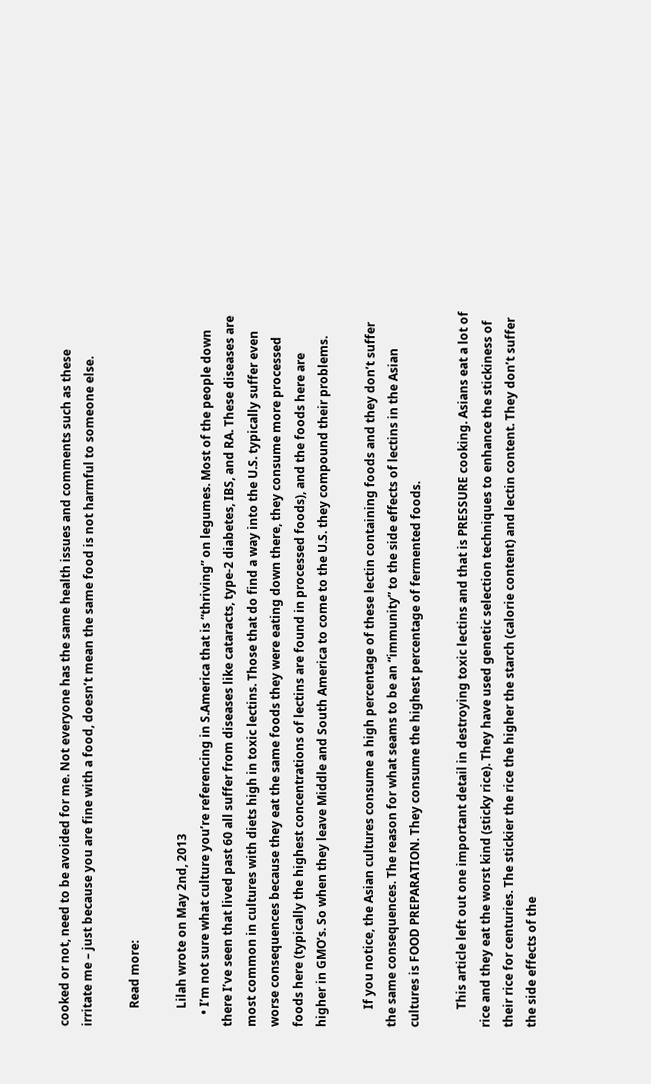cooked or not, need to be avoided for me. Not everyone has the same health issues and comments such as these irritate me – just because you are fine with a food, doesn’t mean the same food is not harmful to someone else.

      Read more:

      Lilah wrote on May 2nd, 2013
    • I’m not sure what culture you’re referencing in S.America that is “thriving” on legumes. Most of the people down there I’ve seen that lived past 60 all suffer from diseases like cataracts, type-2 diabetes, IBS, and RA. These diseases are most common in cultures with diets high in toxic lectins. Those that do find a way into the U.S. typically suffer even worse consequences because they eat the same foods they were eating down there, they consume more processed foods here (typically the highest concentrations of lectins are found in processed foods), and the foods here are higher in GMO’s. So when they leave Middle and South America to come to the U.S. they compound their problems.

      If you notice, the Asian cultures consume a high percentage of these lectin containing foods and they don’t suffer the same consequences. The reason for what seams to be an “immunity” to the side effects of lectins in the Asian cultures is FOOD PREPARATION. They consume the highest percentage of fermented foods.

      This article left out one important detail in destroying toxic lectins and that is PRESSURE cooking. Asians eat a lot of rice and they eat the worst kind (sticky rice). They have used genetic selection techniques to enhance the stickiness of their rice for centuries. The stickier the rice the higher the starch (calorie content) and lectin content. They don’t suffer the side effects of the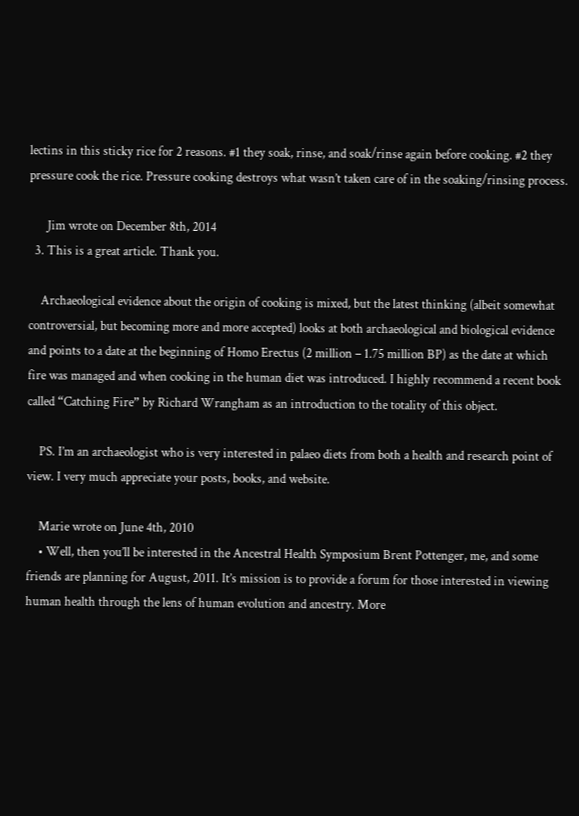lectins in this sticky rice for 2 reasons. #1 they soak, rinse, and soak/rinse again before cooking. #2 they pressure cook the rice. Pressure cooking destroys what wasn’t taken care of in the soaking/rinsing process.

      Jim wrote on December 8th, 2014
  3. This is a great article. Thank you.

    Archaeological evidence about the origin of cooking is mixed, but the latest thinking (albeit somewhat controversial, but becoming more and more accepted) looks at both archaeological and biological evidence and points to a date at the beginning of Homo Erectus (2 million – 1.75 million BP) as the date at which fire was managed and when cooking in the human diet was introduced. I highly recommend a recent book called “Catching Fire” by Richard Wrangham as an introduction to the totality of this object.

    PS. I’m an archaeologist who is very interested in palaeo diets from both a health and research point of view. I very much appreciate your posts, books, and website.

    Marie wrote on June 4th, 2010
    • Well, then you’ll be interested in the Ancestral Health Symposium Brent Pottenger, me, and some friends are planning for August, 2011. It’s mission is to provide a forum for those interested in viewing human health through the lens of human evolution and ancestry. More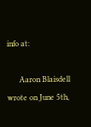info at:

      Aaron Blaisdell wrote on June 5th,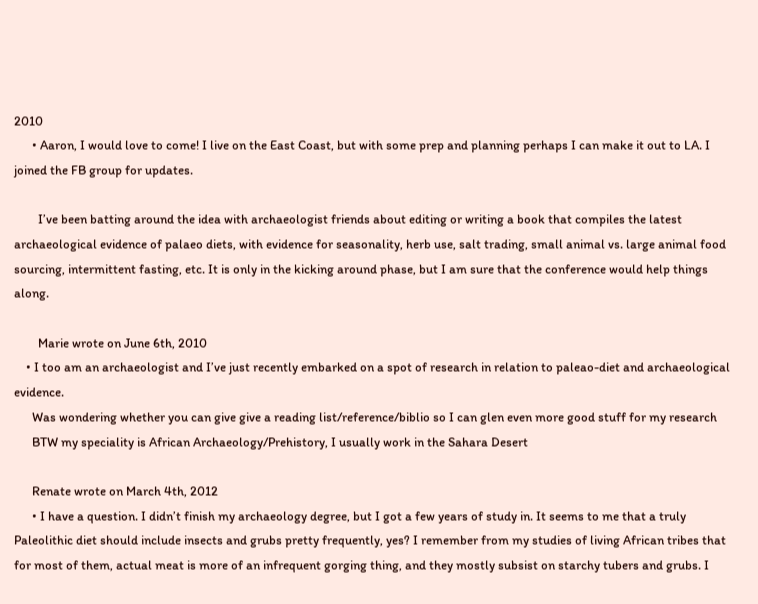2010
      • Aaron, I would love to come! I live on the East Coast, but with some prep and planning perhaps I can make it out to LA. I joined the FB group for updates.

        I’ve been batting around the idea with archaeologist friends about editing or writing a book that compiles the latest archaeological evidence of palaeo diets, with evidence for seasonality, herb use, salt trading, small animal vs. large animal food sourcing, intermittent fasting, etc. It is only in the kicking around phase, but I am sure that the conference would help things along.

        Marie wrote on June 6th, 2010
    • I too am an archaeologist and I’ve just recently embarked on a spot of research in relation to paleao-diet and archaeological evidence.
      Was wondering whether you can give give a reading list/reference/biblio so I can glen even more good stuff for my research
      BTW my speciality is African Archaeology/Prehistory, I usually work in the Sahara Desert

      Renate wrote on March 4th, 2012
      • I have a question. I didn’t finish my archaeology degree, but I got a few years of study in. It seems to me that a truly Paleolithic diet should include insects and grubs pretty frequently, yes? I remember from my studies of living African tribes that for most of them, actual meat is more of an infrequent gorging thing, and they mostly subsist on starchy tubers and grubs. I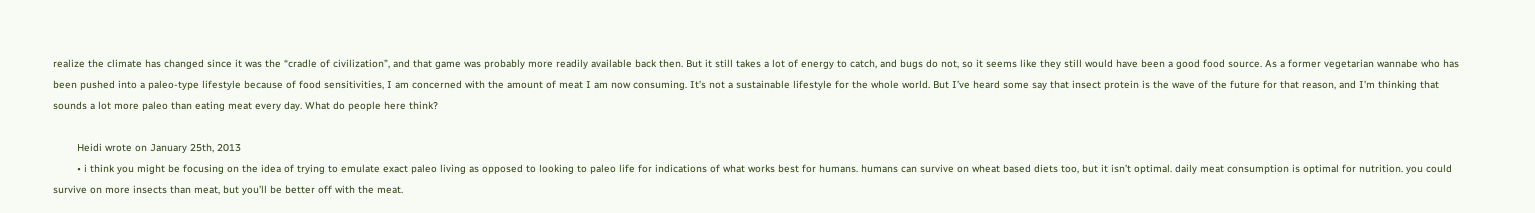realize the climate has changed since it was the “cradle of civilization”, and that game was probably more readily available back then. But it still takes a lot of energy to catch, and bugs do not, so it seems like they still would have been a good food source. As a former vegetarian wannabe who has been pushed into a paleo-type lifestyle because of food sensitivities, I am concerned with the amount of meat I am now consuming. It’s not a sustainable lifestyle for the whole world. But I’ve heard some say that insect protein is the wave of the future for that reason, and I’m thinking that sounds a lot more paleo than eating meat every day. What do people here think?

        Heidi wrote on January 25th, 2013
        • i think you might be focusing on the idea of trying to emulate exact paleo living as opposed to looking to paleo life for indications of what works best for humans. humans can survive on wheat based diets too, but it isn’t optimal. daily meat consumption is optimal for nutrition. you could survive on more insects than meat, but you’ll be better off with the meat.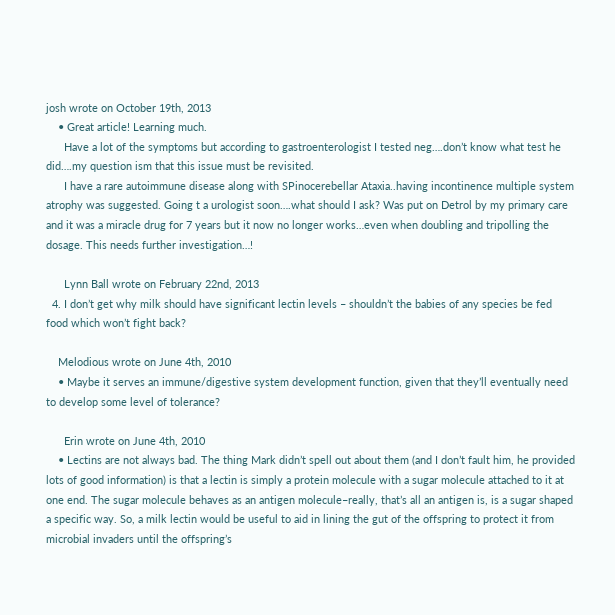josh wrote on October 19th, 2013
    • Great article! Learning much.
      Have a lot of the symptoms but according to gastroenterologist I tested neg….don’t know what test he did….my question ism that this issue must be revisited.
      I have a rare autoimmune disease along with SPinocerebellar Ataxia..having incontinence multiple system atrophy was suggested. Going t a urologist soon….what should I ask? Was put on Detrol by my primary care and it was a miracle drug for 7 years but it now no longer works…even when doubling and tripolling the dosage. This needs further investigation…!

      Lynn Ball wrote on February 22nd, 2013
  4. I don’t get why milk should have significant lectin levels – shouldn’t the babies of any species be fed food which won’t fight back?

    Melodious wrote on June 4th, 2010
    • Maybe it serves an immune/digestive system development function, given that they’ll eventually need to develop some level of tolerance?

      Erin wrote on June 4th, 2010
    • Lectins are not always bad. The thing Mark didn’t spell out about them (and I don’t fault him, he provided lots of good information) is that a lectin is simply a protein molecule with a sugar molecule attached to it at one end. The sugar molecule behaves as an antigen molecule–really, that’s all an antigen is, is a sugar shaped a specific way. So, a milk lectin would be useful to aid in lining the gut of the offspring to protect it from microbial invaders until the offspring’s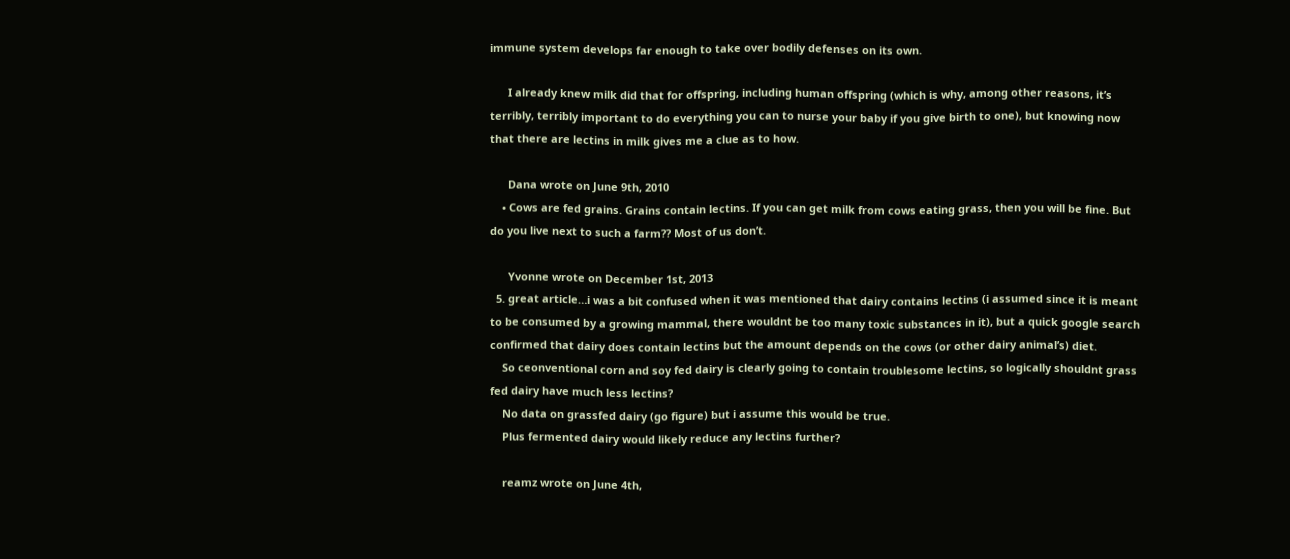immune system develops far enough to take over bodily defenses on its own.

      I already knew milk did that for offspring, including human offspring (which is why, among other reasons, it’s terribly, terribly important to do everything you can to nurse your baby if you give birth to one), but knowing now that there are lectins in milk gives me a clue as to how.

      Dana wrote on June 9th, 2010
    • Cows are fed grains. Grains contain lectins. If you can get milk from cows eating grass, then you will be fine. But do you live next to such a farm?? Most of us don’t.

      Yvonne wrote on December 1st, 2013
  5. great article…i was a bit confused when it was mentioned that dairy contains lectins (i assumed since it is meant to be consumed by a growing mammal, there wouldnt be too many toxic substances in it), but a quick google search confirmed that dairy does contain lectins but the amount depends on the cows (or other dairy animal’s) diet.
    So ceonventional corn and soy fed dairy is clearly going to contain troublesome lectins, so logically shouldnt grass fed dairy have much less lectins?
    No data on grassfed dairy (go figure) but i assume this would be true.
    Plus fermented dairy would likely reduce any lectins further?

    reamz wrote on June 4th,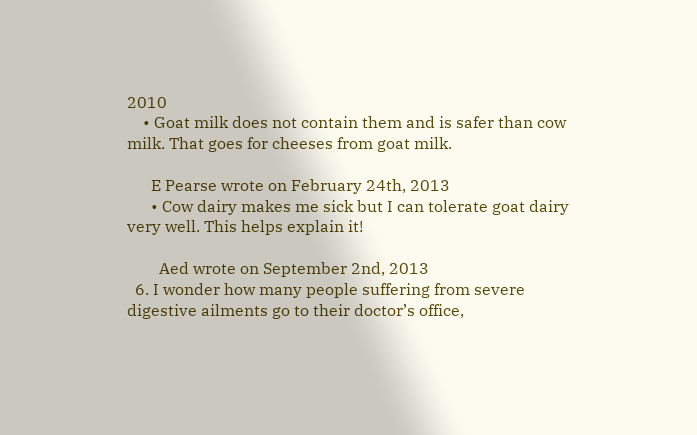2010
    • Goat milk does not contain them and is safer than cow milk. That goes for cheeses from goat milk.

      E Pearse wrote on February 24th, 2013
      • Cow dairy makes me sick but I can tolerate goat dairy very well. This helps explain it!

        Aed wrote on September 2nd, 2013
  6. I wonder how many people suffering from severe digestive ailments go to their doctor’s office,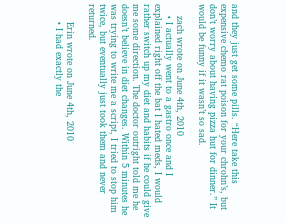and they just get some pills. “Here take this expensive chemo rat poison for your chrohn’s, but don’t worry about having pizza hut for dinner.” It would be funny if it wasn’t so sad.

    zach wrote on June 4th, 2010
    • I actually went to a gastro once and I explained right off the bat I hated meds, I would rather switch up my diet and habits if he could give me some direction. The doctor outright told me he doesn’t believe in diet changes. Within 5 minutes he was trying to write me a script, I tried to stop him twice, but eventually just took them and never returned.

      Erin wrote on June 4th, 2010
      • I had exactly the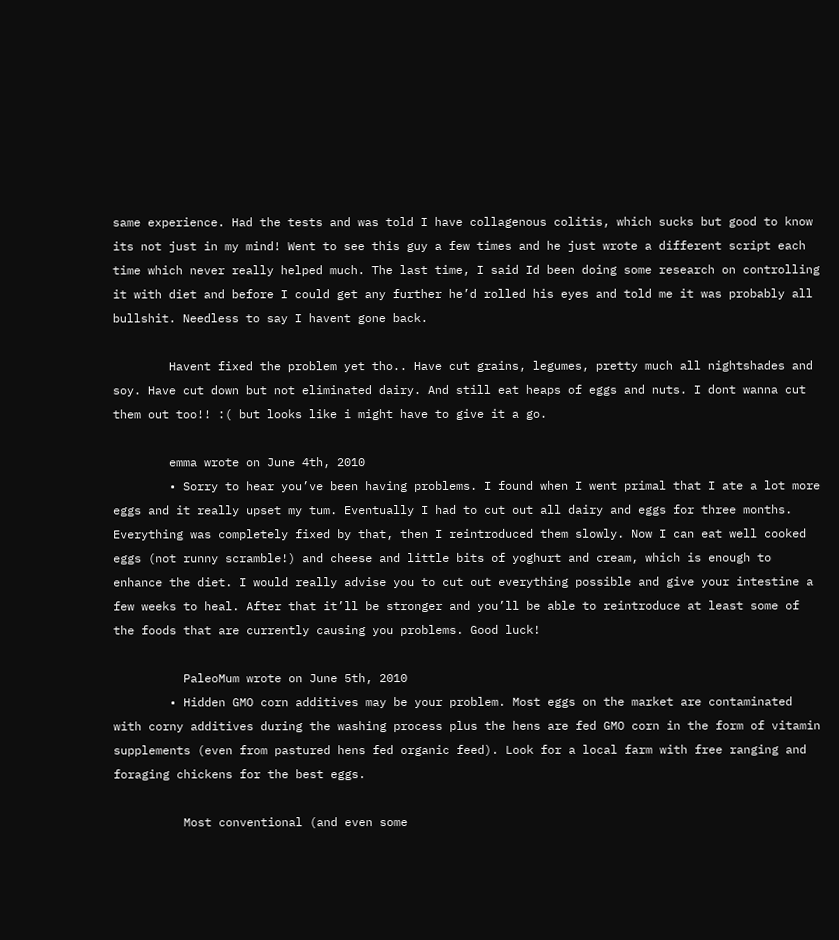same experience. Had the tests and was told I have collagenous colitis, which sucks but good to know its not just in my mind! Went to see this guy a few times and he just wrote a different script each time which never really helped much. The last time, I said Id been doing some research on controlling it with diet and before I could get any further he’d rolled his eyes and told me it was probably all bullshit. Needless to say I havent gone back.

        Havent fixed the problem yet tho.. Have cut grains, legumes, pretty much all nightshades and soy. Have cut down but not eliminated dairy. And still eat heaps of eggs and nuts. I dont wanna cut them out too!! :( but looks like i might have to give it a go.

        emma wrote on June 4th, 2010
        • Sorry to hear you’ve been having problems. I found when I went primal that I ate a lot more eggs and it really upset my tum. Eventually I had to cut out all dairy and eggs for three months. Everything was completely fixed by that, then I reintroduced them slowly. Now I can eat well cooked eggs (not runny scramble!) and cheese and little bits of yoghurt and cream, which is enough to enhance the diet. I would really advise you to cut out everything possible and give your intestine a few weeks to heal. After that it’ll be stronger and you’ll be able to reintroduce at least some of the foods that are currently causing you problems. Good luck!

          PaleoMum wrote on June 5th, 2010
        • Hidden GMO corn additives may be your problem. Most eggs on the market are contaminated with corny additives during the washing process plus the hens are fed GMO corn in the form of vitamin supplements (even from pastured hens fed organic feed). Look for a local farm with free ranging and foraging chickens for the best eggs.

          Most conventional (and even some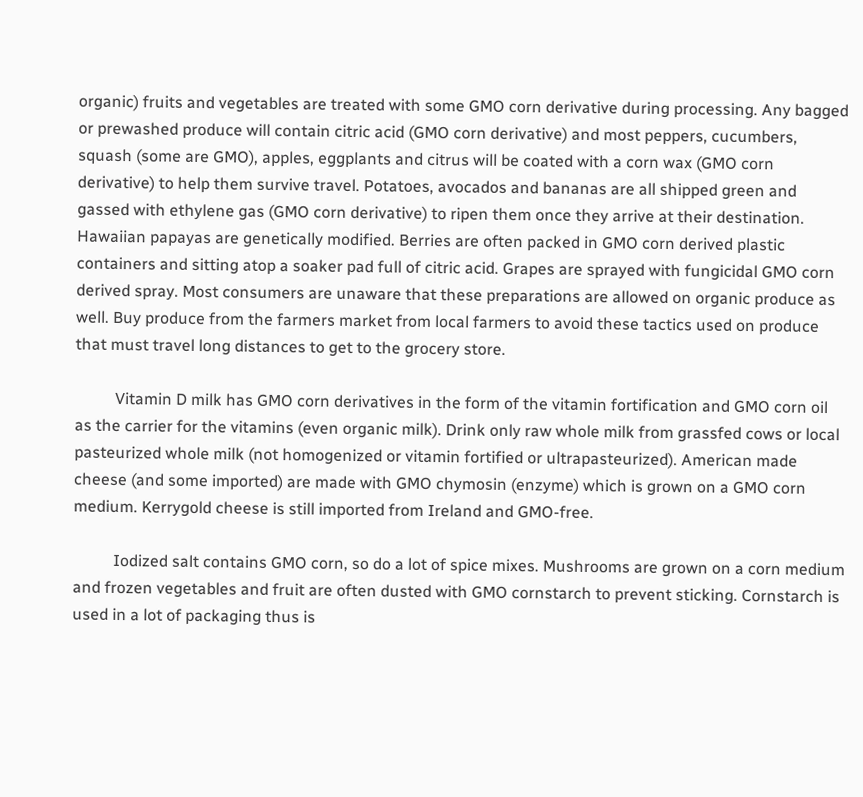organic) fruits and vegetables are treated with some GMO corn derivative during processing. Any bagged or prewashed produce will contain citric acid (GMO corn derivative) and most peppers, cucumbers, squash (some are GMO), apples, eggplants and citrus will be coated with a corn wax (GMO corn derivative) to help them survive travel. Potatoes, avocados and bananas are all shipped green and gassed with ethylene gas (GMO corn derivative) to ripen them once they arrive at their destination. Hawaiian papayas are genetically modified. Berries are often packed in GMO corn derived plastic containers and sitting atop a soaker pad full of citric acid. Grapes are sprayed with fungicidal GMO corn derived spray. Most consumers are unaware that these preparations are allowed on organic produce as well. Buy produce from the farmers market from local farmers to avoid these tactics used on produce that must travel long distances to get to the grocery store.

          Vitamin D milk has GMO corn derivatives in the form of the vitamin fortification and GMO corn oil as the carrier for the vitamins (even organic milk). Drink only raw whole milk from grassfed cows or local pasteurized whole milk (not homogenized or vitamin fortified or ultrapasteurized). American made cheese (and some imported) are made with GMO chymosin (enzyme) which is grown on a GMO corn medium. Kerrygold cheese is still imported from Ireland and GMO-free.

          Iodized salt contains GMO corn, so do a lot of spice mixes. Mushrooms are grown on a corn medium and frozen vegetables and fruit are often dusted with GMO cornstarch to prevent sticking. Cornstarch is used in a lot of packaging thus is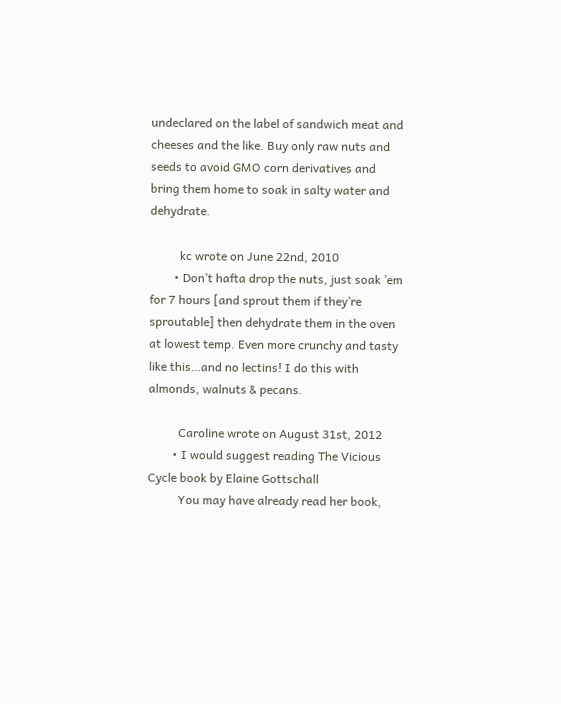undeclared on the label of sandwich meat and cheeses and the like. Buy only raw nuts and seeds to avoid GMO corn derivatives and bring them home to soak in salty water and dehydrate.

          kc wrote on June 22nd, 2010
        • Don’t hafta drop the nuts, just soak ’em for 7 hours [and sprout them if they’re sproutable] then dehydrate them in the oven at lowest temp. Even more crunchy and tasty like this…and no lectins! I do this with almonds, walnuts & pecans.

          Caroline wrote on August 31st, 2012
        • I would suggest reading The Vicious Cycle book by Elaine Gottschall
          You may have already read her book,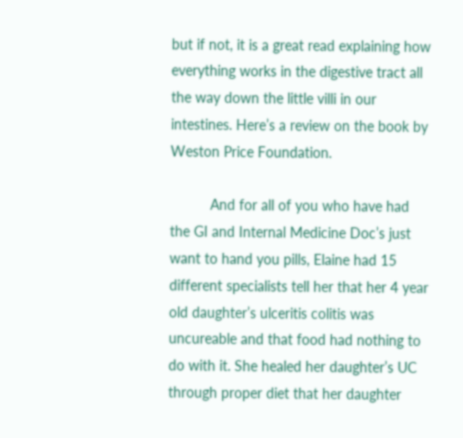but if not, it is a great read explaining how everything works in the digestive tract all the way down the little villi in our intestines. Here’s a review on the book by Weston Price Foundation.

          And for all of you who have had the GI and Internal Medicine Doc’s just want to hand you pills, Elaine had 15 different specialists tell her that her 4 year old daughter’s ulceritis colitis was uncureable and that food had nothing to do with it. She healed her daughter’s UC through proper diet that her daughter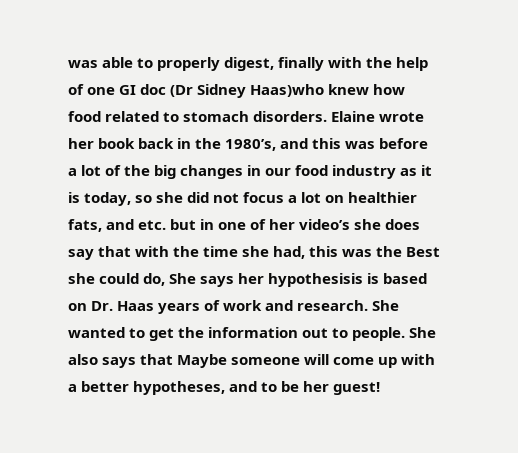was able to properly digest, finally with the help of one GI doc (Dr Sidney Haas)who knew how food related to stomach disorders. Elaine wrote her book back in the 1980’s, and this was before a lot of the big changes in our food industry as it is today, so she did not focus a lot on healthier fats, and etc. but in one of her video’s she does say that with the time she had, this was the Best she could do, She says her hypothesisis is based on Dr. Haas years of work and research. She wanted to get the information out to people. She also says that Maybe someone will come up with a better hypotheses, and to be her guest!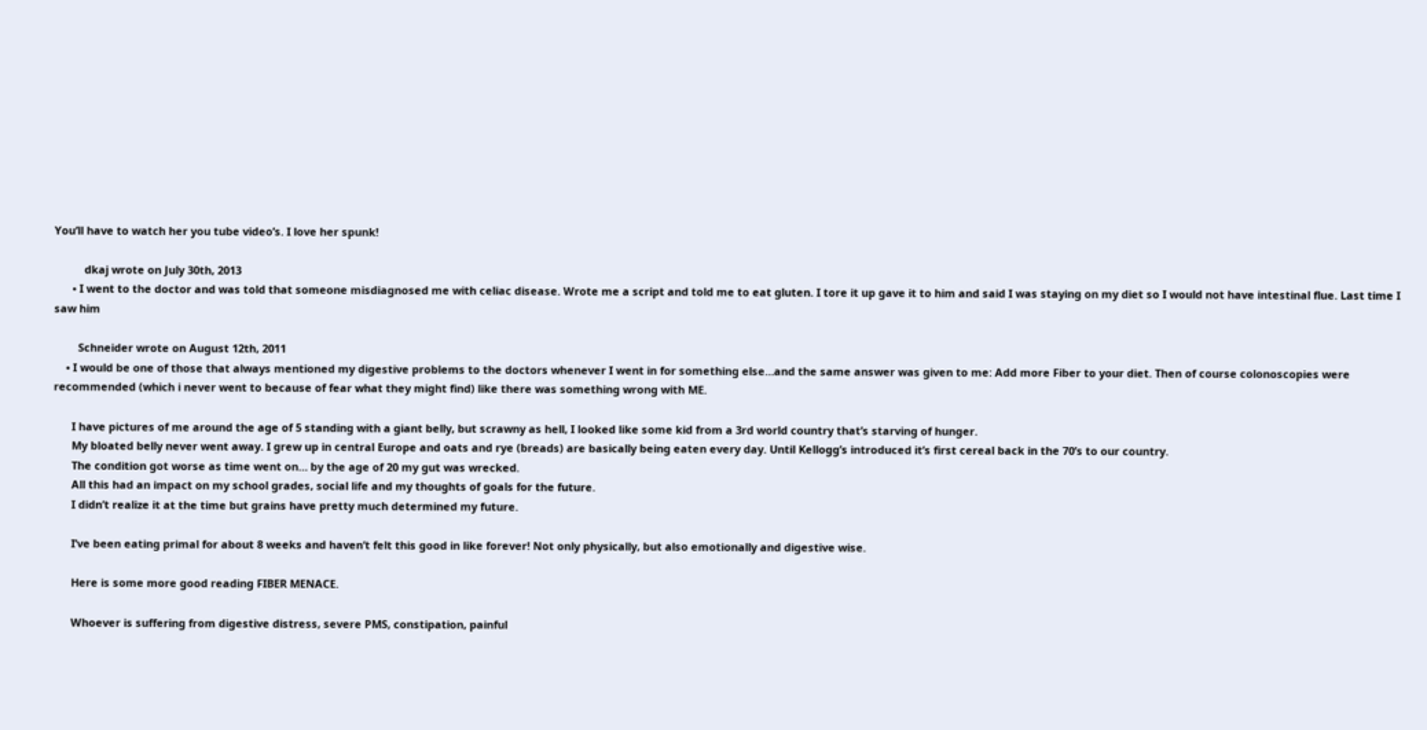You’ll have to watch her you tube video’s. I love her spunk!

          dkaj wrote on July 30th, 2013
      • I went to the doctor and was told that someone misdiagnosed me with celiac disease. Wrote me a script and told me to eat gluten. I tore it up gave it to him and said I was staying on my diet so I would not have intestinal flue. Last time I saw him

        Schneider wrote on August 12th, 2011
    • I would be one of those that always mentioned my digestive problems to the doctors whenever I went in for something else…and the same answer was given to me: Add more Fiber to your diet. Then of course colonoscopies were recommended (which i never went to because of fear what they might find) like there was something wrong with ME.

      I have pictures of me around the age of 5 standing with a giant belly, but scrawny as hell, I looked like some kid from a 3rd world country that’s starving of hunger.
      My bloated belly never went away. I grew up in central Europe and oats and rye (breads) are basically being eaten every day. Until Kellogg’s introduced it’s first cereal back in the 70’s to our country.
      The condition got worse as time went on… by the age of 20 my gut was wrecked.
      All this had an impact on my school grades, social life and my thoughts of goals for the future.
      I didn’t realize it at the time but grains have pretty much determined my future.

      I’ve been eating primal for about 8 weeks and haven’t felt this good in like forever! Not only physically, but also emotionally and digestive wise.

      Here is some more good reading FIBER MENACE.

      Whoever is suffering from digestive distress, severe PMS, constipation, painful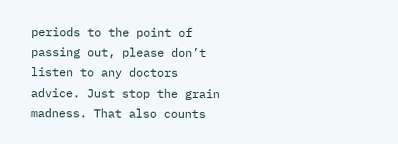periods to the point of passing out, please don’t listen to any doctors advice. Just stop the grain madness. That also counts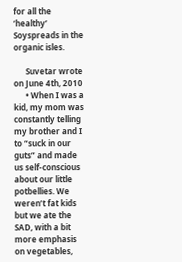for all the ‘healthy’ Soyspreads in the organic isles.

      Suvetar wrote on June 4th, 2010
      • When I was a kid, my mom was constantly telling my brother and I to “suck in our guts” and made us self-conscious about our little potbellies. We weren’t fat kids but we ate the SAD, with a bit more emphasis on vegetables,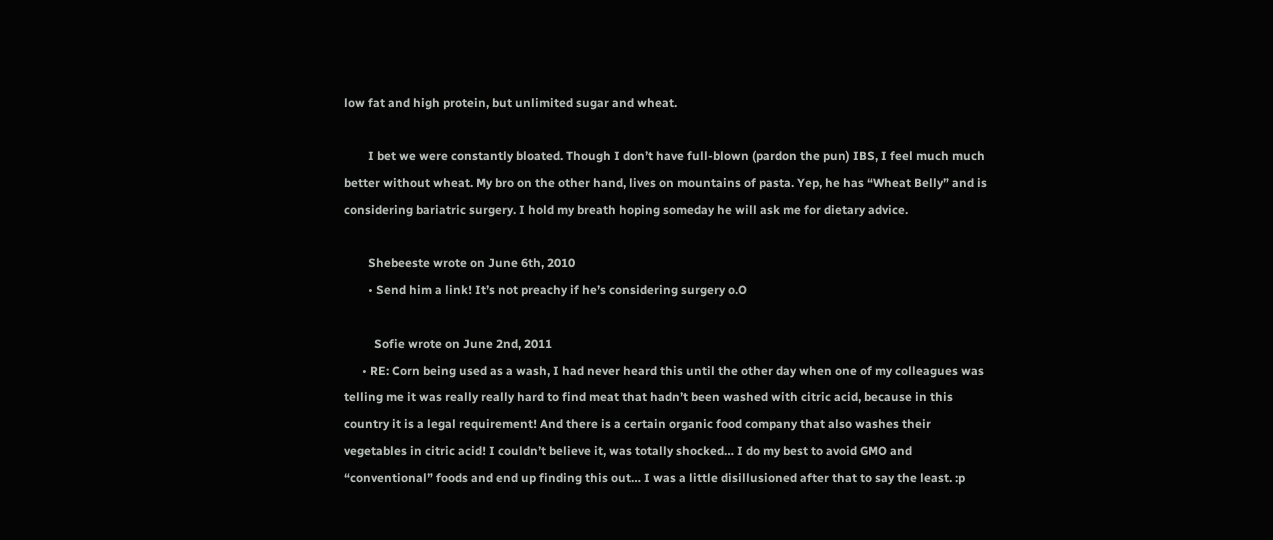low fat and high protein, but unlimited sugar and wheat.

        I bet we were constantly bloated. Though I don’t have full-blown (pardon the pun) IBS, I feel much much better without wheat. My bro on the other hand, lives on mountains of pasta. Yep, he has “Wheat Belly” and is considering bariatric surgery. I hold my breath hoping someday he will ask me for dietary advice.

        Shebeeste wrote on June 6th, 2010
        • Send him a link! It’s not preachy if he’s considering surgery o.O

          Sofie wrote on June 2nd, 2011
      • RE: Corn being used as a wash, I had never heard this until the other day when one of my colleagues was telling me it was really really hard to find meat that hadn’t been washed with citric acid, because in this country it is a legal requirement! And there is a certain organic food company that also washes their vegetables in citric acid! I couldn’t believe it, was totally shocked… I do my best to avoid GMO and “conventional” foods and end up finding this out… I was a little disillusioned after that to say the least. :p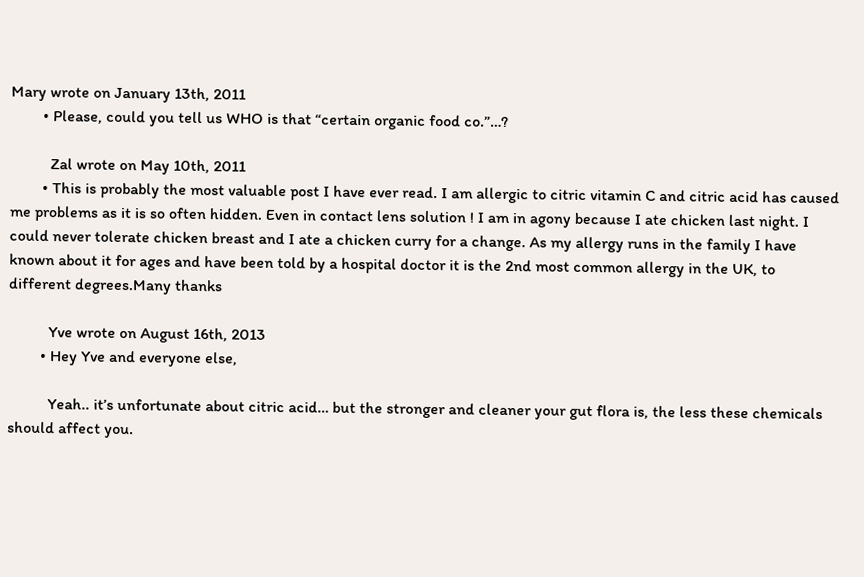Mary wrote on January 13th, 2011
        • Please, could you tell us WHO is that “certain organic food co.”…?

          Zal wrote on May 10th, 2011
        • This is probably the most valuable post I have ever read. I am allergic to citric vitamin C and citric acid has caused me problems as it is so often hidden. Even in contact lens solution ! I am in agony because I ate chicken last night. I could never tolerate chicken breast and I ate a chicken curry for a change. As my allergy runs in the family I have known about it for ages and have been told by a hospital doctor it is the 2nd most common allergy in the UK, to different degrees.Many thanks

          Yve wrote on August 16th, 2013
        • Hey Yve and everyone else,

          Yeah.. it’s unfortunate about citric acid… but the stronger and cleaner your gut flora is, the less these chemicals should affect you.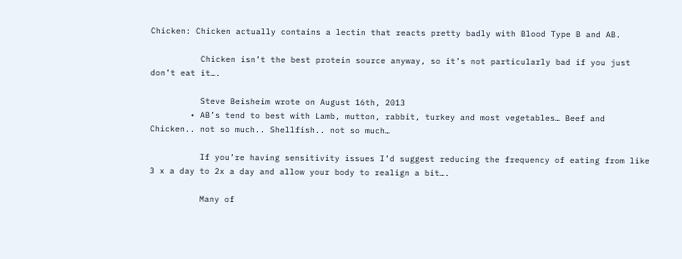Chicken: Chicken actually contains a lectin that reacts pretty badly with Blood Type B and AB.

          Chicken isn’t the best protein source anyway, so it’s not particularly bad if you just don’t eat it….

          Steve Beisheim wrote on August 16th, 2013
        • AB’s tend to best with Lamb, mutton, rabbit, turkey and most vegetables… Beef and Chicken.. not so much.. Shellfish.. not so much…

          If you’re having sensitivity issues I’d suggest reducing the frequency of eating from like 3 x a day to 2x a day and allow your body to realign a bit….

          Many of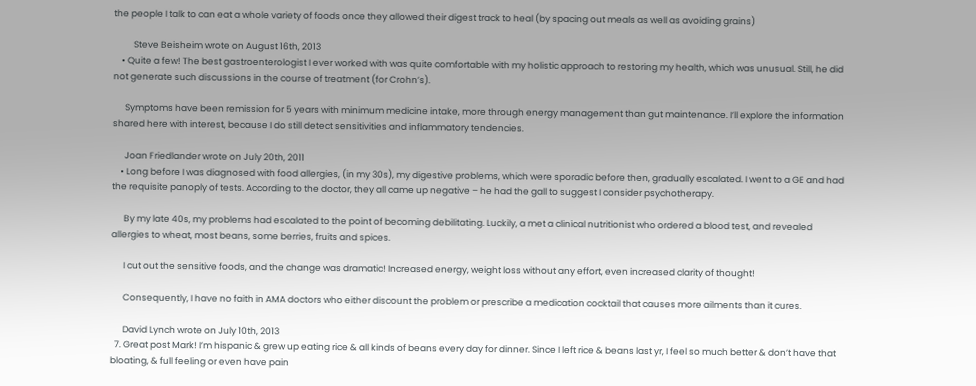the people I talk to can eat a whole variety of foods once they allowed their digest track to heal (by spacing out meals as well as avoiding grains)

          Steve Beisheim wrote on August 16th, 2013
    • Quite a few! The best gastroenterologist I ever worked with was quite comfortable with my holistic approach to restoring my health, which was unusual. Still, he did not generate such discussions in the course of treatment (for Crohn’s).

      Symptoms have been remission for 5 years with minimum medicine intake, more through energy management than gut maintenance. I’ll explore the information shared here with interest, because I do still detect sensitivities and inflammatory tendencies.

      Joan Friedlander wrote on July 20th, 2011
    • Long before I was diagnosed with food allergies, (in my 30s), my digestive problems, which were sporadic before then, gradually escalated. I went to a GE and had the requisite panoply of tests. According to the doctor, they all came up negative – he had the gall to suggest I consider psychotherapy.

      By my late 40s, my problems had escalated to the point of becoming debilitating. Luckily, a met a clinical nutritionist who ordered a blood test, and revealed allergies to wheat, most beans, some berries, fruits and spices.

      I cut out the sensitive foods, and the change was dramatic! Increased energy, weight loss without any effort, even increased clarity of thought!

      Consequently, I have no faith in AMA doctors who either discount the problem or prescribe a medication cocktail that causes more ailments than it cures.

      David Lynch wrote on July 10th, 2013
  7. Great post Mark! I’m hispanic & grew up eating rice & all kinds of beans every day for dinner. Since I left rice & beans last yr, I feel so much better & don’t have that bloating, & full feeling or even have pain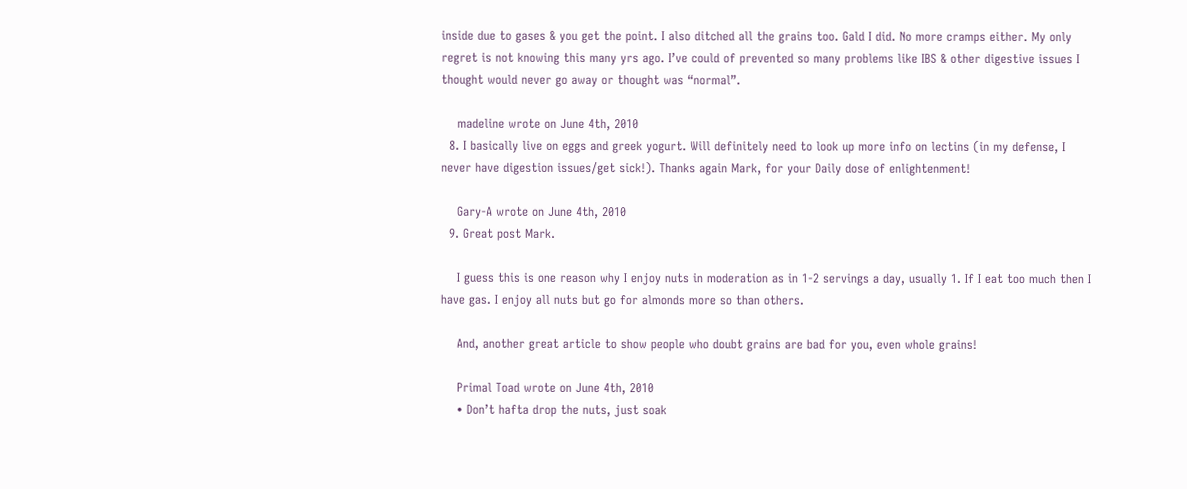inside due to gases & you get the point. I also ditched all the grains too. Gald I did. No more cramps either. My only regret is not knowing this many yrs ago. I’ve could of prevented so many problems like IBS & other digestive issues I thought would never go away or thought was “normal”.

    madeline wrote on June 4th, 2010
  8. I basically live on eggs and greek yogurt. Will definitely need to look up more info on lectins (in my defense, I never have digestion issues/get sick!). Thanks again Mark, for your Daily dose of enlightenment!

    Gary-A wrote on June 4th, 2010
  9. Great post Mark.

    I guess this is one reason why I enjoy nuts in moderation as in 1-2 servings a day, usually 1. If I eat too much then I have gas. I enjoy all nuts but go for almonds more so than others.

    And, another great article to show people who doubt grains are bad for you, even whole grains!

    Primal Toad wrote on June 4th, 2010
    • Don’t hafta drop the nuts, just soak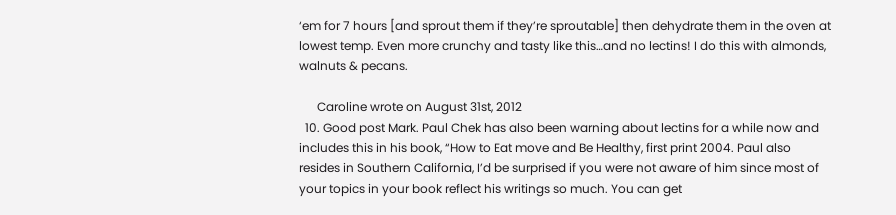‘em for 7 hours [and sprout them if they’re sproutable] then dehydrate them in the oven at lowest temp. Even more crunchy and tasty like this…and no lectins! I do this with almonds, walnuts & pecans.

      Caroline wrote on August 31st, 2012
  10. Good post Mark. Paul Chek has also been warning about lectins for a while now and includes this in his book, “How to Eat move and Be Healthy, first print 2004. Paul also resides in Southern California, I’d be surprised if you were not aware of him since most of your topics in your book reflect his writings so much. You can get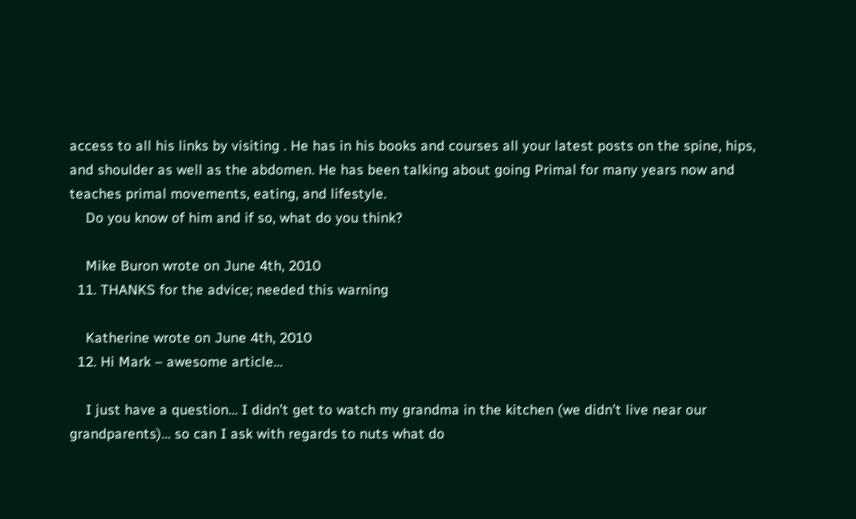access to all his links by visiting . He has in his books and courses all your latest posts on the spine, hips, and shoulder as well as the abdomen. He has been talking about going Primal for many years now and teaches primal movements, eating, and lifestyle.
    Do you know of him and if so, what do you think?

    Mike Buron wrote on June 4th, 2010
  11. THANKS for the advice; needed this warning

    Katherine wrote on June 4th, 2010
  12. Hi Mark – awesome article…

    I just have a question… I didn’t get to watch my grandma in the kitchen (we didn’t live near our grandparents)… so can I ask with regards to nuts what do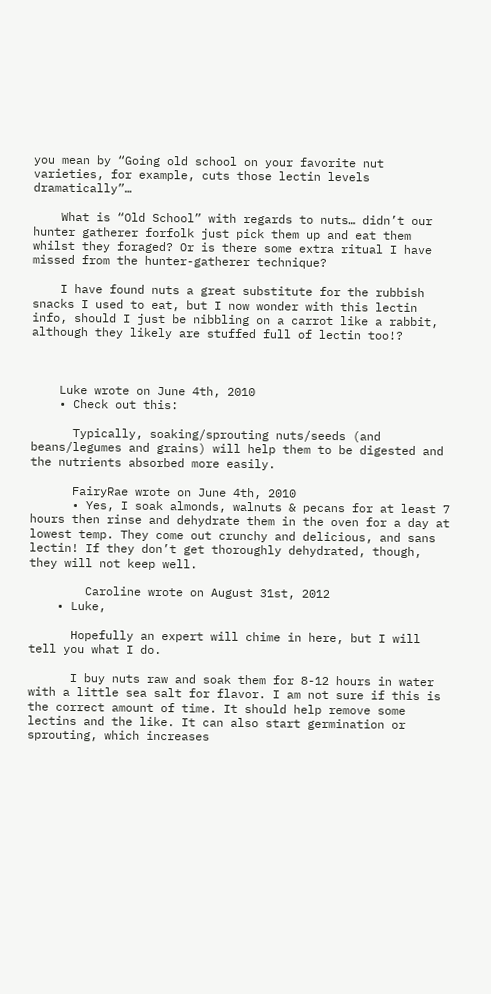you mean by “Going old school on your favorite nut varieties, for example, cuts those lectin levels dramatically”…

    What is “Old School” with regards to nuts… didn’t our hunter gatherer forfolk just pick them up and eat them whilst they foraged? Or is there some extra ritual I have missed from the hunter-gatherer technique?

    I have found nuts a great substitute for the rubbish snacks I used to eat, but I now wonder with this lectin info, should I just be nibbling on a carrot like a rabbit, although they likely are stuffed full of lectin too!?



    Luke wrote on June 4th, 2010
    • Check out this:

      Typically, soaking/sprouting nuts/seeds (and beans/legumes and grains) will help them to be digested and the nutrients absorbed more easily.

      FairyRae wrote on June 4th, 2010
      • Yes, I soak almonds, walnuts & pecans for at least 7 hours then rinse and dehydrate them in the oven for a day at lowest temp. They come out crunchy and delicious, and sans lectin! If they don’t get thoroughly dehydrated, though, they will not keep well.

        Caroline wrote on August 31st, 2012
    • Luke,

      Hopefully an expert will chime in here, but I will tell you what I do.

      I buy nuts raw and soak them for 8-12 hours in water with a little sea salt for flavor. I am not sure if this is the correct amount of time. It should help remove some lectins and the like. It can also start germination or sprouting, which increases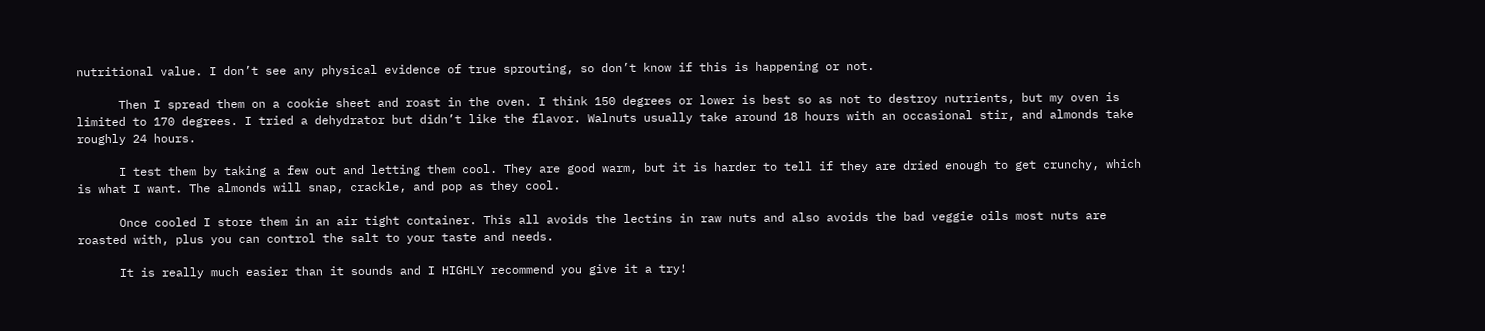nutritional value. I don’t see any physical evidence of true sprouting, so don’t know if this is happening or not.

      Then I spread them on a cookie sheet and roast in the oven. I think 150 degrees or lower is best so as not to destroy nutrients, but my oven is limited to 170 degrees. I tried a dehydrator but didn’t like the flavor. Walnuts usually take around 18 hours with an occasional stir, and almonds take roughly 24 hours.

      I test them by taking a few out and letting them cool. They are good warm, but it is harder to tell if they are dried enough to get crunchy, which is what I want. The almonds will snap, crackle, and pop as they cool.

      Once cooled I store them in an air tight container. This all avoids the lectins in raw nuts and also avoids the bad veggie oils most nuts are roasted with, plus you can control the salt to your taste and needs.

      It is really much easier than it sounds and I HIGHLY recommend you give it a try!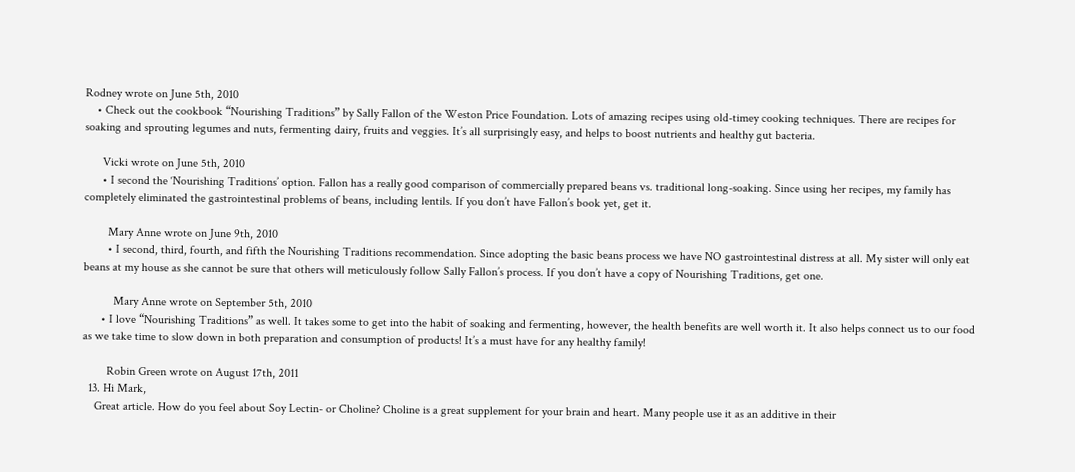Rodney wrote on June 5th, 2010
    • Check out the cookbook “Nourishing Traditions” by Sally Fallon of the Weston Price Foundation. Lots of amazing recipes using old-timey cooking techniques. There are recipes for soaking and sprouting legumes and nuts, fermenting dairy, fruits and veggies. It’s all surprisingly easy, and helps to boost nutrients and healthy gut bacteria.

      Vicki wrote on June 5th, 2010
      • I second the ‘Nourishing Traditions’ option. Fallon has a really good comparison of commercially prepared beans vs. traditional long-soaking. Since using her recipes, my family has completely eliminated the gastrointestinal problems of beans, including lentils. If you don’t have Fallon’s book yet, get it.

        Mary Anne wrote on June 9th, 2010
        • I second, third, fourth, and fifth the Nourishing Traditions recommendation. Since adopting the basic beans process we have NO gastrointestinal distress at all. My sister will only eat beans at my house as she cannot be sure that others will meticulously follow Sally Fallon’s process. If you don’t have a copy of Nourishing Traditions, get one.

          Mary Anne wrote on September 5th, 2010
      • I love “Nourishing Traditions” as well. It takes some to get into the habit of soaking and fermenting, however, the health benefits are well worth it. It also helps connect us to our food as we take time to slow down in both preparation and consumption of products! It’s a must have for any healthy family!

        Robin Green wrote on August 17th, 2011
  13. Hi Mark,
    Great article. How do you feel about Soy Lectin- or Choline? Choline is a great supplement for your brain and heart. Many people use it as an additive in their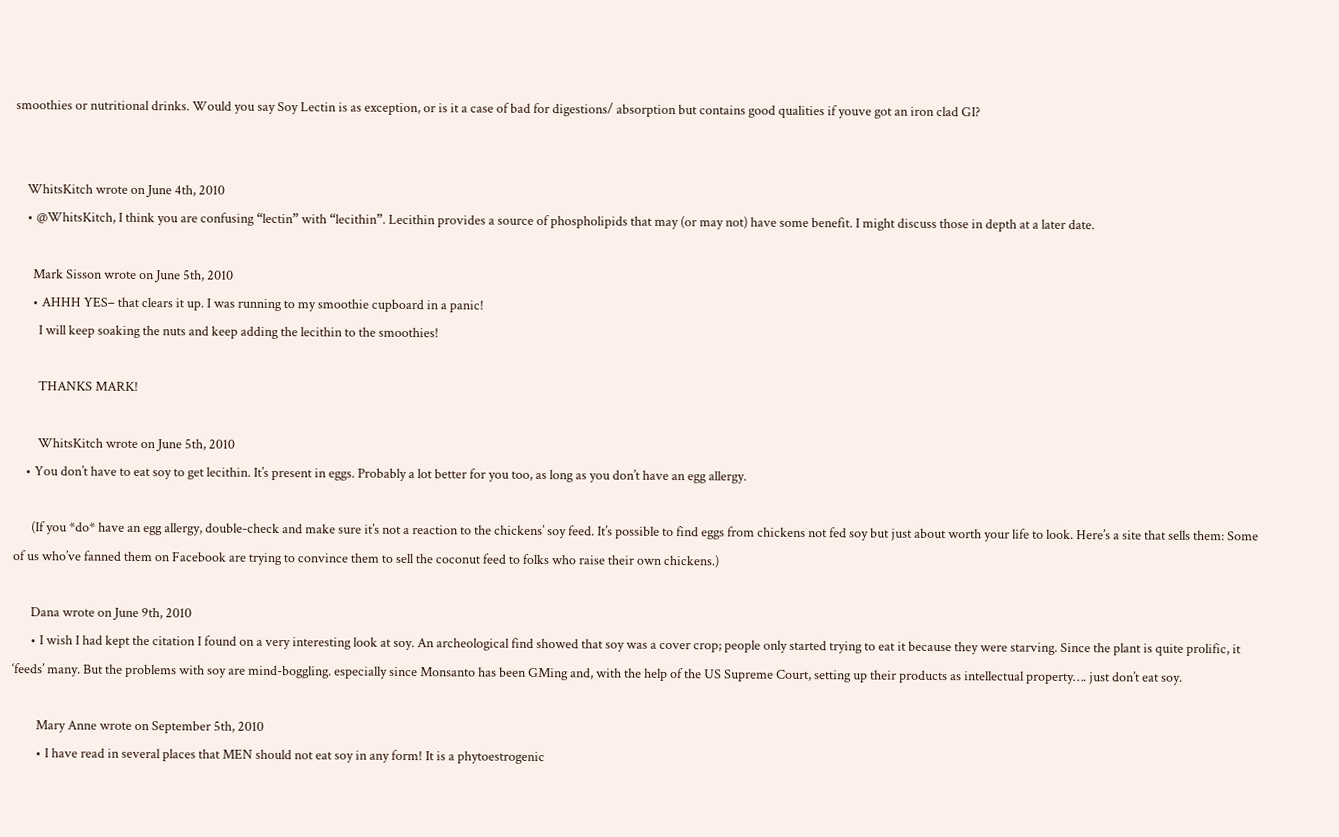smoothies or nutritional drinks. Would you say Soy Lectin is as exception, or is it a case of bad for digestions/ absorption but contains good qualities if youve got an iron clad GI?


    WhitsKitch wrote on June 4th, 2010
    • @WhitsKitch, I think you are confusing “lectin” with “lecithin”. Lecithin provides a source of phospholipids that may (or may not) have some benefit. I might discuss those in depth at a later date.

      Mark Sisson wrote on June 5th, 2010
      • AHHH YES– that clears it up. I was running to my smoothie cupboard in a panic!
        I will keep soaking the nuts and keep adding the lecithin to the smoothies!

        THANKS MARK!

        WhitsKitch wrote on June 5th, 2010
    • You don’t have to eat soy to get lecithin. It’s present in eggs. Probably a lot better for you too, as long as you don’t have an egg allergy.

      (If you *do* have an egg allergy, double-check and make sure it’s not a reaction to the chickens’ soy feed. It’s possible to find eggs from chickens not fed soy but just about worth your life to look. Here’s a site that sells them: Some of us who’ve fanned them on Facebook are trying to convince them to sell the coconut feed to folks who raise their own chickens.)

      Dana wrote on June 9th, 2010
      • I wish I had kept the citation I found on a very interesting look at soy. An archeological find showed that soy was a cover crop; people only started trying to eat it because they were starving. Since the plant is quite prolific, it ‘feeds’ many. But the problems with soy are mind-boggling. especially since Monsanto has been GMing and, with the help of the US Supreme Court, setting up their products as intellectual property…. just don’t eat soy.

        Mary Anne wrote on September 5th, 2010
        • I have read in several places that MEN should not eat soy in any form! It is a phytoestrogenic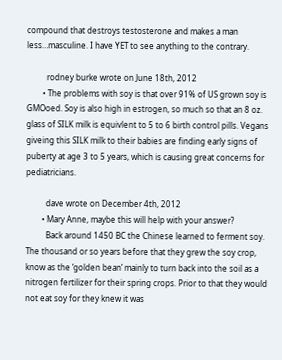compound that destroys testosterone and makes a man less…masculine. I have YET to see anything to the contrary.

          rodney burke wrote on June 18th, 2012
        • The problems with soy is that over 91% of US grown soy is GMOoed. Soy is also high in estrogen, so much so that an 8 oz. glass of SILK milk is equivlent to 5 to 6 birth control pills. Vegans giveing this SILK milk to their babies are finding early signs of puberty at age 3 to 5 years, which is causing great concerns for pediatricians.

          dave wrote on December 4th, 2012
        • Mary Anne, maybe this will help with your answer?
          Back around 1450 BC the Chinese learned to ferment soy. The thousand or so years before that they grew the soy crop, know as the ‘golden bean’ mainly to turn back into the soil as a nitrogen fertilizer for their spring crops. Prior to that they would not eat soy for they knew it was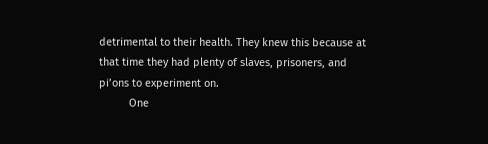detrimental to their health. They knew this because at that time they had plenty of slaves, prisoners, and pi’ons to experiment on.
          One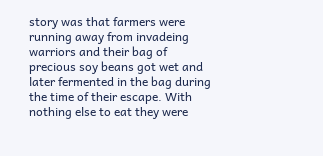story was that farmers were running away from invadeing warriors and their bag of precious soy beans got wet and later fermented in the bag during the time of their escape. With nothing else to eat they were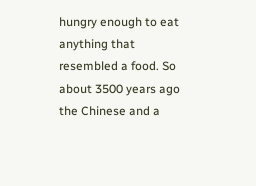hungry enough to eat anything that resembled a food. So about 3500 years ago the Chinese and a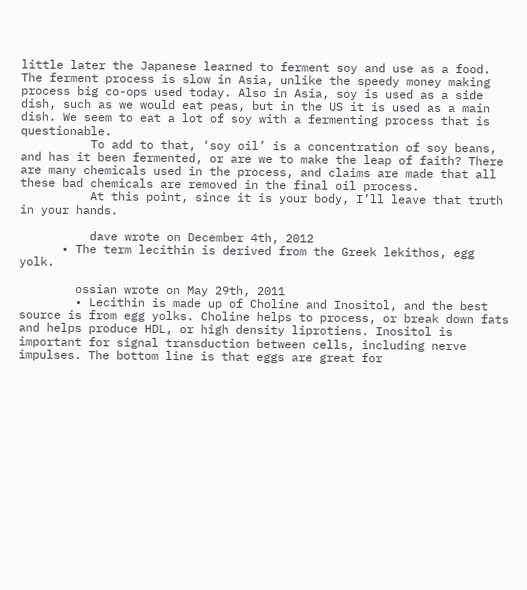little later the Japanese learned to ferment soy and use as a food. The ferment process is slow in Asia, unlike the speedy money making process big co-ops used today. Also in Asia, soy is used as a side dish, such as we would eat peas, but in the US it is used as a main dish. We seem to eat a lot of soy with a fermenting process that is questionable.
          To add to that, ‘soy oil’ is a concentration of soy beans, and has it been fermented, or are we to make the leap of faith? There are many chemicals used in the process, and claims are made that all these bad chemicals are removed in the final oil process.
          At this point, since it is your body, I’ll leave that truth in your hands.

          dave wrote on December 4th, 2012
      • The term lecithin is derived from the Greek lekithos, egg yolk.

        ossian wrote on May 29th, 2011
        • Lecithin is made up of Choline and Inositol, and the best source is from egg yolks. Choline helps to process, or break down fats and helps produce HDL, or high density liprotiens. Inositol is important for signal transduction between cells, including nerve impulses. The bottom line is that eggs are great for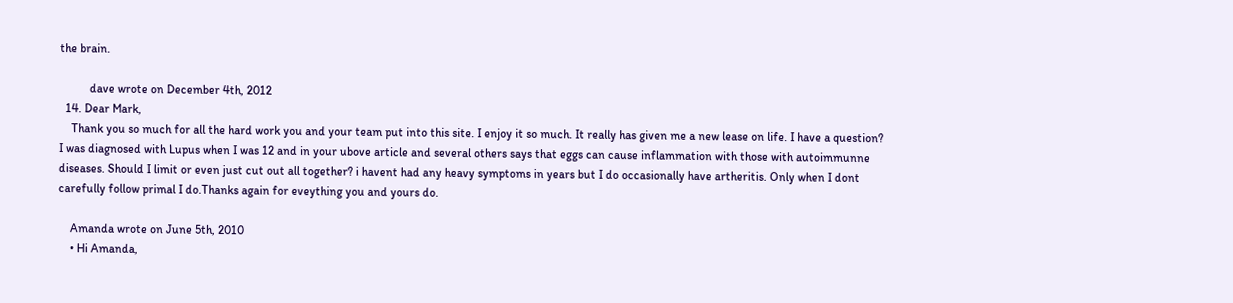the brain.

          dave wrote on December 4th, 2012
  14. Dear Mark,
    Thank you so much for all the hard work you and your team put into this site. I enjoy it so much. It really has given me a new lease on life. I have a question? I was diagnosed with Lupus when I was 12 and in your ubove article and several others says that eggs can cause inflammation with those with autoimmunne diseases. Should I limit or even just cut out all together? i havent had any heavy symptoms in years but I do occasionally have artheritis. Only when I dont carefully follow primal I do.Thanks again for eveything you and yours do.

    Amanda wrote on June 5th, 2010
    • Hi Amanda,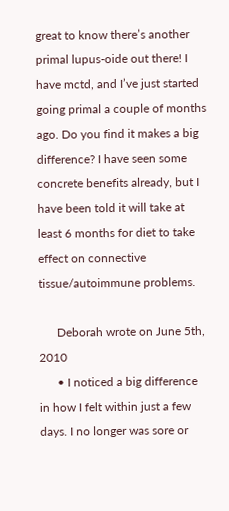great to know there’s another primal lupus-oide out there! I have mctd, and I’ve just started going primal a couple of months ago. Do you find it makes a big difference? I have seen some concrete benefits already, but I have been told it will take at least 6 months for diet to take effect on connective tissue/autoimmune problems.

      Deborah wrote on June 5th, 2010
      • I noticed a big difference in how I felt within just a few days. I no longer was sore or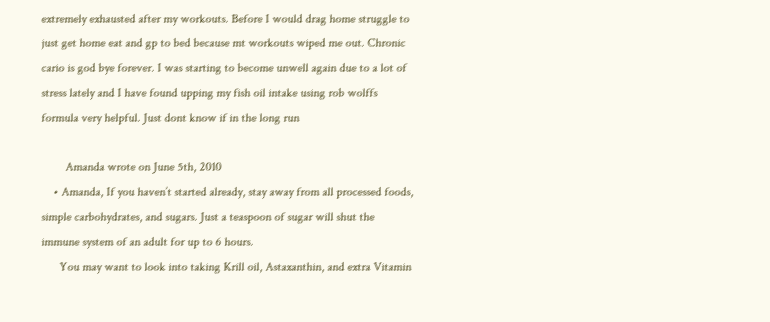extremely exhausted after my workouts. Before I would drag home struggle to just get home eat and gp to bed because mt workouts wiped me out. Chronic cario is god bye forever. I was starting to become unwell again due to a lot of stress lately and I have found upping my fish oil intake using rob wolffs formula very helpful. Just dont know if in the long run

        Amanda wrote on June 5th, 2010
    • Amanda, If you haven’t started already, stay away from all processed foods, simple carbohydrates, and sugars. Just a teaspoon of sugar will shut the immune system of an adult for up to 6 hours.
      You may want to look into taking Krill oil, Astaxanthin, and extra Vitamin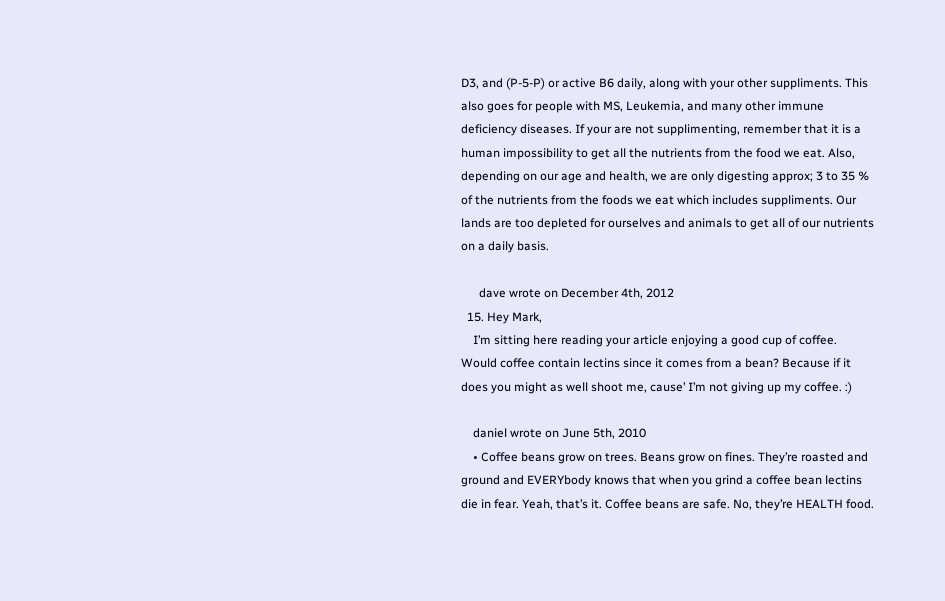D3, and (P-5-P) or active B6 daily, along with your other suppliments. This also goes for people with MS, Leukemia, and many other immune deficiency diseases. If your are not supplimenting, remember that it is a human impossibility to get all the nutrients from the food we eat. Also, depending on our age and health, we are only digesting approx; 3 to 35 % of the nutrients from the foods we eat which includes suppliments. Our lands are too depleted for ourselves and animals to get all of our nutrients on a daily basis.

      dave wrote on December 4th, 2012
  15. Hey Mark,
    I’m sitting here reading your article enjoying a good cup of coffee. Would coffee contain lectins since it comes from a bean? Because if it does you might as well shoot me, cause’ I’m not giving up my coffee. :)

    daniel wrote on June 5th, 2010
    • Coffee beans grow on trees. Beans grow on fines. They’re roasted and ground and EVERYbody knows that when you grind a coffee bean lectins die in fear. Yeah, that’s it. Coffee beans are safe. No, they’re HEALTH food.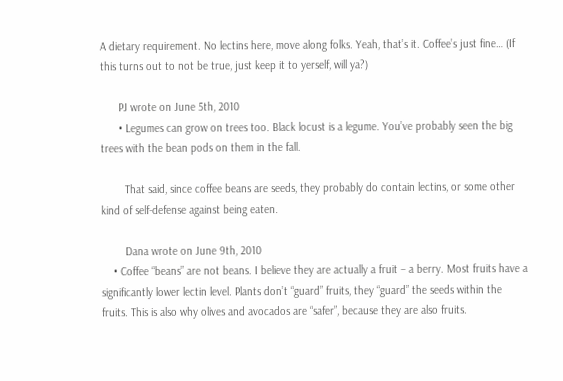A dietary requirement. No lectins here, move along folks. Yeah, that’s it. Coffee’s just fine… (If this turns out to not be true, just keep it to yerself, will ya?)

      PJ wrote on June 5th, 2010
      • Legumes can grow on trees too. Black locust is a legume. You’ve probably seen the big trees with the bean pods on them in the fall.

        That said, since coffee beans are seeds, they probably do contain lectins, or some other kind of self-defense against being eaten.

        Dana wrote on June 9th, 2010
    • Coffee “beans” are not beans. I believe they are actually a fruit – a berry. Most fruits have a significantly lower lectin level. Plants don’t “guard” fruits, they “guard” the seeds within the fruits. This is also why olives and avocados are “safer”, because they are also fruits.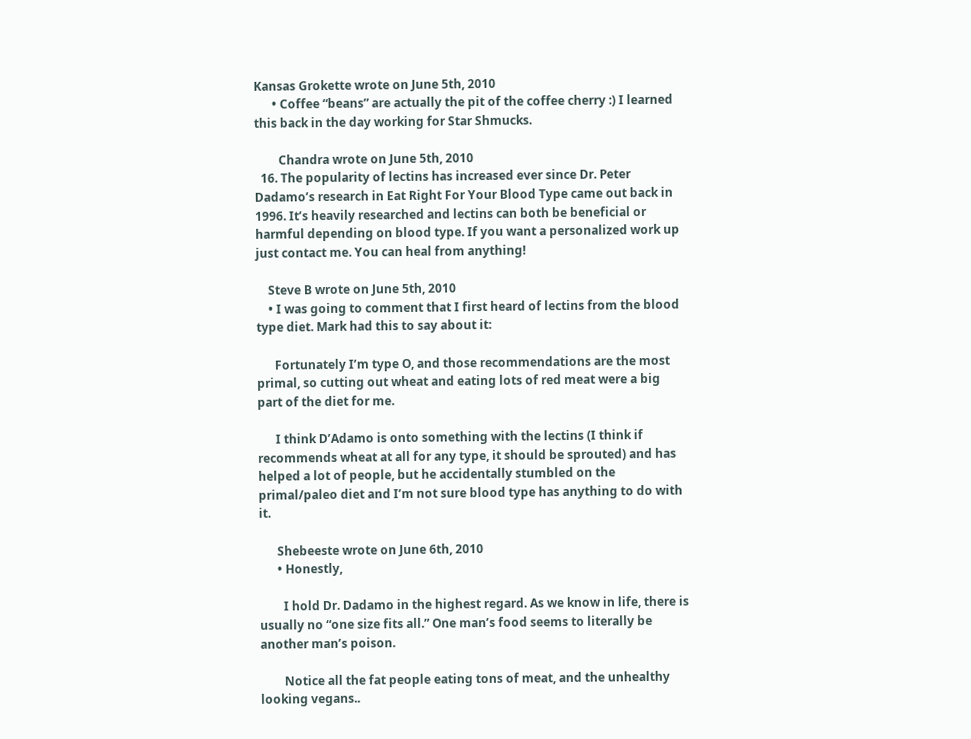Kansas Grokette wrote on June 5th, 2010
      • Coffee “beans” are actually the pit of the coffee cherry :) I learned this back in the day working for Star Shmucks.

        Chandra wrote on June 5th, 2010
  16. The popularity of lectins has increased ever since Dr. Peter Dadamo’s research in Eat Right For Your Blood Type came out back in 1996. It’s heavily researched and lectins can both be beneficial or harmful depending on blood type. If you want a personalized work up just contact me. You can heal from anything!

    Steve B wrote on June 5th, 2010
    • I was going to comment that I first heard of lectins from the blood type diet. Mark had this to say about it:

      Fortunately I’m type O, and those recommendations are the most primal, so cutting out wheat and eating lots of red meat were a big part of the diet for me.

      I think D’Adamo is onto something with the lectins (I think if recommends wheat at all for any type, it should be sprouted) and has helped a lot of people, but he accidentally stumbled on the primal/paleo diet and I’m not sure blood type has anything to do with it.

      Shebeeste wrote on June 6th, 2010
      • Honestly,

        I hold Dr. Dadamo in the highest regard. As we know in life, there is usually no “one size fits all.” One man’s food seems to literally be another man’s poison.

        Notice all the fat people eating tons of meat, and the unhealthy looking vegans..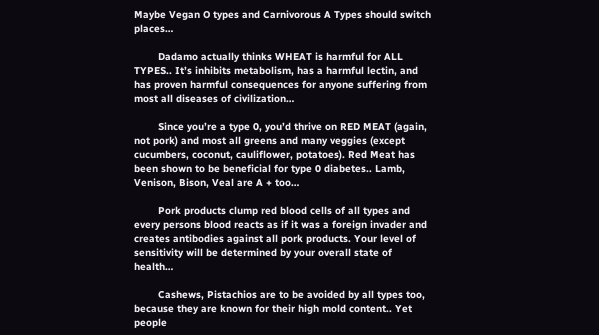Maybe Vegan O types and Carnivorous A Types should switch places…

        Dadamo actually thinks WHEAT is harmful for ALL TYPES.. It’s inhibits metabolism, has a harmful lectin, and has proven harmful consequences for anyone suffering from most all diseases of civilization…

        Since you’re a type 0, you’d thrive on RED MEAT (again, not pork) and most all greens and many veggies (except cucumbers, coconut, cauliflower, potatoes). Red Meat has been shown to be beneficial for type 0 diabetes.. Lamb, Venison, Bison, Veal are A + too…

        Pork products clump red blood cells of all types and every persons blood reacts as if it was a foreign invader and creates antibodies against all pork products. Your level of sensitivity will be determined by your overall state of health…

        Cashews, Pistachios are to be avoided by all types too, because they are known for their high mold content.. Yet people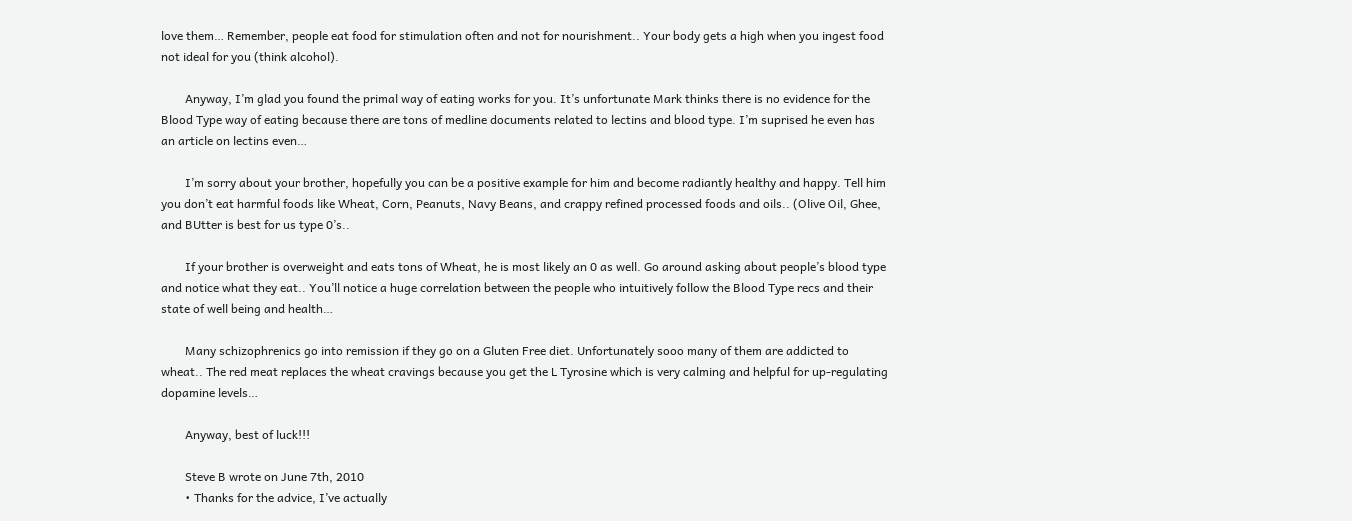love them… Remember, people eat food for stimulation often and not for nourishment.. Your body gets a high when you ingest food not ideal for you (think alcohol).

        Anyway, I’m glad you found the primal way of eating works for you. It’s unfortunate Mark thinks there is no evidence for the Blood Type way of eating because there are tons of medline documents related to lectins and blood type. I’m suprised he even has an article on lectins even…

        I’m sorry about your brother, hopefully you can be a positive example for him and become radiantly healthy and happy. Tell him you don’t eat harmful foods like Wheat, Corn, Peanuts, Navy Beans, and crappy refined processed foods and oils.. (Olive Oil, Ghee, and BUtter is best for us type 0’s..

        If your brother is overweight and eats tons of Wheat, he is most likely an 0 as well. Go around asking about people’s blood type and notice what they eat.. You’ll notice a huge correlation between the people who intuitively follow the Blood Type recs and their state of well being and health…

        Many schizophrenics go into remission if they go on a Gluten Free diet. Unfortunately sooo many of them are addicted to wheat.. The red meat replaces the wheat cravings because you get the L Tyrosine which is very calming and helpful for up-regulating dopamine levels…

        Anyway, best of luck!!!

        Steve B wrote on June 7th, 2010
        • Thanks for the advice, I’ve actually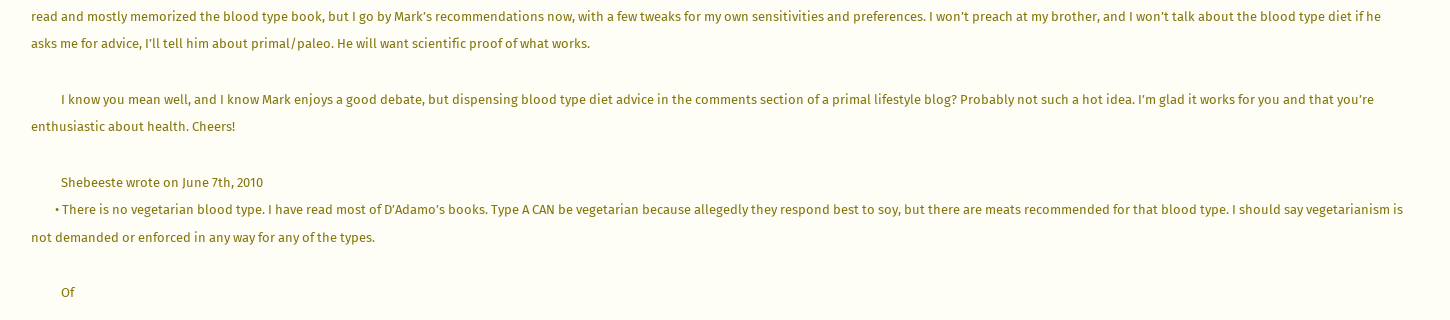read and mostly memorized the blood type book, but I go by Mark’s recommendations now, with a few tweaks for my own sensitivities and preferences. I won’t preach at my brother, and I won’t talk about the blood type diet if he asks me for advice, I’ll tell him about primal/paleo. He will want scientific proof of what works.

          I know you mean well, and I know Mark enjoys a good debate, but dispensing blood type diet advice in the comments section of a primal lifestyle blog? Probably not such a hot idea. I’m glad it works for you and that you’re enthusiastic about health. Cheers!

          Shebeeste wrote on June 7th, 2010
        • There is no vegetarian blood type. I have read most of D’Adamo’s books. Type A CAN be vegetarian because allegedly they respond best to soy, but there are meats recommended for that blood type. I should say vegetarianism is not demanded or enforced in any way for any of the types.

          Of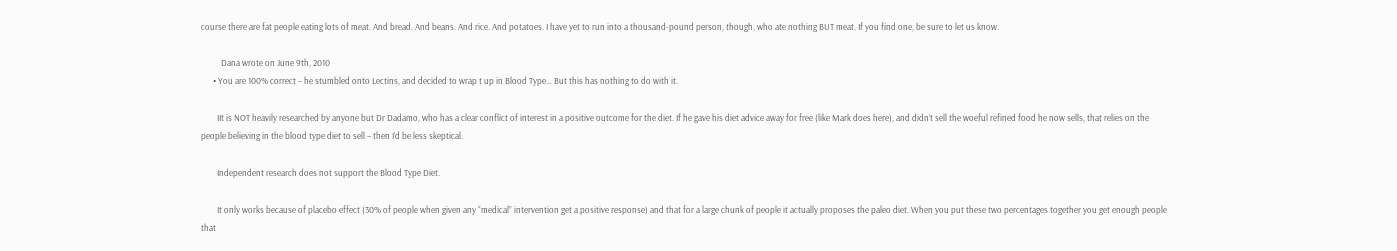course there are fat people eating lots of meat. And bread. And beans. And rice. And potatoes. I have yet to run into a thousand-pound person, though, who ate nothing BUT meat. If you find one, be sure to let us know.

          Dana wrote on June 9th, 2010
      • You are 100% correct – he stumbled onto Lectins, and decided to wrap t up in Blood Type… But this has nothing to do with it.

        IIt is NOT heavily researched by anyone but Dr Dadamo, who has a clear conflict of interest in a positive outcome for the diet. If he gave his diet advice away for free (like Mark does here), and didn’t sell the woeful refined food he now sells, that relies on the people believing in the blood type diet to sell – then I’d be less skeptical.

        Independent research does not support the Blood Type Diet.

        It only works because of placebo effect (30% of people when given any “medical” intervention get a positive response) and that for a large chunk of people it actually proposes the paleo diet. When you put these two percentages together you get enough people that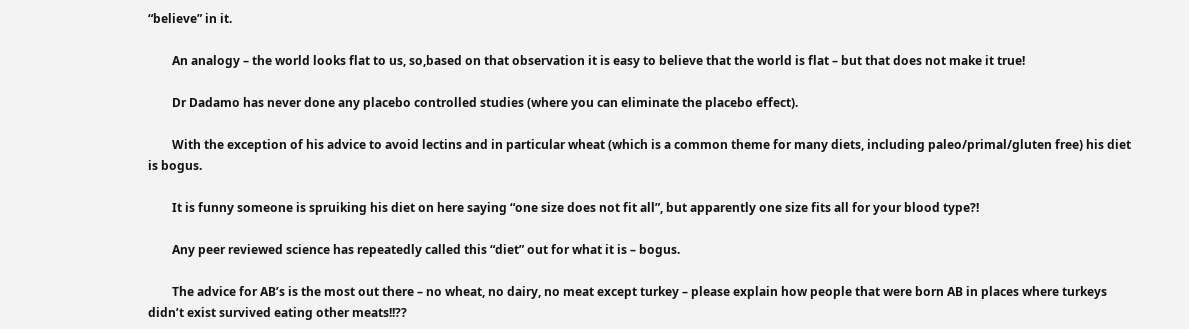“believe” in it.

        An analogy – the world looks flat to us, so,based on that observation it is easy to believe that the world is flat – but that does not make it true!

        Dr Dadamo has never done any placebo controlled studies (where you can eliminate the placebo effect).

        With the exception of his advice to avoid lectins and in particular wheat (which is a common theme for many diets, including paleo/primal/gluten free) his diet is bogus.

        It is funny someone is spruiking his diet on here saying “one size does not fit all”, but apparently one size fits all for your blood type?!

        Any peer reviewed science has repeatedly called this “diet” out for what it is – bogus.

        The advice for AB’s is the most out there – no wheat, no dairy, no meat except turkey – please explain how people that were born AB in places where turkeys didn’t exist survived eating other meats!!??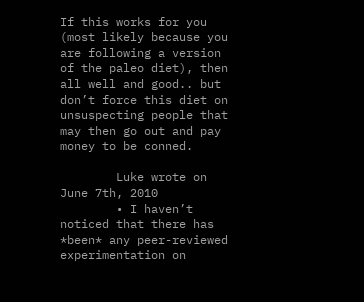If this works for you (most likely because you are following a version of the paleo diet), then all well and good.. but don’t force this diet on unsuspecting people that may then go out and pay money to be conned.

        Luke wrote on June 7th, 2010
        • I haven’t noticed that there has *been* any peer-reviewed experimentation on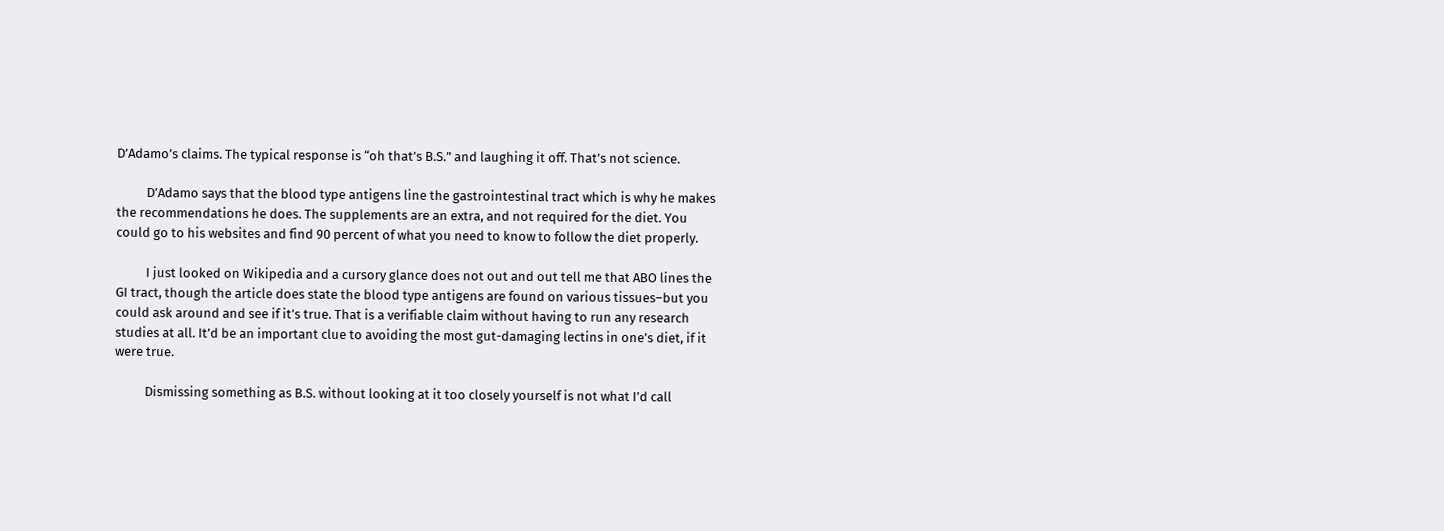D’Adamo’s claims. The typical response is “oh that’s B.S.” and laughing it off. That’s not science.

          D’Adamo says that the blood type antigens line the gastrointestinal tract which is why he makes the recommendations he does. The supplements are an extra, and not required for the diet. You could go to his websites and find 90 percent of what you need to know to follow the diet properly.

          I just looked on Wikipedia and a cursory glance does not out and out tell me that ABO lines the GI tract, though the article does state the blood type antigens are found on various tissues–but you could ask around and see if it’s true. That is a verifiable claim without having to run any research studies at all. It’d be an important clue to avoiding the most gut-damaging lectins in one’s diet, if it were true.

          Dismissing something as B.S. without looking at it too closely yourself is not what I’d call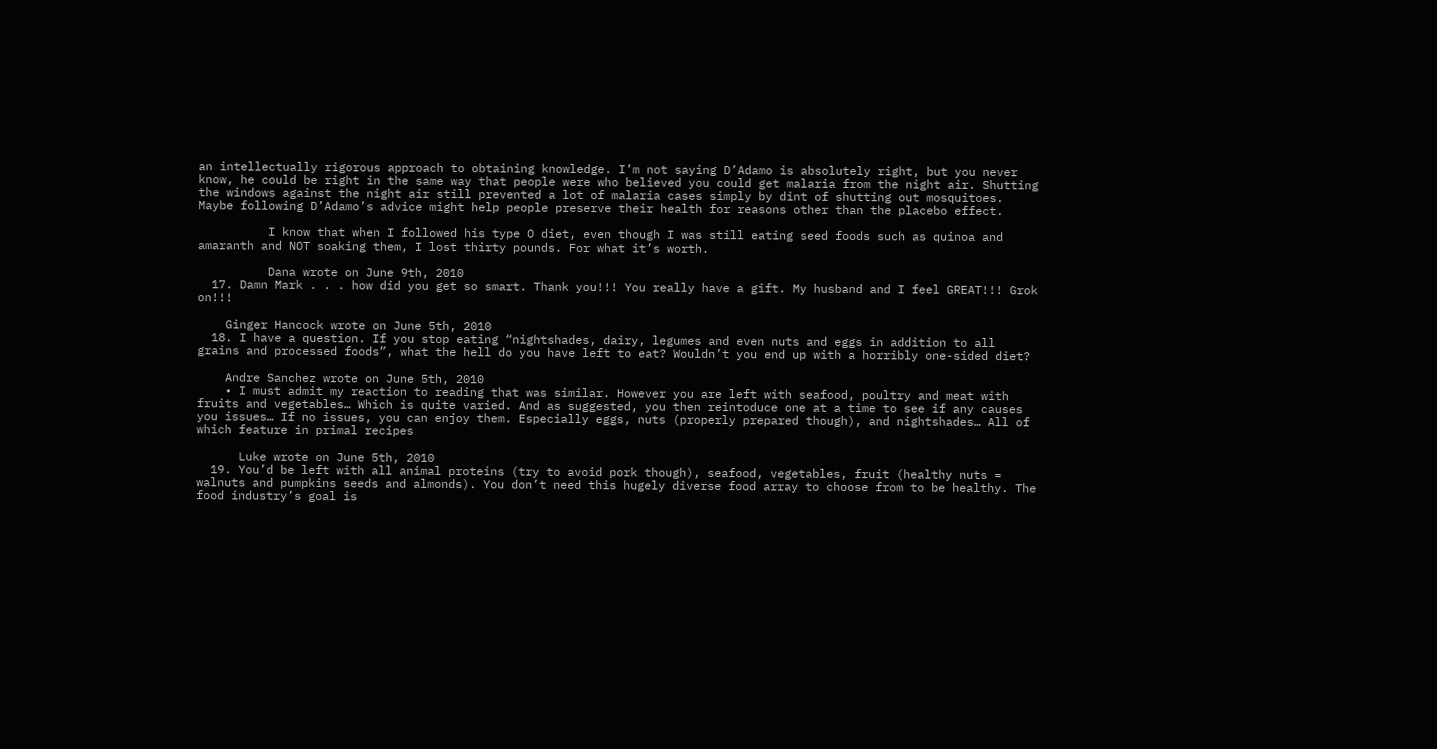an intellectually rigorous approach to obtaining knowledge. I’m not saying D’Adamo is absolutely right, but you never know, he could be right in the same way that people were who believed you could get malaria from the night air. Shutting the windows against the night air still prevented a lot of malaria cases simply by dint of shutting out mosquitoes. Maybe following D’Adamo’s advice might help people preserve their health for reasons other than the placebo effect.

          I know that when I followed his type O diet, even though I was still eating seed foods such as quinoa and amaranth and NOT soaking them, I lost thirty pounds. For what it’s worth.

          Dana wrote on June 9th, 2010
  17. Damn Mark . . . how did you get so smart. Thank you!!! You really have a gift. My husband and I feel GREAT!!! Grok on!!!

    Ginger Hancock wrote on June 5th, 2010
  18. I have a question. If you stop eating “nightshades, dairy, legumes and even nuts and eggs in addition to all grains and processed foods”, what the hell do you have left to eat? Wouldn’t you end up with a horribly one-sided diet?

    Andre Sanchez wrote on June 5th, 2010
    • I must admit my reaction to reading that was similar. However you are left with seafood, poultry and meat with fruits and vegetables… Which is quite varied. And as suggested, you then reintoduce one at a time to see if any causes you issues… If no issues, you can enjoy them. Especially eggs, nuts (properly prepared though), and nightshades… All of which feature in primal recipes

      Luke wrote on June 5th, 2010
  19. You’d be left with all animal proteins (try to avoid pork though), seafood, vegetables, fruit (healthy nuts = walnuts and pumpkins seeds and almonds). You don’t need this hugely diverse food array to choose from to be healthy. The food industry’s goal is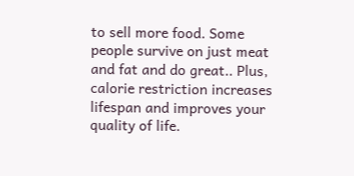to sell more food. Some people survive on just meat and fat and do great.. Plus, calorie restriction increases lifespan and improves your quality of life.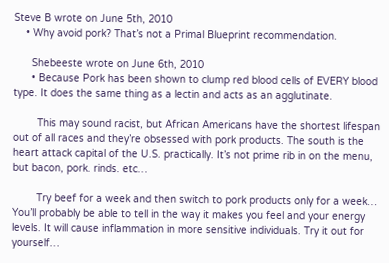Steve B wrote on June 5th, 2010
    • Why avoid pork? That’s not a Primal Blueprint recommendation.

      Shebeeste wrote on June 6th, 2010
      • Because Pork has been shown to clump red blood cells of EVERY blood type. It does the same thing as a lectin and acts as an agglutinate.

        This may sound racist, but African Americans have the shortest lifespan out of all races and they’re obsessed with pork products. The south is the heart attack capital of the U.S. practically. It’s not prime rib in on the menu, but bacon, pork. rinds. etc…

        Try beef for a week and then switch to pork products only for a week… You’ll probably be able to tell in the way it makes you feel and your energy levels. It will cause inflammation in more sensitive individuals. Try it out for yourself…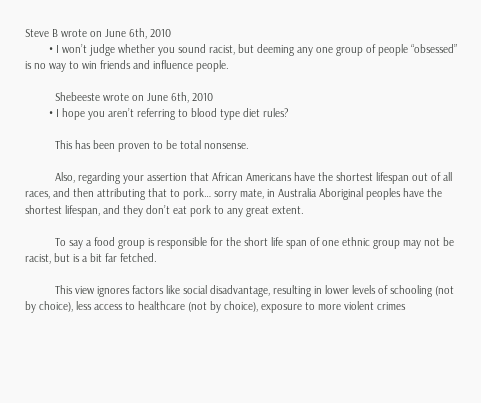Steve B wrote on June 6th, 2010
        • I won’t judge whether you sound racist, but deeming any one group of people “obsessed” is no way to win friends and influence people.

          Shebeeste wrote on June 6th, 2010
        • I hope you aren’t referring to blood type diet rules?

          This has been proven to be total nonsense.

          Also, regarding your assertion that African Americans have the shortest lifespan out of all races, and then attributing that to pork… sorry mate, in Australia Aboriginal peoples have the shortest lifespan, and they don’t eat pork to any great extent.

          To say a food group is responsible for the short life span of one ethnic group may not be racist, but is a bit far fetched.

          This view ignores factors like social disadvantage, resulting in lower levels of schooling (not by choice), less access to healthcare (not by choice), exposure to more violent crimes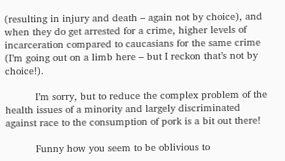(resulting in injury and death – again not by choice), and when they do get arrested for a crime, higher levels of incarceration compared to caucasians for the same crime (I’m going out on a limb here – but I reckon that’s not by choice!).

          I’m sorry, but to reduce the complex problem of the health issues of a minority and largely discriminated against race to the consumption of pork is a bit out there!

          Funny how you seem to be oblivious to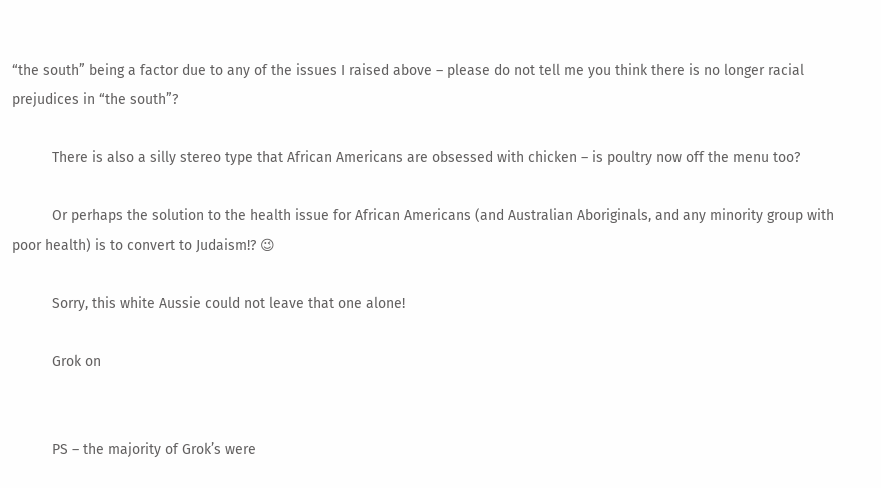“the south” being a factor due to any of the issues I raised above – please do not tell me you think there is no longer racial prejudices in “the south”?

          There is also a silly stereo type that African Americans are obsessed with chicken – is poultry now off the menu too?

          Or perhaps the solution to the health issue for African Americans (and Australian Aboriginals, and any minority group with poor health) is to convert to Judaism!? 😉

          Sorry, this white Aussie could not leave that one alone!

          Grok on


          PS – the majority of Grok’s were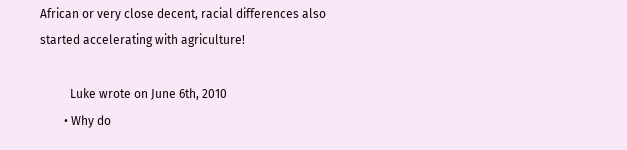African or very close decent, racial differences also started accelerating with agriculture!

          Luke wrote on June 6th, 2010
        • Why do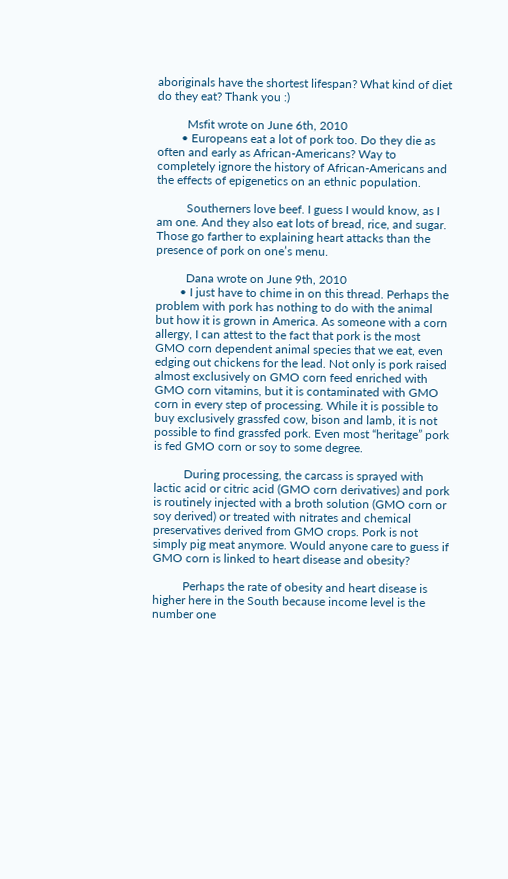aboriginals have the shortest lifespan? What kind of diet do they eat? Thank you :)

          Msfit wrote on June 6th, 2010
        • Europeans eat a lot of pork too. Do they die as often and early as African-Americans? Way to completely ignore the history of African-Americans and the effects of epigenetics on an ethnic population.

          Southerners love beef. I guess I would know, as I am one. And they also eat lots of bread, rice, and sugar. Those go farther to explaining heart attacks than the presence of pork on one’s menu.

          Dana wrote on June 9th, 2010
        • I just have to chime in on this thread. Perhaps the problem with pork has nothing to do with the animal but how it is grown in America. As someone with a corn allergy, I can attest to the fact that pork is the most GMO corn dependent animal species that we eat, even edging out chickens for the lead. Not only is pork raised almost exclusively on GMO corn feed enriched with GMO corn vitamins, but it is contaminated with GMO corn in every step of processing. While it is possible to buy exclusively grassfed cow, bison and lamb, it is not possible to find grassfed pork. Even most “heritage” pork is fed GMO corn or soy to some degree.

          During processing, the carcass is sprayed with lactic acid or citric acid (GMO corn derivatives) and pork is routinely injected with a broth solution (GMO corn or soy derived) or treated with nitrates and chemical preservatives derived from GMO crops. Pork is not simply pig meat anymore. Would anyone care to guess if GMO corn is linked to heart disease and obesity?

          Perhaps the rate of obesity and heart disease is higher here in the South because income level is the number one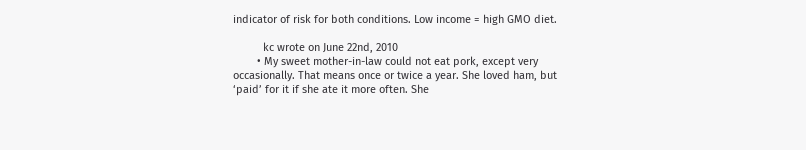indicator of risk for both conditions. Low income = high GMO diet.

          kc wrote on June 22nd, 2010
        • My sweet mother-in-law could not eat pork, except very occasionally. That means once or twice a year. She loved ham, but ‘paid’ for it if she ate it more often. She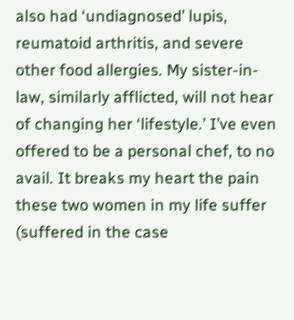also had ‘undiagnosed’ lupis, reumatoid arthritis, and severe other food allergies. My sister-in-law, similarly afflicted, will not hear of changing her ‘lifestyle.’ I’ve even offered to be a personal chef, to no avail. It breaks my heart the pain these two women in my life suffer (suffered in the case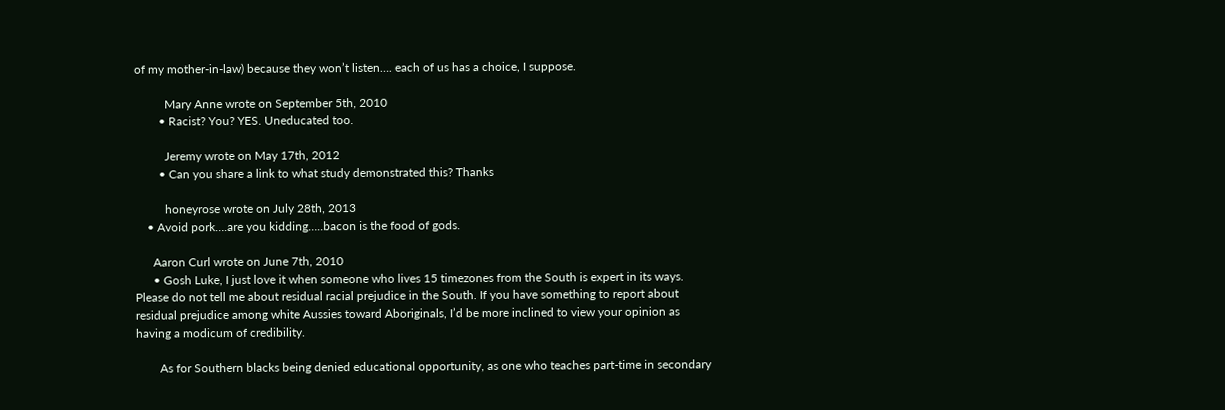of my mother-in-law) because they won’t listen…. each of us has a choice, I suppose.

          Mary Anne wrote on September 5th, 2010
        • Racist? You? YES. Uneducated too.

          Jeremy wrote on May 17th, 2012
        • Can you share a link to what study demonstrated this? Thanks

          honeyrose wrote on July 28th, 2013
    • Avoid pork….are you kidding…..bacon is the food of gods.

      Aaron Curl wrote on June 7th, 2010
      • Gosh Luke, I just love it when someone who lives 15 timezones from the South is expert in its ways. Please do not tell me about residual racial prejudice in the South. If you have something to report about residual prejudice among white Aussies toward Aboriginals, I’d be more inclined to view your opinion as having a modicum of credibility.

        As for Southern blacks being denied educational opportunity, as one who teaches part-time in secondary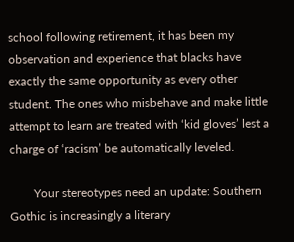school following retirement, it has been my observation and experience that blacks have exactly the same opportunity as every other student. The ones who misbehave and make little attempt to learn are treated with ‘kid gloves’ lest a charge of ‘racism’ be automatically leveled.

        Your stereotypes need an update: Southern Gothic is increasingly a literary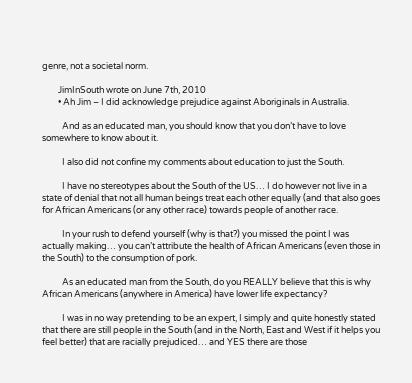genre, not a societal norm.

        JimInSouth wrote on June 7th, 2010
        • Ah Jim – I did acknowledge prejudice against Aboriginals in Australia.

          And as an educated man, you should know that you don’t have to love somewhere to know about it.

          I also did not confine my comments about education to just the South.

          I have no stereotypes about the South of the US… I do however not live in a state of denial that not all human beings treat each other equally (and that also goes for African Americans (or any other race) towards people of another race.

          In your rush to defend yourself (why is that?) you missed the point I was actually making… you can’t attribute the health of African Americans (even those in the South) to the consumption of pork.

          As an educated man from the South, do you REALLY believe that this is why African Americans (anywhere in America) have lower life expectancy?

          I was in no way pretending to be an expert, I simply and quite honestly stated that there are still people in the South (and in the North, East and West if it helps you feel better) that are racially prejudiced… and YES there are those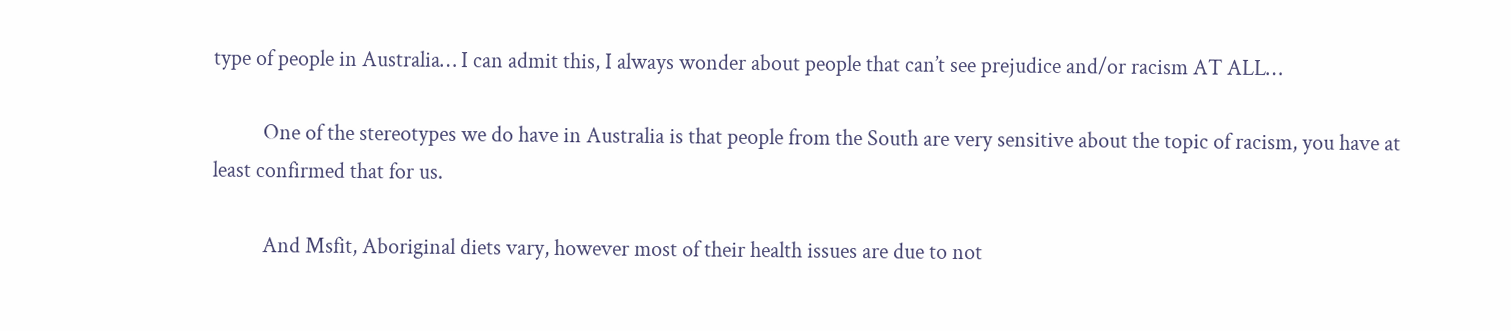type of people in Australia… I can admit this, I always wonder about people that can’t see prejudice and/or racism AT ALL…

          One of the stereotypes we do have in Australia is that people from the South are very sensitive about the topic of racism, you have at least confirmed that for us.

          And Msfit, Aboriginal diets vary, however most of their health issues are due to not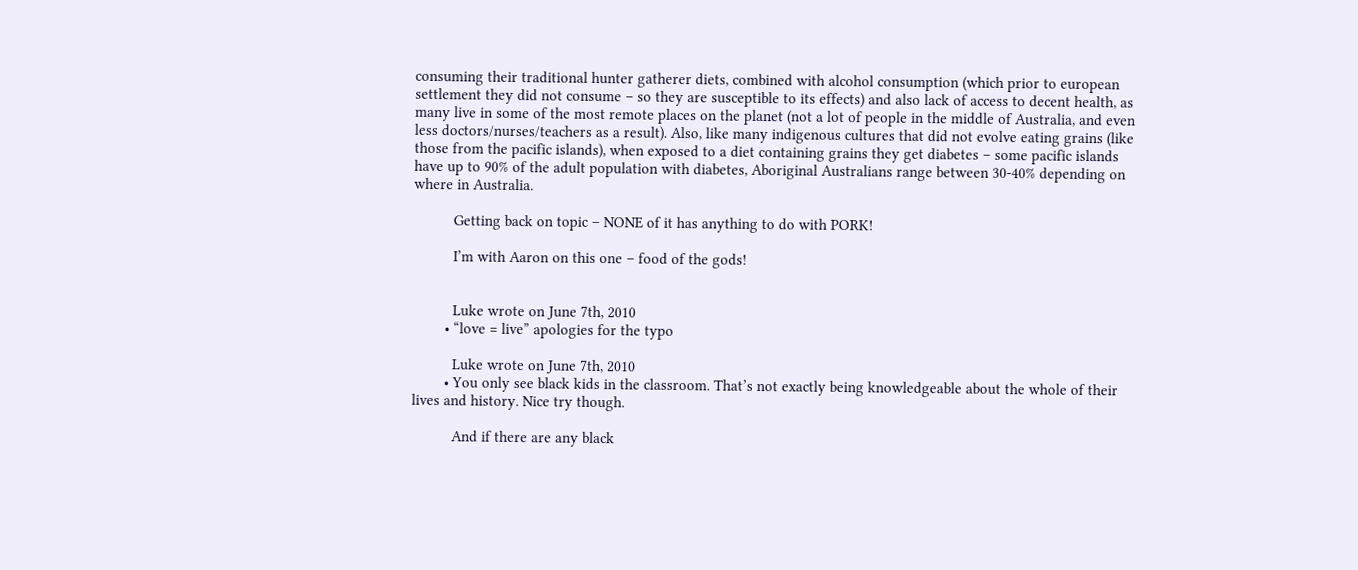consuming their traditional hunter gatherer diets, combined with alcohol consumption (which prior to european settlement they did not consume – so they are susceptible to its effects) and also lack of access to decent health, as many live in some of the most remote places on the planet (not a lot of people in the middle of Australia, and even less doctors/nurses/teachers as a result). Also, like many indigenous cultures that did not evolve eating grains (like those from the pacific islands), when exposed to a diet containing grains they get diabetes – some pacific islands have up to 90% of the adult population with diabetes, Aboriginal Australians range between 30-40% depending on where in Australia.

          Getting back on topic – NONE of it has anything to do with PORK!

          I’m with Aaron on this one – food of the gods!


          Luke wrote on June 7th, 2010
        • “love = live” apologies for the typo

          Luke wrote on June 7th, 2010
        • You only see black kids in the classroom. That’s not exactly being knowledgeable about the whole of their lives and history. Nice try though.

          And if there are any black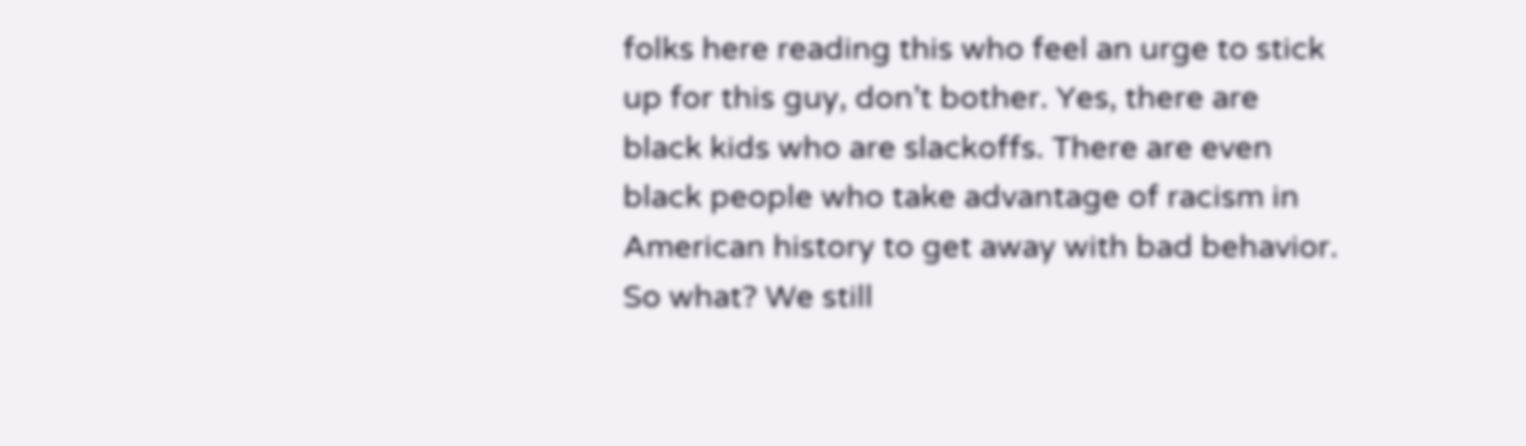folks here reading this who feel an urge to stick up for this guy, don’t bother. Yes, there are black kids who are slackoffs. There are even black people who take advantage of racism in American history to get away with bad behavior. So what? We still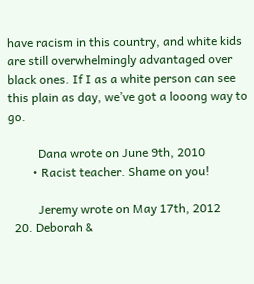have racism in this country, and white kids are still overwhelmingly advantaged over black ones. If I as a white person can see this plain as day, we’ve got a looong way to go.

          Dana wrote on June 9th, 2010
        • Racist teacher. Shame on you!

          Jeremy wrote on May 17th, 2012
  20. Deborah &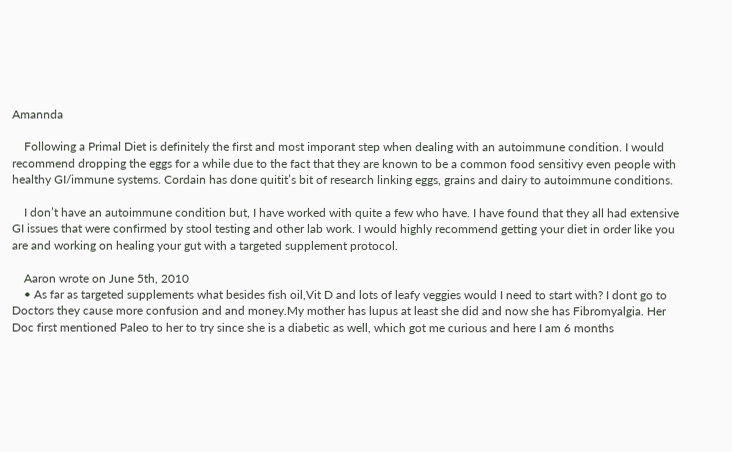Amannda

    Following a Primal Diet is definitely the first and most imporant step when dealing with an autoimmune condition. I would recommend dropping the eggs for a while due to the fact that they are known to be a common food sensitivy even people with healthy GI/immune systems. Cordain has done quitit’s bit of research linking eggs, grains and dairy to autoimmune conditions.

    I don’t have an autoimmune condition but, I have worked with quite a few who have. I have found that they all had extensive GI issues that were confirmed by stool testing and other lab work. I would highly recommend getting your diet in order like you are and working on healing your gut with a targeted supplement protocol.

    Aaron wrote on June 5th, 2010
    • As far as targeted supplements what besides fish oil,Vit D and lots of leafy veggies would I need to start with? I dont go to Doctors they cause more confusion and and money.My mother has lupus at least she did and now she has Fibromyalgia. Her Doc first mentioned Paleo to her to try since she is a diabetic as well, which got me curious and here I am 6 months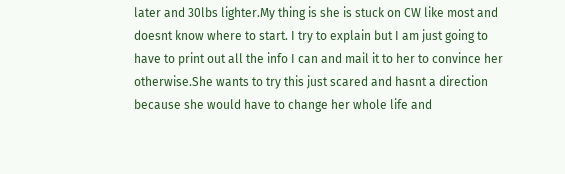later and 30lbs lighter.My thing is she is stuck on CW like most and doesnt know where to start. I try to explain but I am just going to have to print out all the info I can and mail it to her to convince her otherwise.She wants to try this just scared and hasnt a direction because she would have to change her whole life and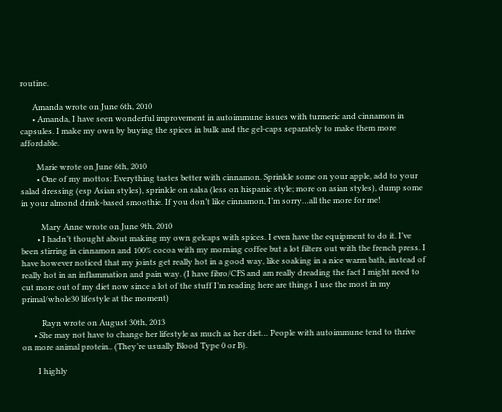routine.

      Amanda wrote on June 6th, 2010
      • Amanda, I have seen wonderful improvement in autoimmune issues with turmeric and cinnamon in capsules. I make my own by buying the spices in bulk and the gel-caps separately to make them more affordable.

        Marie wrote on June 6th, 2010
        • One of my mottos: Everything tastes better with cinnamon. Sprinkle some on your apple, add to your salad dressing (esp Asian styles), sprinkle on salsa (less on hispanic style; more on asian styles), dump some in your almond drink-based smoothie. If you don’t like cinnamon, I’m sorry…all the more for me!

          Mary Anne wrote on June 9th, 2010
        • I hadn’t thought about making my own gelcaps with spices. I even have the equipment to do it. I’ve been stirring in cinnamon and 100% cocoa with my morning coffee but a lot filters out with the french press. I have however noticed that my joints get really hot in a good way, like soaking in a nice warm bath, instead of really hot in an inflammation and pain way. (I have fibro/CFS and am really dreading the fact I might need to cut more out of my diet now since a lot of the stuff I’m reading here are things I use the most in my primal/whole30 lifestyle at the moment)

          Rayn wrote on August 30th, 2013
      • She may not have to change her lifestyle as much as her diet… People with autoimmune tend to thrive on more animal protein.. (They’re usually Blood Type 0 or B).

        I highly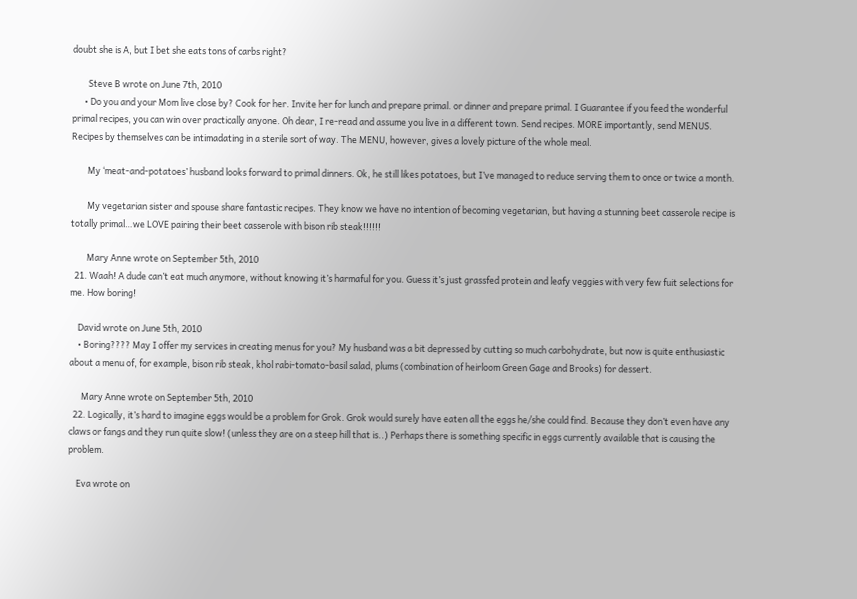doubt she is A, but I bet she eats tons of carbs right?

        Steve B wrote on June 7th, 2010
      • Do you and your Mom live close by? Cook for her. Invite her for lunch and prepare primal. or dinner and prepare primal. I Guarantee if you feed the wonderful primal recipes, you can win over practically anyone. Oh dear, I re-read and assume you live in a different town. Send recipes. MORE importantly, send MENUS. Recipes by themselves can be intimadating in a sterile sort of way. The MENU, however, gives a lovely picture of the whole meal.

        My ‘meat-and-potatoes’ husband looks forward to primal dinners. Ok, he still likes potatoes, but I’ve managed to reduce serving them to once or twice a month.

        My vegetarian sister and spouse share fantastic recipes. They know we have no intention of becoming vegetarian, but having a stunning beet casserole recipe is totally primal…we LOVE pairing their beet casserole with bison rib steak!!!!!!

        Mary Anne wrote on September 5th, 2010
  21. Waah! A dude can’t eat much anymore, without knowing it’s harmaful for you. Guess it’s just grassfed protein and leafy veggies with very few fuit selections for me. How boring!

    David wrote on June 5th, 2010
    • Boring???? May I offer my services in creating menus for you? My husband was a bit depressed by cutting so much carbohydrate, but now is quite enthusiastic about a menu of, for example, bison rib steak, khol rabi-tomato-basil salad, plums (combination of heirloom Green Gage and Brooks) for dessert.

      Mary Anne wrote on September 5th, 2010
  22. Logically, it’s hard to imagine eggs would be a problem for Grok. Grok would surely have eaten all the eggs he/she could find. Because they don’t even have any claws or fangs and they run quite slow! (unless they are on a steep hill that is..) Perhaps there is something specific in eggs currently available that is causing the problem.

    Eva wrote on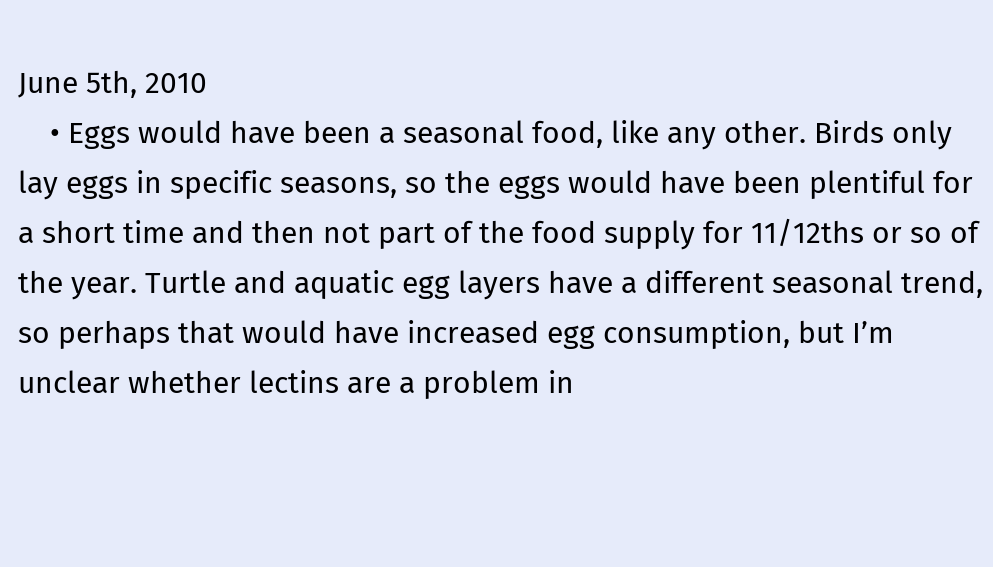June 5th, 2010
    • Eggs would have been a seasonal food, like any other. Birds only lay eggs in specific seasons, so the eggs would have been plentiful for a short time and then not part of the food supply for 11/12ths or so of the year. Turtle and aquatic egg layers have a different seasonal trend, so perhaps that would have increased egg consumption, but I’m unclear whether lectins are a problem in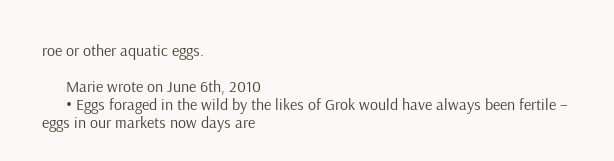roe or other aquatic eggs.

      Marie wrote on June 6th, 2010
      • Eggs foraged in the wild by the likes of Grok would have always been fertile – eggs in our markets now days are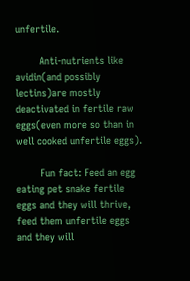unfertile.

        Anti-nutrients like avidin(and possibly lectins)are mostly deactivated in fertile raw eggs(even more so than in well cooked unfertile eggs).

        Fun fact: Feed an egg eating pet snake fertile eggs and they will thrive, feed them unfertile eggs and they will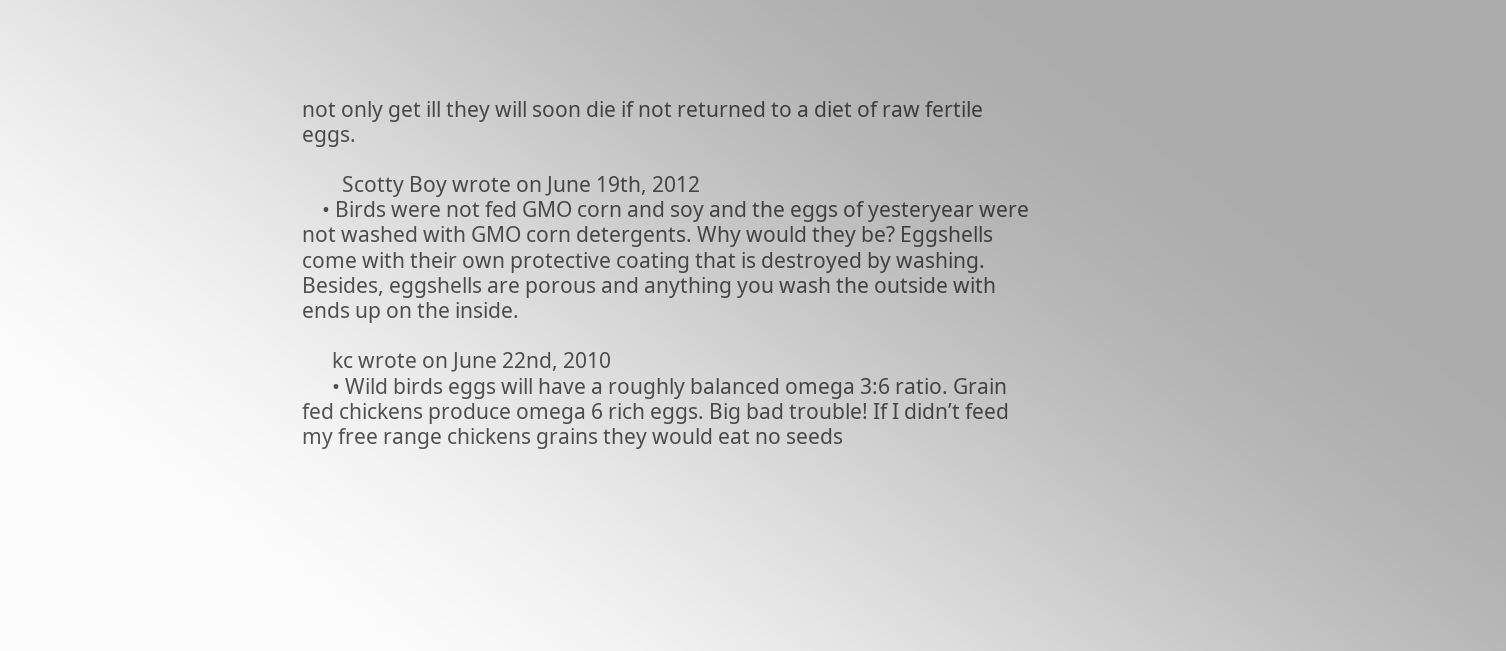not only get ill they will soon die if not returned to a diet of raw fertile eggs.

        Scotty Boy wrote on June 19th, 2012
    • Birds were not fed GMO corn and soy and the eggs of yesteryear were not washed with GMO corn detergents. Why would they be? Eggshells come with their own protective coating that is destroyed by washing. Besides, eggshells are porous and anything you wash the outside with ends up on the inside.

      kc wrote on June 22nd, 2010
      • Wild birds eggs will have a roughly balanced omega 3:6 ratio. Grain fed chickens produce omega 6 rich eggs. Big bad trouble! If I didn’t feed my free range chickens grains they would eat no seeds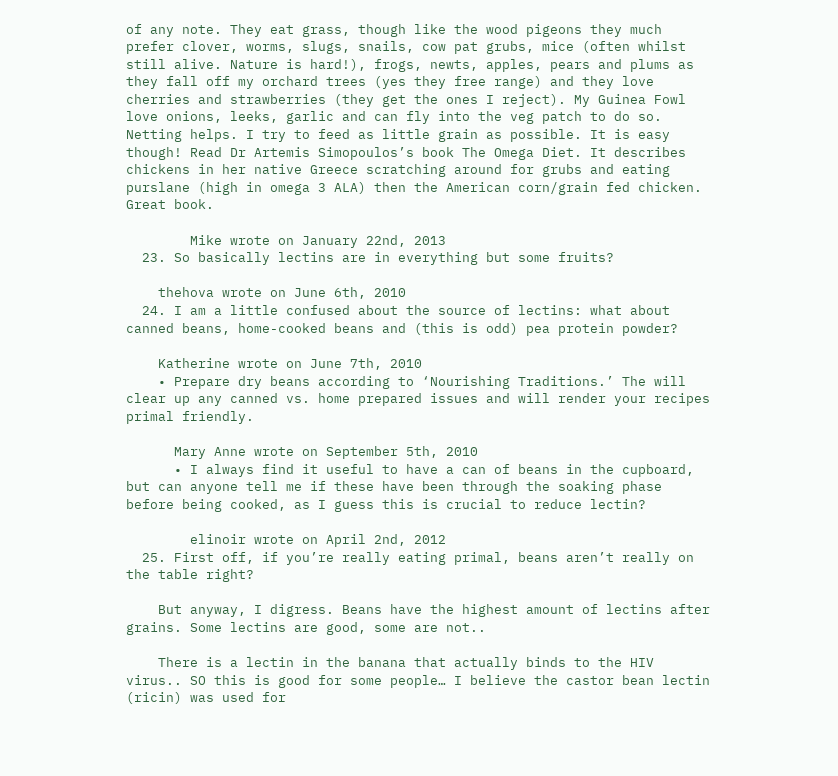of any note. They eat grass, though like the wood pigeons they much prefer clover, worms, slugs, snails, cow pat grubs, mice (often whilst still alive. Nature is hard!), frogs, newts, apples, pears and plums as they fall off my orchard trees (yes they free range) and they love cherries and strawberries (they get the ones I reject). My Guinea Fowl love onions, leeks, garlic and can fly into the veg patch to do so. Netting helps. I try to feed as little grain as possible. It is easy though! Read Dr Artemis Simopoulos’s book The Omega Diet. It describes chickens in her native Greece scratching around for grubs and eating purslane (high in omega 3 ALA) then the American corn/grain fed chicken. Great book.

        Mike wrote on January 22nd, 2013
  23. So basically lectins are in everything but some fruits?

    thehova wrote on June 6th, 2010
  24. I am a little confused about the source of lectins: what about canned beans, home-cooked beans and (this is odd) pea protein powder?

    Katherine wrote on June 7th, 2010
    • Prepare dry beans according to ‘Nourishing Traditions.’ The will clear up any canned vs. home prepared issues and will render your recipes primal friendly.

      Mary Anne wrote on September 5th, 2010
      • I always find it useful to have a can of beans in the cupboard, but can anyone tell me if these have been through the soaking phase before being cooked, as I guess this is crucial to reduce lectin?

        elinoir wrote on April 2nd, 2012
  25. First off, if you’re really eating primal, beans aren’t really on the table right?

    But anyway, I digress. Beans have the highest amount of lectins after grains. Some lectins are good, some are not..

    There is a lectin in the banana that actually binds to the HIV virus.. SO this is good for some people… I believe the castor bean lectin (ricin) was used for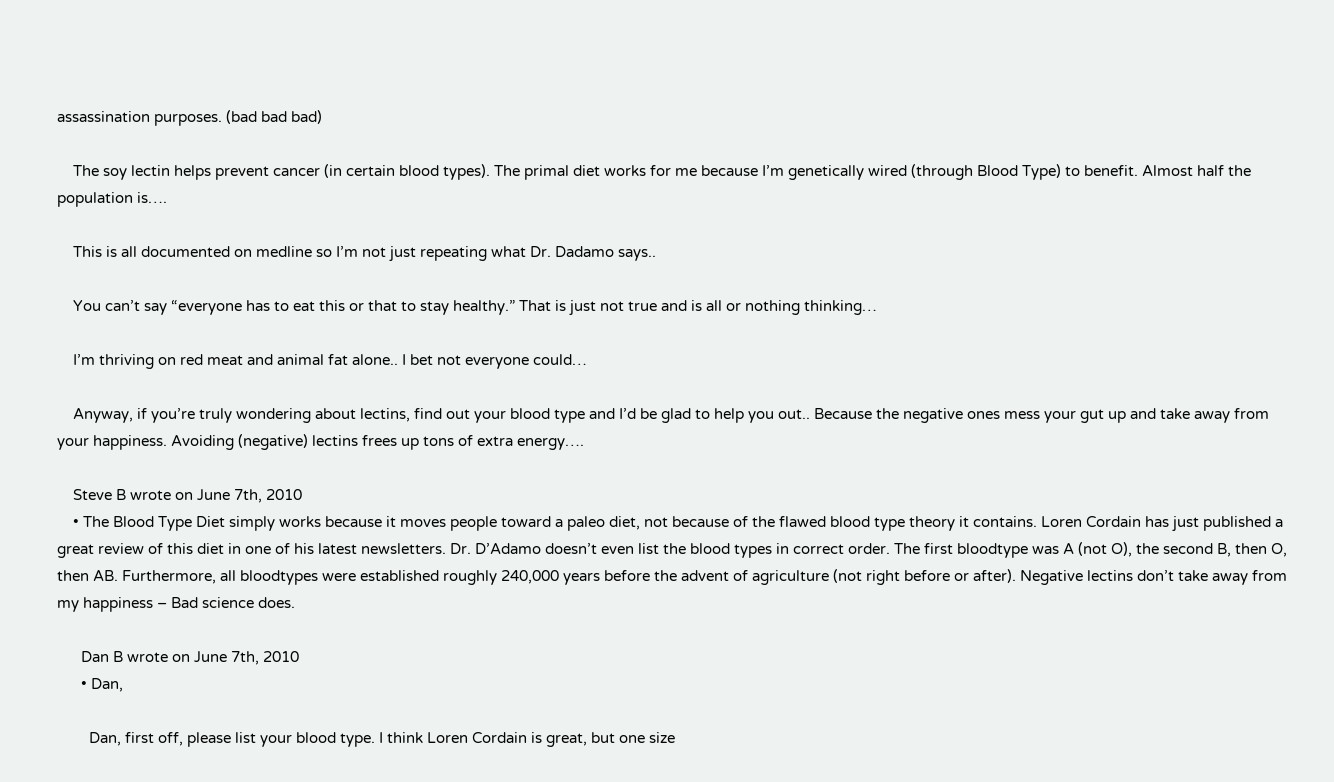assassination purposes. (bad bad bad)

    The soy lectin helps prevent cancer (in certain blood types). The primal diet works for me because I’m genetically wired (through Blood Type) to benefit. Almost half the population is….

    This is all documented on medline so I’m not just repeating what Dr. Dadamo says..

    You can’t say “everyone has to eat this or that to stay healthy.” That is just not true and is all or nothing thinking…

    I’m thriving on red meat and animal fat alone.. I bet not everyone could…

    Anyway, if you’re truly wondering about lectins, find out your blood type and I’d be glad to help you out.. Because the negative ones mess your gut up and take away from your happiness. Avoiding (negative) lectins frees up tons of extra energy….

    Steve B wrote on June 7th, 2010
    • The Blood Type Diet simply works because it moves people toward a paleo diet, not because of the flawed blood type theory it contains. Loren Cordain has just published a great review of this diet in one of his latest newsletters. Dr. D’Adamo doesn’t even list the blood types in correct order. The first bloodtype was A (not O), the second B, then O, then AB. Furthermore, all bloodtypes were established roughly 240,000 years before the advent of agriculture (not right before or after). Negative lectins don’t take away from my happiness – Bad science does.

      Dan B wrote on June 7th, 2010
      • Dan,

        Dan, first off, please list your blood type. I think Loren Cordain is great, but one size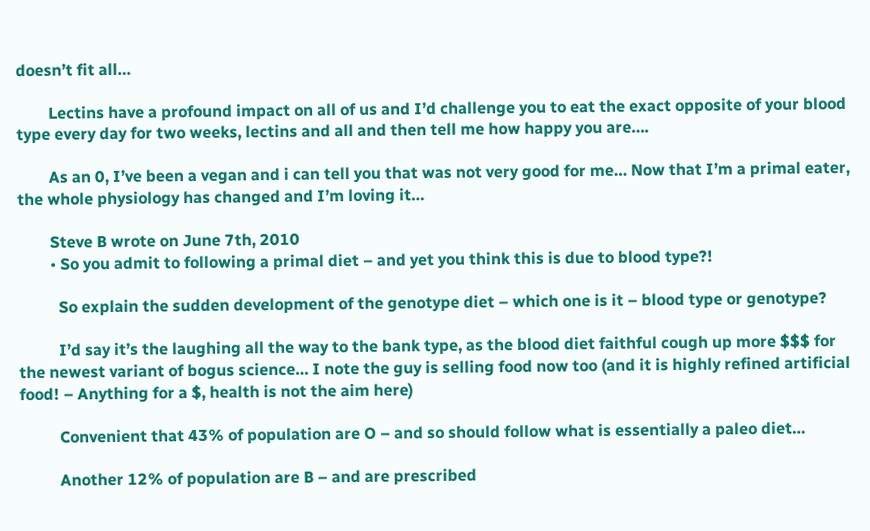doesn’t fit all…

        Lectins have a profound impact on all of us and I’d challenge you to eat the exact opposite of your blood type every day for two weeks, lectins and all and then tell me how happy you are….

        As an 0, I’ve been a vegan and i can tell you that was not very good for me… Now that I’m a primal eater, the whole physiology has changed and I’m loving it…

        Steve B wrote on June 7th, 2010
        • So you admit to following a primal diet – and yet you think this is due to blood type?!

          So explain the sudden development of the genotype diet – which one is it – blood type or genotype?

          I’d say it’s the laughing all the way to the bank type, as the blood diet faithful cough up more $$$ for the newest variant of bogus science… I note the guy is selling food now too (and it is highly refined artificial food! – Anything for a $, health is not the aim here)

          Convenient that 43% of population are O – and so should follow what is essentially a paleo diet…

          Another 12% of population are B – and are prescribed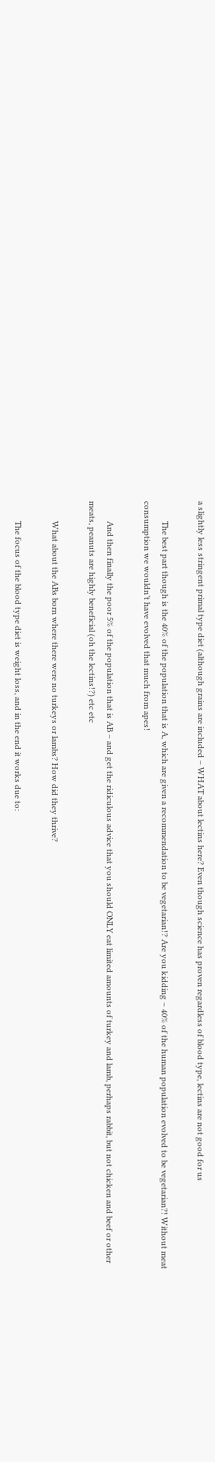a slightly less stringent primal type diet (although grains are included – WHAT about lectins here? Even though science has proven regardless of blood type, lectins are not good for us

          The best part though is the 40% of the population that is A, which are given a recommendation to be vegetarian!? Are you kidding – 40% of the human population evolved to be vegetarian?! Without meat consumption we wouldn’t have evolved that much from apes!

          And then finally the poor 5% of the population that is AB – and get the ridiculous advice that you should ONLY eat limited amounts of turkey and lamb, perhaps rabbit, but not chicken and beef or other meats, peanuts are highly beneficial (oh the lectins!?) etc etc

          What about the ABs born where there were no turkeys or lambs? How did they thrive?

          The focus of the blood type diet is weight loss, and in the end it works due to: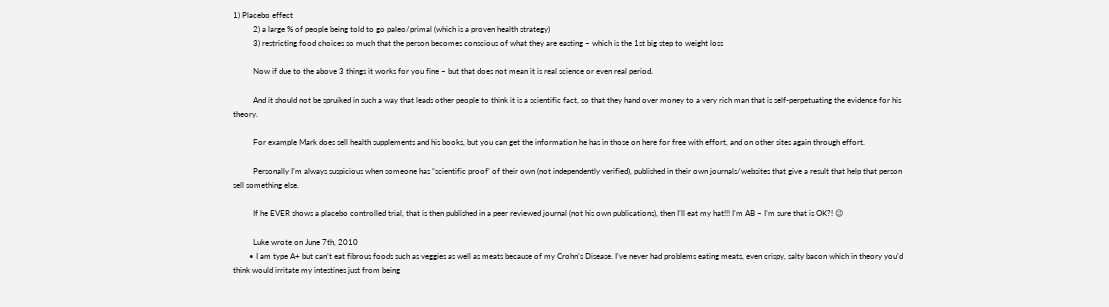1) Placebo effect
          2) a large % of people being told to go paleo/primal (which is a proven health strategy)
          3) restricting food choices so much that the person becomes conscious of what they are easting – which is the 1st big step to weight loss

          Now if due to the above 3 things it works for you fine – but that does not mean it is real science or even real period.

          And it should not be spruiked in such a way that leads other people to think it is a scientific fact, so that they hand over money to a very rich man that is self-perpetuating the evidence for his theory.

          For example Mark does sell health supplements and his books, but you can get the information he has in those on here for free with effort, and on other sites again through effort.

          Personally I’m always suspicious when someone has “scientific proof’ of their own (not independently verified), published in their own journals/websites that give a result that help that person sell something else.

          If he EVER shows a placebo controlled trial, that is then published in a peer reviewed journal (not his own publications), then I’ll eat my hat!!! I’m AB – I’m sure that is OK?! 😉

          Luke wrote on June 7th, 2010
        • I am type A+ but can’t eat fibrous foods such as veggies as well as meats because of my Crohn’s Disease. I’ve never had problems eating meats, even crispy, salty bacon which in theory you’d think would irritate my intestines just from being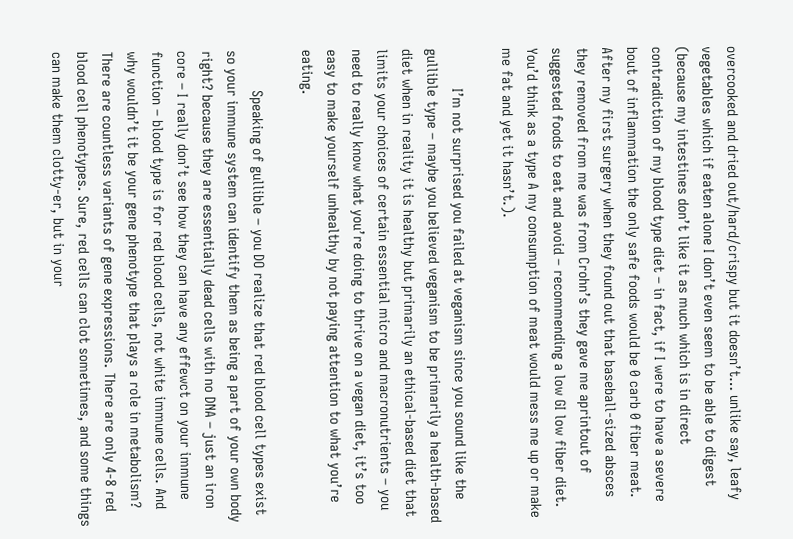overcooked and dried out/hard/crispy but it doesn’t… unlike say, leafy vegetables which if eaten alone I don’t even seem to be able to digest (because my intestines don’t like it as much which is in direct contradiction of my blood type diet – in fact, if I were to have a severe bout of inflammation the only safe foods would be 0 carb 0 fiber meat. After my first surgery when they found out that baseball-sized absces they removed from me was from Crohn’s they gave me aprintout of suggested foods to eat and avoid – recommending a low GI low fiber diet. You’d think as a type A my consumption of meat would mess me up or make me fat and yet it hasn’t.).

          I’m not surprised you failed at veganism since you sound like the gullible type – maybe you believed veganism to be primarily a health-based diet when in reality it is healthy but primarily an ethical-based diet that limits your choices of certain essential micro and macronutrients – you need to really know what you’re doing to thrive on a vegan diet, it’s too easy to make yourself unhealthy by not paying attention to what you’re eating.

          Speaking of gullible – you DO realize that red blood cell types exist so your immune system can identify them as being a part of your own body right? because they are essentially dead cells with no DNA – just an iron core – I really don’t see how they can have any effewct on your immune function – blood type is for red blood cells, not white immune cells. And why wouldn’t it be your gene phenotype that plays a role in metabolism? There are countless variants of gene expressions. There are only 4-8 red blood cell phenotypes. Sure, red cells can clot sometimes, and some things can make them clotty-er, but in your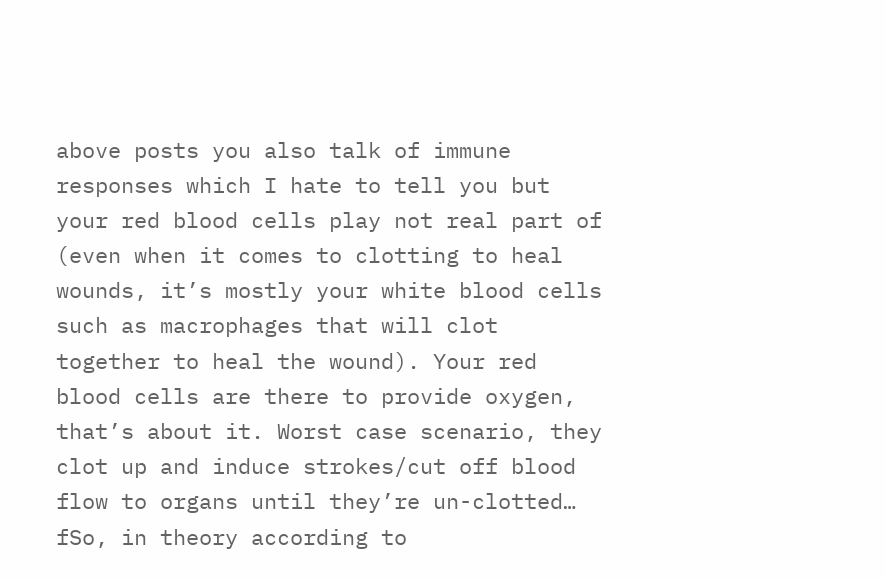above posts you also talk of immune responses which I hate to tell you but your red blood cells play not real part of (even when it comes to clotting to heal wounds, it’s mostly your white blood cells such as macrophages that will clot together to heal the wound). Your red blood cells are there to provide oxygen, that’s about it. Worst case scenario, they clot up and induce strokes/cut off blood flow to organs until they’re un-clotted… fSo, in theory according to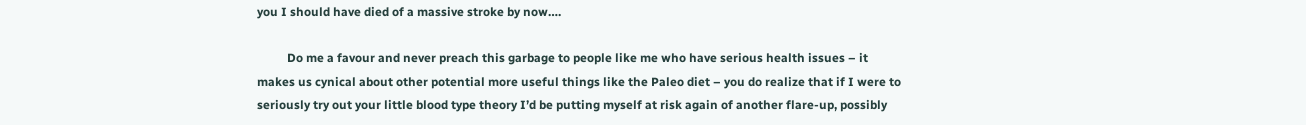you I should have died of a massive stroke by now….

          Do me a favour and never preach this garbage to people like me who have serious health issues – it makes us cynical about other potential more useful things like the Paleo diet – you do realize that if I were to seriously try out your little blood type theory I’d be putting myself at risk again of another flare-up, possibly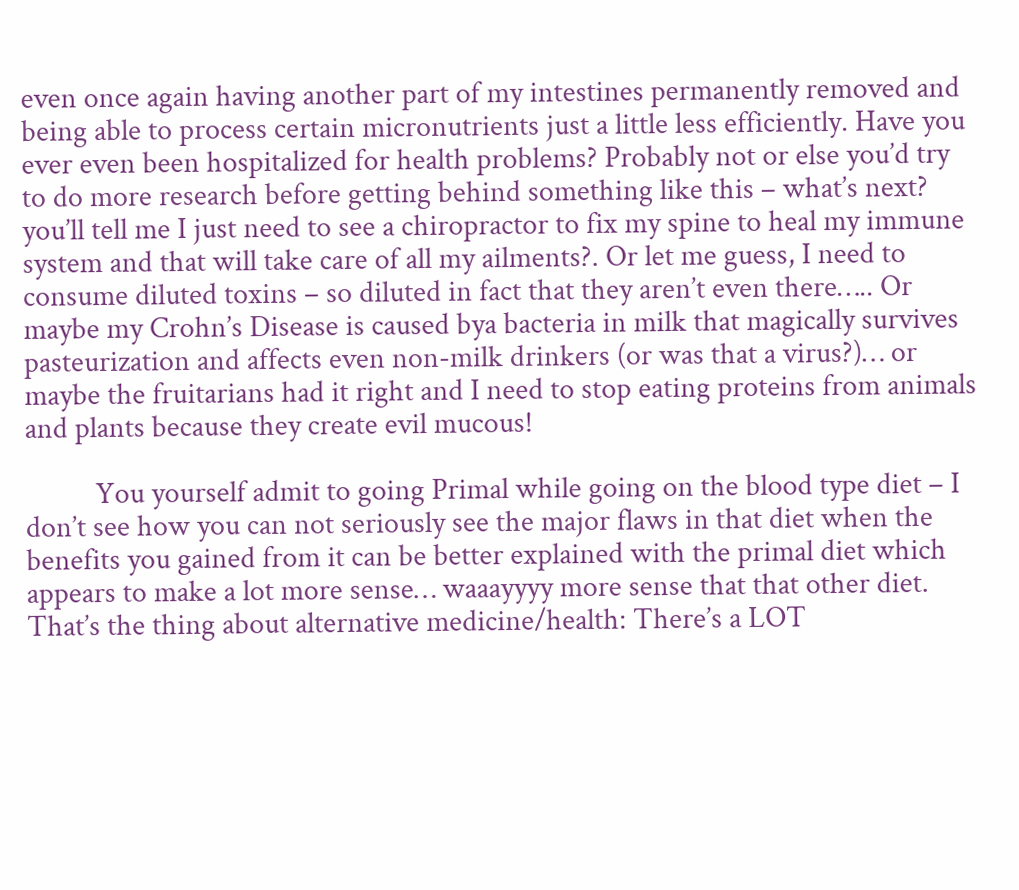even once again having another part of my intestines permanently removed and being able to process certain micronutrients just a little less efficiently. Have you ever even been hospitalized for health problems? Probably not or else you’d try to do more research before getting behind something like this – what’s next? you’ll tell me I just need to see a chiropractor to fix my spine to heal my immune system and that will take care of all my ailments?. Or let me guess, I need to consume diluted toxins – so diluted in fact that they aren’t even there….. Or maybe my Crohn’s Disease is caused bya bacteria in milk that magically survives pasteurization and affects even non-milk drinkers (or was that a virus?)… or maybe the fruitarians had it right and I need to stop eating proteins from animals and plants because they create evil mucous!

          You yourself admit to going Primal while going on the blood type diet – I don’t see how you can not seriously see the major flaws in that diet when the benefits you gained from it can be better explained with the primal diet which appears to make a lot more sense… waaayyyy more sense that that other diet. That’s the thing about alternative medicine/health: There’s a LOT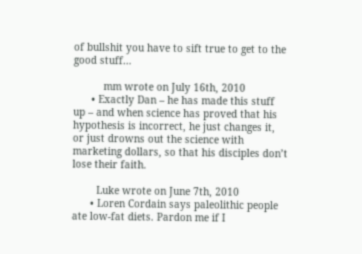of bullshit you have to sift true to get to the good stuff…

          mm wrote on July 16th, 2010
      • Exactly Dan – he has made this stuff up – and when science has proved that his hypothesis is incorrect, he just changes it, or just drowns out the science with marketing dollars, so that his disciples don’t lose their faith.

        Luke wrote on June 7th, 2010
      • Loren Cordain says paleolithic people ate low-fat diets. Pardon me if I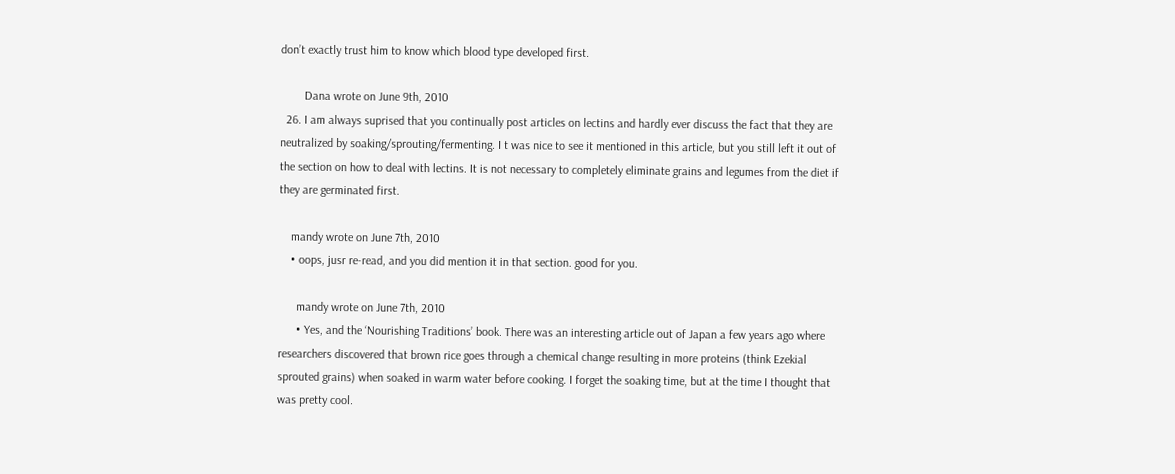don’t exactly trust him to know which blood type developed first.

        Dana wrote on June 9th, 2010
  26. I am always suprised that you continually post articles on lectins and hardly ever discuss the fact that they are neutralized by soaking/sprouting/fermenting. I t was nice to see it mentioned in this article, but you still left it out of the section on how to deal with lectins. It is not necessary to completely eliminate grains and legumes from the diet if they are germinated first.

    mandy wrote on June 7th, 2010
    • oops, jusr re-read, and you did mention it in that section. good for you.

      mandy wrote on June 7th, 2010
      • Yes, and the ‘Nourishing Traditions’ book. There was an interesting article out of Japan a few years ago where researchers discovered that brown rice goes through a chemical change resulting in more proteins (think Ezekial sprouted grains) when soaked in warm water before cooking. I forget the soaking time, but at the time I thought that was pretty cool.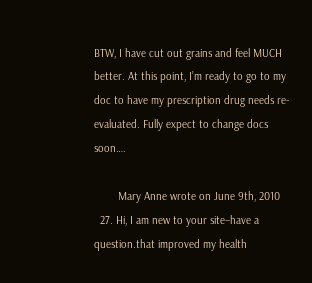BTW, I have cut out grains and feel MUCH better. At this point, I’m ready to go to my doc to have my prescription drug needs re-evaluated. Fully expect to change docs soon….

        Mary Anne wrote on June 9th, 2010
  27. Hi, I am new to your site–have a question.that improved my health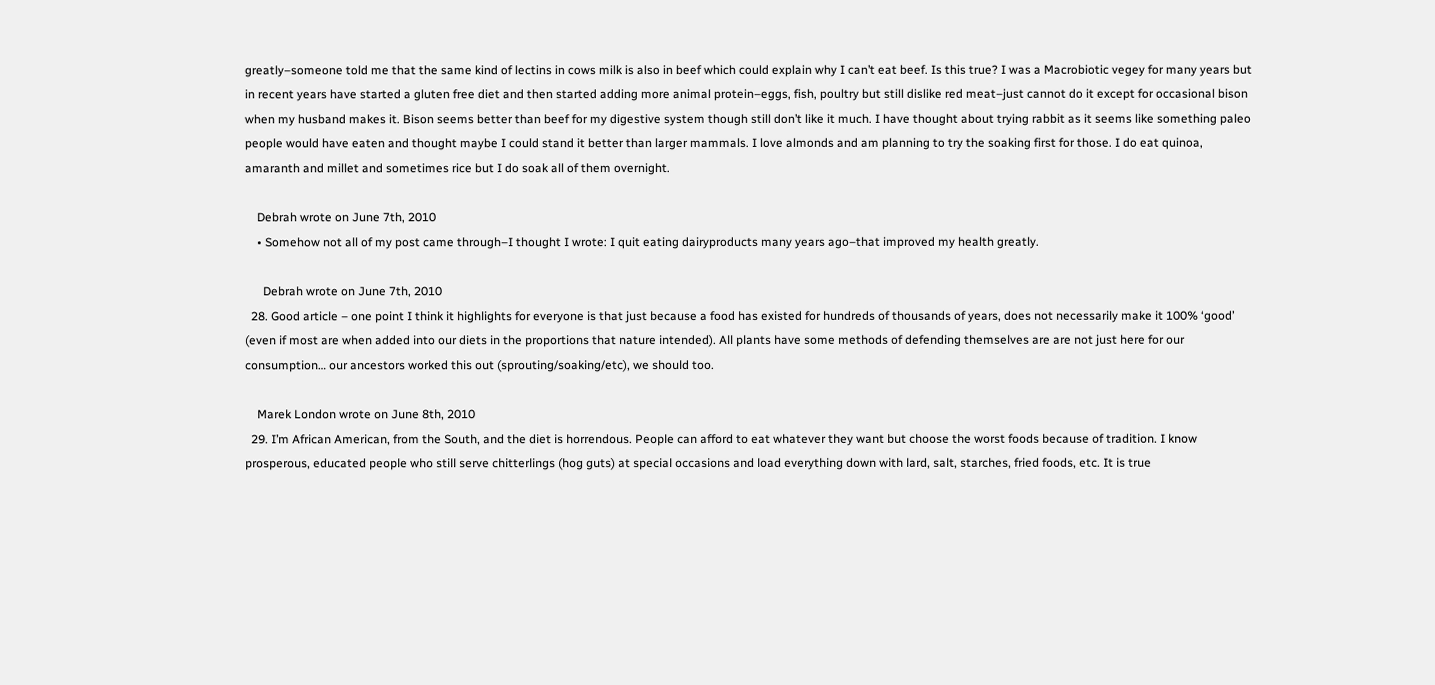greatly–someone told me that the same kind of lectins in cows milk is also in beef which could explain why I can’t eat beef. Is this true? I was a Macrobiotic vegey for many years but in recent years have started a gluten free diet and then started adding more animal protein–eggs, fish, poultry but still dislike red meat–just cannot do it except for occasional bison when my husband makes it. Bison seems better than beef for my digestive system though still don’t like it much. I have thought about trying rabbit as it seems like something paleo people would have eaten and thought maybe I could stand it better than larger mammals. I love almonds and am planning to try the soaking first for those. I do eat quinoa, amaranth and millet and sometimes rice but I do soak all of them overnight.

    Debrah wrote on June 7th, 2010
    • Somehow not all of my post came through–I thought I wrote: I quit eating dairyproducts many years ago–that improved my health greatly.

      Debrah wrote on June 7th, 2010
  28. Good article – one point I think it highlights for everyone is that just because a food has existed for hundreds of thousands of years, does not necessarily make it 100% ‘good’ (even if most are when added into our diets in the proportions that nature intended). All plants have some methods of defending themselves are are not just here for our consumption… our ancestors worked this out (sprouting/soaking/etc), we should too.

    Marek London wrote on June 8th, 2010
  29. I’m African American, from the South, and the diet is horrendous. People can afford to eat whatever they want but choose the worst foods because of tradition. I know prosperous, educated people who still serve chitterlings (hog guts) at special occasions and load everything down with lard, salt, starches, fried foods, etc. It is true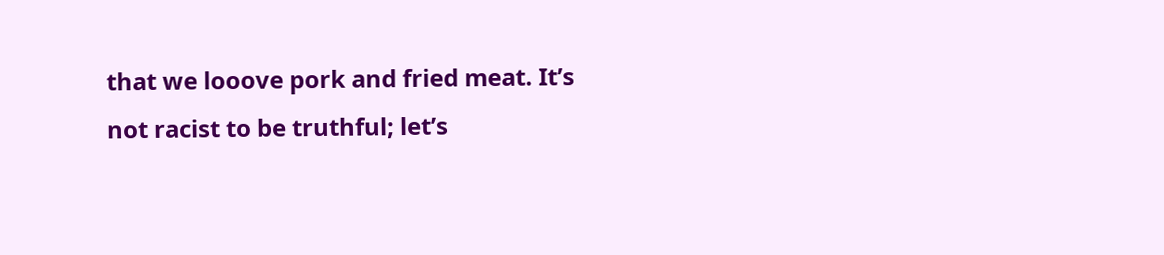that we looove pork and fried meat. It’s not racist to be truthful; let’s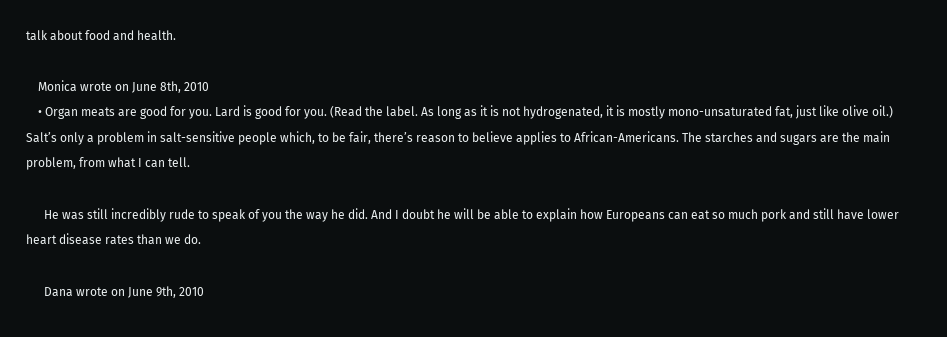talk about food and health.

    Monica wrote on June 8th, 2010
    • Organ meats are good for you. Lard is good for you. (Read the label. As long as it is not hydrogenated, it is mostly mono-unsaturated fat, just like olive oil.) Salt’s only a problem in salt-sensitive people which, to be fair, there’s reason to believe applies to African-Americans. The starches and sugars are the main problem, from what I can tell.

      He was still incredibly rude to speak of you the way he did. And I doubt he will be able to explain how Europeans can eat so much pork and still have lower heart disease rates than we do.

      Dana wrote on June 9th, 2010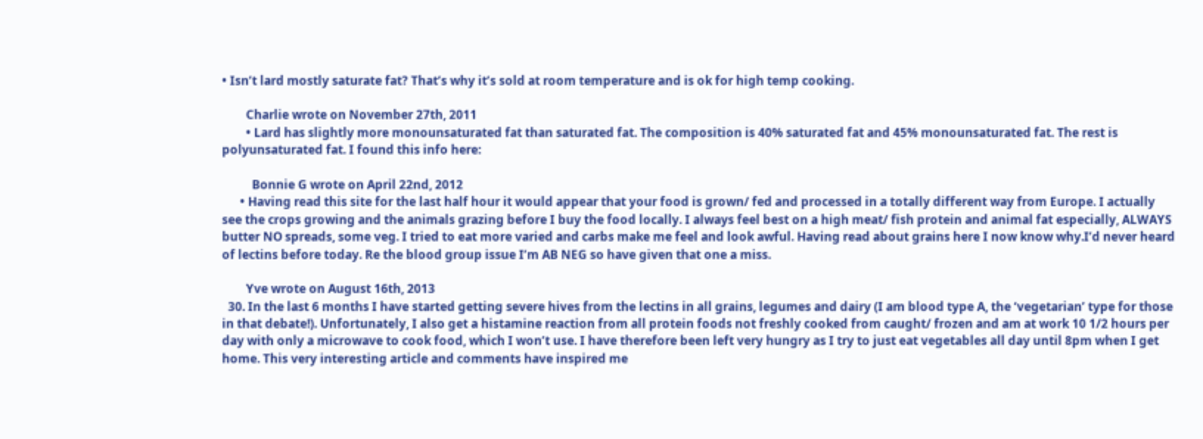• Isn’t lard mostly saturate fat? That’s why it’s sold at room temperature and is ok for high temp cooking.

        Charlie wrote on November 27th, 2011
        • Lard has slightly more monounsaturated fat than saturated fat. The composition is 40% saturated fat and 45% monounsaturated fat. The rest is polyunsaturated fat. I found this info here:

          Bonnie G wrote on April 22nd, 2012
      • Having read this site for the last half hour it would appear that your food is grown/ fed and processed in a totally different way from Europe. I actually see the crops growing and the animals grazing before I buy the food locally. I always feel best on a high meat/ fish protein and animal fat especially, ALWAYS butter NO spreads, some veg. I tried to eat more varied and carbs make me feel and look awful. Having read about grains here I now know why.I’d never heard of lectins before today. Re the blood group issue I’m AB NEG so have given that one a miss.

        Yve wrote on August 16th, 2013
  30. In the last 6 months I have started getting severe hives from the lectins in all grains, legumes and dairy (I am blood type A, the ‘vegetarian’ type for those in that debate!). Unfortunately, I also get a histamine reaction from all protein foods not freshly cooked from caught/ frozen and am at work 10 1/2 hours per day with only a microwave to cook food, which I won’t use. I have therefore been left very hungry as I try to just eat vegetables all day until 8pm when I get home. This very interesting article and comments have inspired me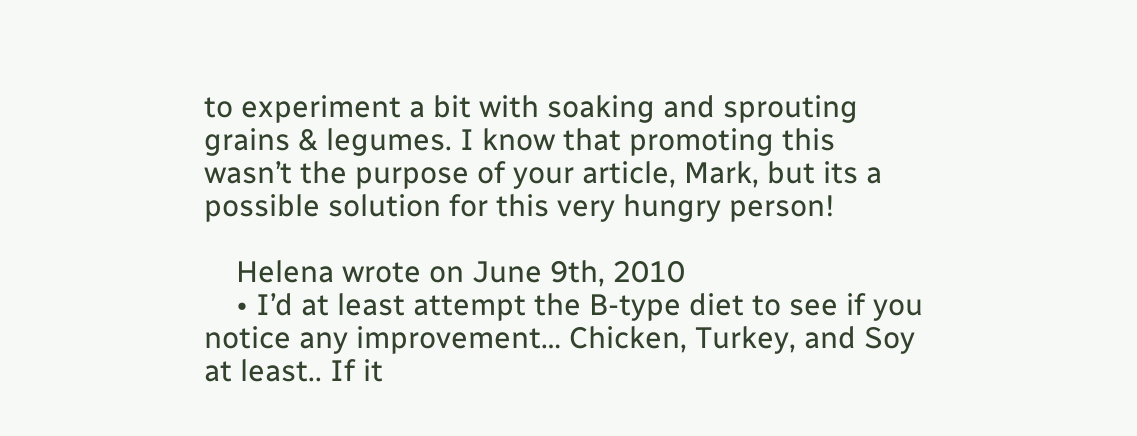to experiment a bit with soaking and sprouting grains & legumes. I know that promoting this wasn’t the purpose of your article, Mark, but its a possible solution for this very hungry person!

    Helena wrote on June 9th, 2010
    • I’d at least attempt the B-type diet to see if you notice any improvement… Chicken, Turkey, and Soy at least.. If it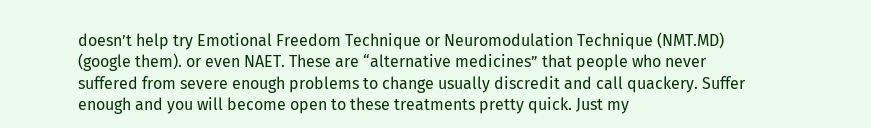doesn’t help try Emotional Freedom Technique or Neuromodulation Technique (NMT.MD) (google them). or even NAET. These are “alternative medicines” that people who never suffered from severe enough problems to change usually discredit and call quackery. Suffer enough and you will become open to these treatments pretty quick. Just my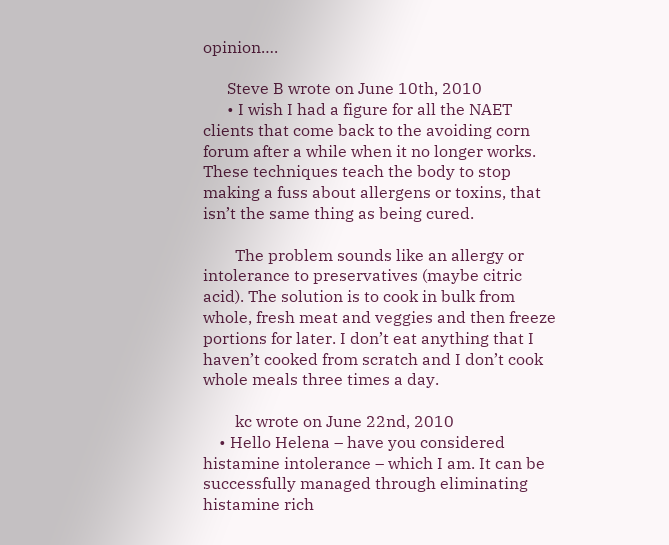opinion….

      Steve B wrote on June 10th, 2010
      • I wish I had a figure for all the NAET clients that come back to the avoiding corn forum after a while when it no longer works. These techniques teach the body to stop making a fuss about allergens or toxins, that isn’t the same thing as being cured.

        The problem sounds like an allergy or intolerance to preservatives (maybe citric acid). The solution is to cook in bulk from whole, fresh meat and veggies and then freeze portions for later. I don’t eat anything that I haven’t cooked from scratch and I don’t cook whole meals three times a day.

        kc wrote on June 22nd, 2010
    • Hello Helena – have you considered histamine intolerance – which I am. It can be successfully managed through eliminating histamine rich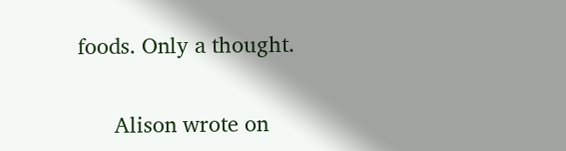foods. Only a thought.

      Alison wrote on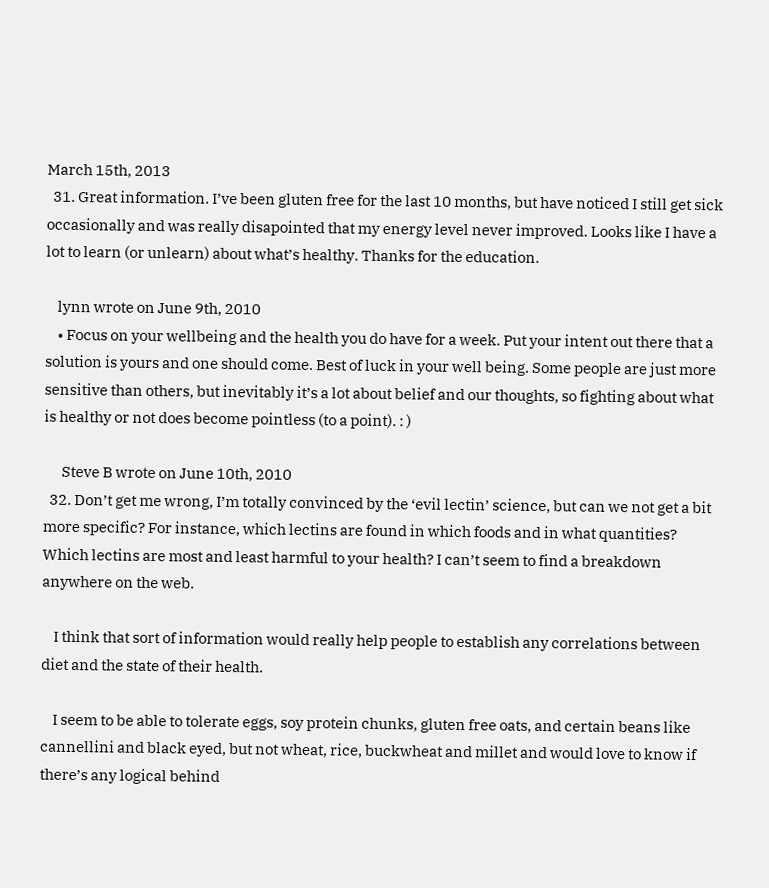March 15th, 2013
  31. Great information. I’ve been gluten free for the last 10 months, but have noticed I still get sick occasionally and was really disapointed that my energy level never improved. Looks like I have a lot to learn (or unlearn) about what’s healthy. Thanks for the education.

    lynn wrote on June 9th, 2010
    • Focus on your wellbeing and the health you do have for a week. Put your intent out there that a solution is yours and one should come. Best of luck in your well being. Some people are just more sensitive than others, but inevitably it’s a lot about belief and our thoughts, so fighting about what is healthy or not does become pointless (to a point). : )

      Steve B wrote on June 10th, 2010
  32. Don’t get me wrong, I’m totally convinced by the ‘evil lectin’ science, but can we not get a bit more specific? For instance, which lectins are found in which foods and in what quantities? Which lectins are most and least harmful to your health? I can’t seem to find a breakdown anywhere on the web.

    I think that sort of information would really help people to establish any correlations between diet and the state of their health.

    I seem to be able to tolerate eggs, soy protein chunks, gluten free oats, and certain beans like cannellini and black eyed, but not wheat, rice, buckwheat and millet and would love to know if there’s any logical behind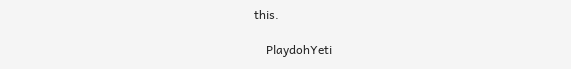this.

    PlaydohYeti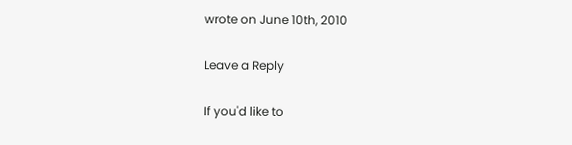wrote on June 10th, 2010

Leave a Reply

If you'd like to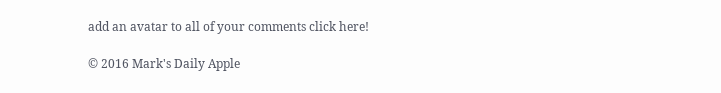add an avatar to all of your comments click here!

© 2016 Mark's Daily Apple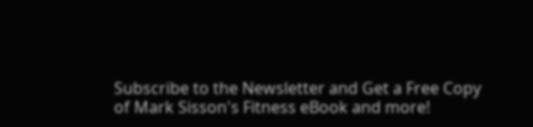Subscribe to the Newsletter and Get a Free Copy
of Mark Sisson's Fitness eBook and more!